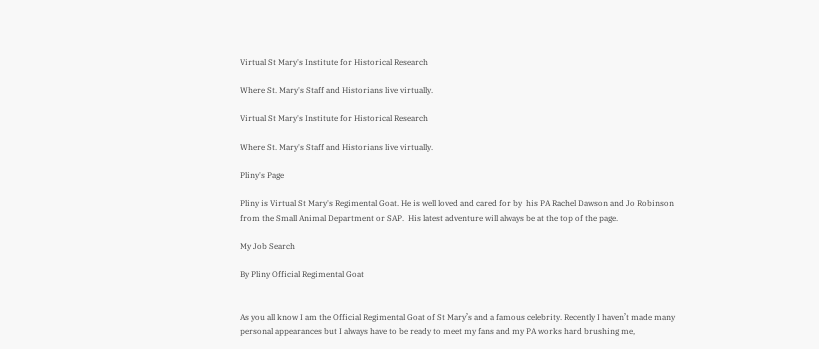Virtual St Mary's Institute for Historical Research

Where St. Mary's Staff and Historians live virtually.

Virtual St Mary's Institute for Historical Research

Where St. Mary's Staff and Historians live virtually.

Pliny's Page

Pliny is Virtual St Mary's Regimental Goat. He is well loved and cared for by  his PA Rachel Dawson and Jo Robinson from the Small Animal Department or SAP.  His latest adventure will always be at the top of the page.

My Job Search

By Pliny Official Regimental Goat


As you all know I am the Official Regimental Goat of St Mary’s and a famous celebrity. Recently I haven’t made many personal appearances but I always have to be ready to meet my fans and my PA works hard brushing me,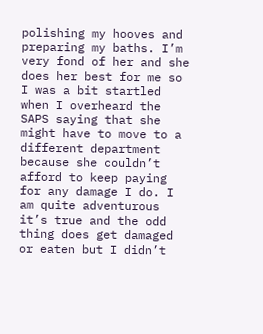polishing my hooves and preparing my baths. I’m very fond of her and she does her best for me so I was a bit startled when I overheard the SAPS saying that she might have to move to a different department because she couldn’t afford to keep paying for any damage I do. I am quite adventurous it’s true and the odd thing does get damaged or eaten but I didn’t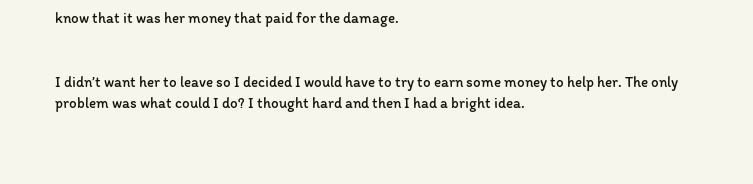know that it was her money that paid for the damage.


I didn’t want her to leave so I decided I would have to try to earn some money to help her. The only problem was what could I do? I thought hard and then I had a bright idea.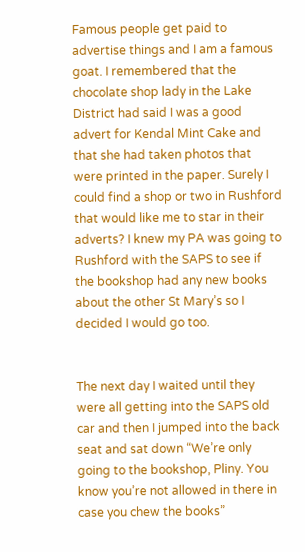Famous people get paid to advertise things and I am a famous goat. I remembered that the chocolate shop lady in the Lake District had said I was a good advert for Kendal Mint Cake and that she had taken photos that were printed in the paper. Surely I could find a shop or two in Rushford that would like me to star in their adverts? I knew my PA was going to Rushford with the SAPS to see if the bookshop had any new books about the other St Mary’s so I decided I would go too.


The next day I waited until they were all getting into the SAPS old car and then I jumped into the back seat and sat down “We’re only going to the bookshop, Pliny. You know you’re not allowed in there in case you chew the books”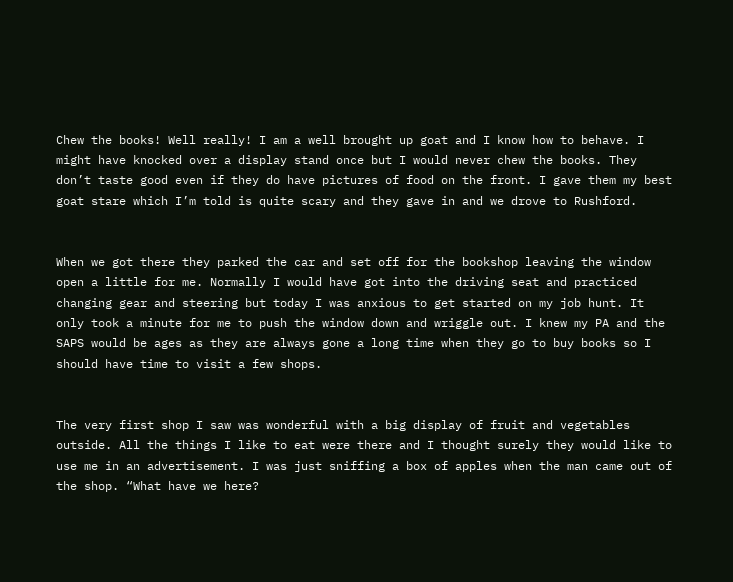Chew the books! Well really! I am a well brought up goat and I know how to behave. I might have knocked over a display stand once but I would never chew the books. They don’t taste good even if they do have pictures of food on the front. I gave them my best goat stare which I’m told is quite scary and they gave in and we drove to Rushford.


When we got there they parked the car and set off for the bookshop leaving the window open a little for me. Normally I would have got into the driving seat and practiced changing gear and steering but today I was anxious to get started on my job hunt. It only took a minute for me to push the window down and wriggle out. I knew my PA and the SAPS would be ages as they are always gone a long time when they go to buy books so I should have time to visit a few shops.


The very first shop I saw was wonderful with a big display of fruit and vegetables outside. All the things I like to eat were there and I thought surely they would like to use me in an advertisement. I was just sniffing a box of apples when the man came out of the shop. “What have we here?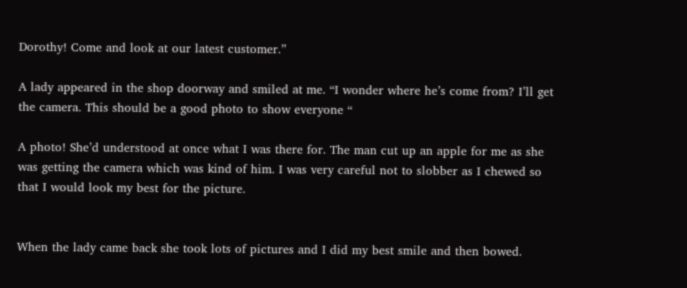Dorothy! Come and look at our latest customer.”

A lady appeared in the shop doorway and smiled at me. “I wonder where he’s come from? I’ll get the camera. This should be a good photo to show everyone “

A photo! She’d understood at once what I was there for. The man cut up an apple for me as she was getting the camera which was kind of him. I was very careful not to slobber as I chewed so that I would look my best for the picture.


When the lady came back she took lots of pictures and I did my best smile and then bowed.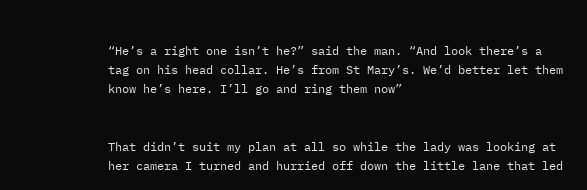“He’s a right one isn’t he?” said the man. “And look there’s a tag on his head collar. He’s from St Mary’s. We’d better let them know he’s here. I’ll go and ring them now”


That didn’t suit my plan at all so while the lady was looking at her camera I turned and hurried off down the little lane that led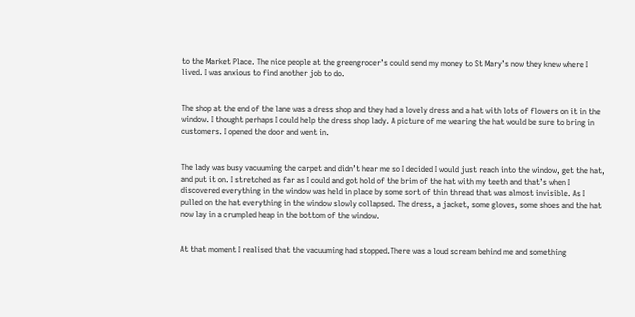to the Market Place. The nice people at the greengrocer’s could send my money to St Mary’s now they knew where I lived. I was anxious to find another job to do.


The shop at the end of the lane was a dress shop and they had a lovely dress and a hat with lots of flowers on it in the window. I thought perhaps I could help the dress shop lady. A picture of me wearing the hat would be sure to bring in customers. I opened the door and went in.


The lady was busy vacuuming the carpet and didn’t hear me so I decided I would just reach into the window, get the hat, and put it on. I stretched as far as I could and got hold of the brim of the hat with my teeth and that’s when I discovered everything in the window was held in place by some sort of thin thread that was almost invisible. As I pulled on the hat everything in the window slowly collapsed. The dress, a jacket, some gloves, some shoes and the hat now lay in a crumpled heap in the bottom of the window.


At that moment I realised that the vacuuming had stopped.There was a loud scream behind me and something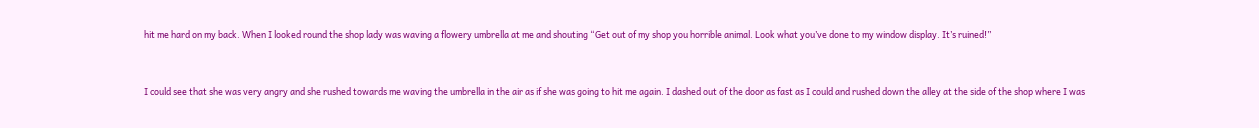hit me hard on my back. When I looked round the shop lady was waving a flowery umbrella at me and shouting “Get out of my shop you horrible animal. Look what you’ve done to my window display. It’s ruined!”


I could see that she was very angry and she rushed towards me waving the umbrella in the air as if she was going to hit me again. I dashed out of the door as fast as I could and rushed down the alley at the side of the shop where I was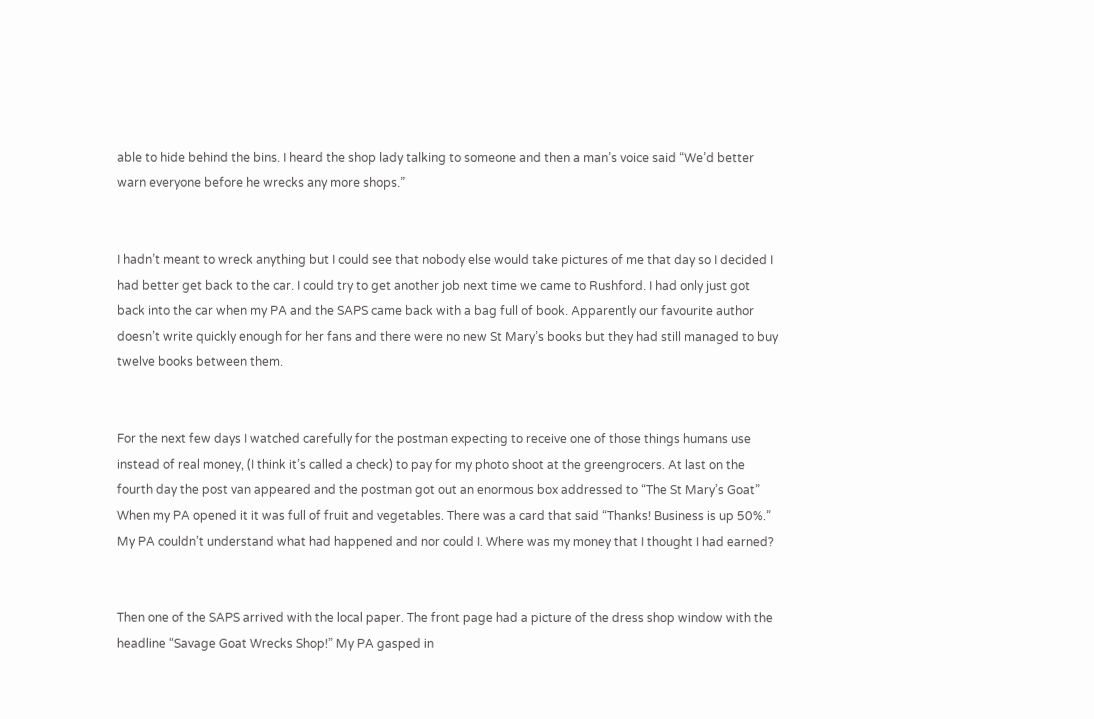able to hide behind the bins. I heard the shop lady talking to someone and then a man’s voice said “We’d better warn everyone before he wrecks any more shops.”


I hadn’t meant to wreck anything but I could see that nobody else would take pictures of me that day so I decided I had better get back to the car. I could try to get another job next time we came to Rushford. I had only just got back into the car when my PA and the SAPS came back with a bag full of book. Apparently our favourite author doesn’t write quickly enough for her fans and there were no new St Mary’s books but they had still managed to buy twelve books between them.


For the next few days I watched carefully for the postman expecting to receive one of those things humans use instead of real money, (I think it’s called a check) to pay for my photo shoot at the greengrocers. At last on the fourth day the post van appeared and the postman got out an enormous box addressed to “The St Mary’s Goat” When my PA opened it it was full of fruit and vegetables. There was a card that said “Thanks! Business is up 50%.” My PA couldn’t understand what had happened and nor could I. Where was my money that I thought I had earned?


Then one of the SAPS arrived with the local paper. The front page had a picture of the dress shop window with the headline “Savage Goat Wrecks Shop!” My PA gasped in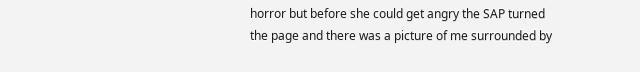horror but before she could get angry the SAP turned the page and there was a picture of me surrounded by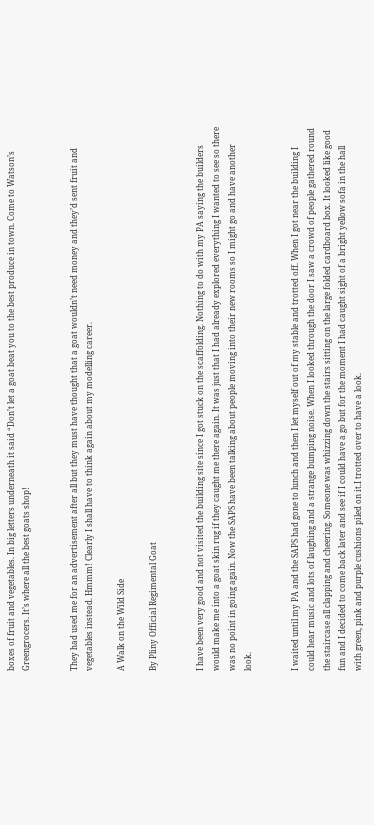boxes of fruit and vegetables. In big letters underneath it said “Don’t let a goat beat you to the best produce in town. Come to Watson’s Greengrocers. It’s where all the best goats shop!


They had used me for an advertisement after all but they must have thought that a goat wouldn’t need money and they’d sent fruit and vegetables instead. Hmmm! Clearly I shall have to think again about my modelling career.

A Walk on the Wild Side

By Pliny Official Regimental Goat


I have been very good and not visited the building site since I got stuck on the scaffolding. Nothing to do with my PA saying the builders would make me into a goat skin rug if they caught me there again. It was just that I had already explored everything I wanted to see so there was no point in going again. Now the SAPS have been talking about people moving into their new rooms so I might go and have another look.


I waited until my PA and the SAPS had gone to lunch and then I let myself out of my stable and trotted off. When I got near the building I could hear music and lots of laughing and a strange bumping noise. When I looked through the door I saw a crowd of people gathered round the staircase all clapping and cheering. Someone was whizzing down the stairs sitting on the large folded cardboard box. It looked like good fun and I decided to come back later and see if I could have a go but for the moment I had caught sight of a bright yellow sofa in the hall with green, pink and purple cushions piled on it.I trotted over to have a look.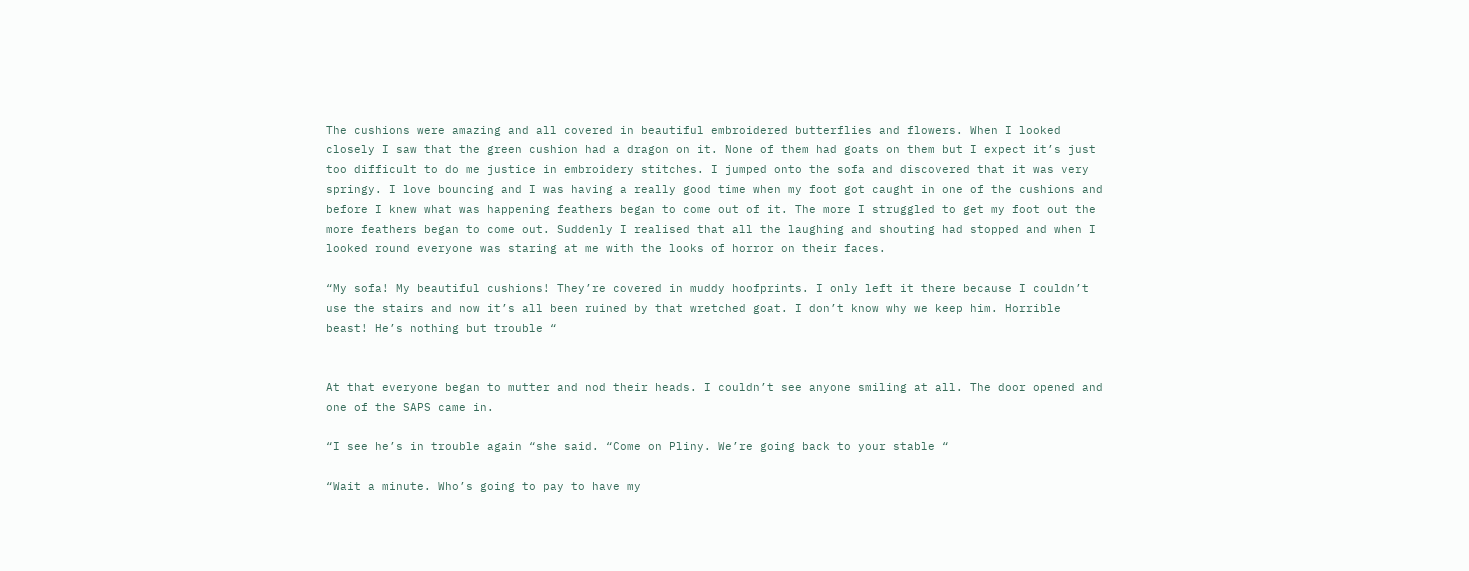The cushions were amazing and all covered in beautiful embroidered butterflies and flowers. When I looked closely I saw that the green cushion had a dragon on it. None of them had goats on them but I expect it’s just too difficult to do me justice in embroidery stitches. I jumped onto the sofa and discovered that it was very springy. I love bouncing and I was having a really good time when my foot got caught in one of the cushions and before I knew what was happening feathers began to come out of it. The more I struggled to get my foot out the more feathers began to come out. Suddenly I realised that all the laughing and shouting had stopped and when I looked round everyone was staring at me with the looks of horror on their faces.

“My sofa! My beautiful cushions! They’re covered in muddy hoofprints. I only left it there because I couldn’t use the stairs and now it’s all been ruined by that wretched goat. I don’t know why we keep him. Horrible beast! He’s nothing but trouble “


At that everyone began to mutter and nod their heads. I couldn’t see anyone smiling at all. The door opened and one of the SAPS came in.

“I see he’s in trouble again “she said. “Come on Pliny. We’re going back to your stable “

“Wait a minute. Who’s going to pay to have my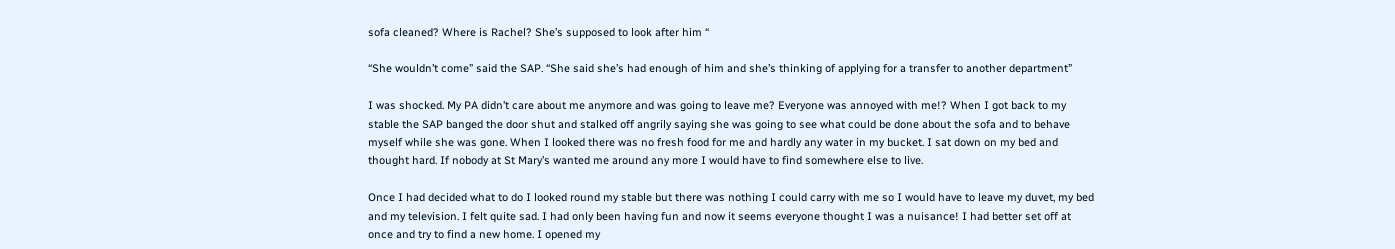sofa cleaned? Where is Rachel? She’s supposed to look after him “

“She wouldn’t come” said the SAP. “She said she’s had enough of him and she’s thinking of applying for a transfer to another department”

I was shocked. My PA didn’t care about me anymore and was going to leave me? Everyone was annoyed with me!? When I got back to my stable the SAP banged the door shut and stalked off angrily saying she was going to see what could be done about the sofa and to behave myself while she was gone. When I looked there was no fresh food for me and hardly any water in my bucket. I sat down on my bed and thought hard. If nobody at St Mary’s wanted me around any more I would have to find somewhere else to live.

Once I had decided what to do I looked round my stable but there was nothing I could carry with me so I would have to leave my duvet, my bed and my television. I felt quite sad. I had only been having fun and now it seems everyone thought I was a nuisance! I had better set off at once and try to find a new home. I opened my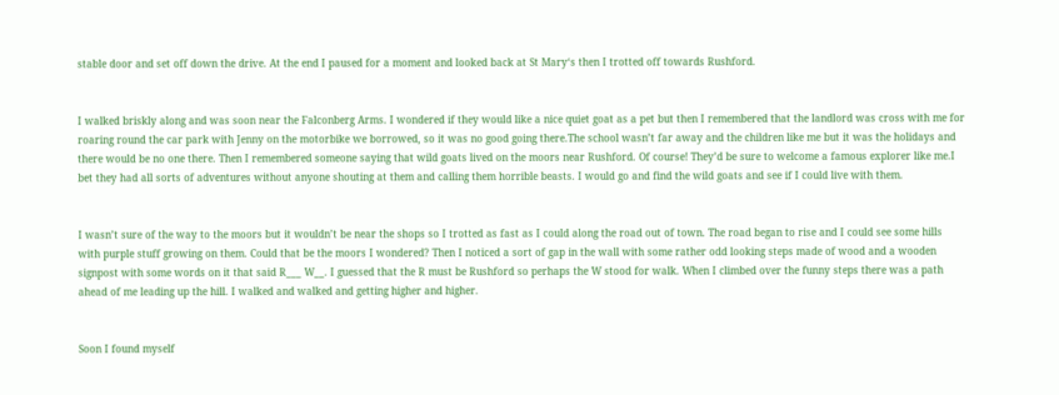stable door and set off down the drive. At the end I paused for a moment and looked back at St Mary‘s then I trotted off towards Rushford.


I walked briskly along and was soon near the Falconberg Arms. I wondered if they would like a nice quiet goat as a pet but then I remembered that the landlord was cross with me for roaring round the car park with Jenny on the motorbike we borrowed, so it was no good going there.The school wasn’t far away and the children like me but it was the holidays and there would be no one there. Then I remembered someone saying that wild goats lived on the moors near Rushford. Of course! They’d be sure to welcome a famous explorer like me.I bet they had all sorts of adventures without anyone shouting at them and calling them horrible beasts. I would go and find the wild goats and see if I could live with them.


I wasn’t sure of the way to the moors but it wouldn’t be near the shops so I trotted as fast as I could along the road out of town. The road began to rise and I could see some hills with purple stuff growing on them. Could that be the moors I wondered? Then I noticed a sort of gap in the wall with some rather odd looking steps made of wood and a wooden signpost with some words on it that said R___ W__. I guessed that the R must be Rushford so perhaps the W stood for walk. When I climbed over the funny steps there was a path ahead of me leading up the hill. I walked and walked and getting higher and higher.


Soon I found myself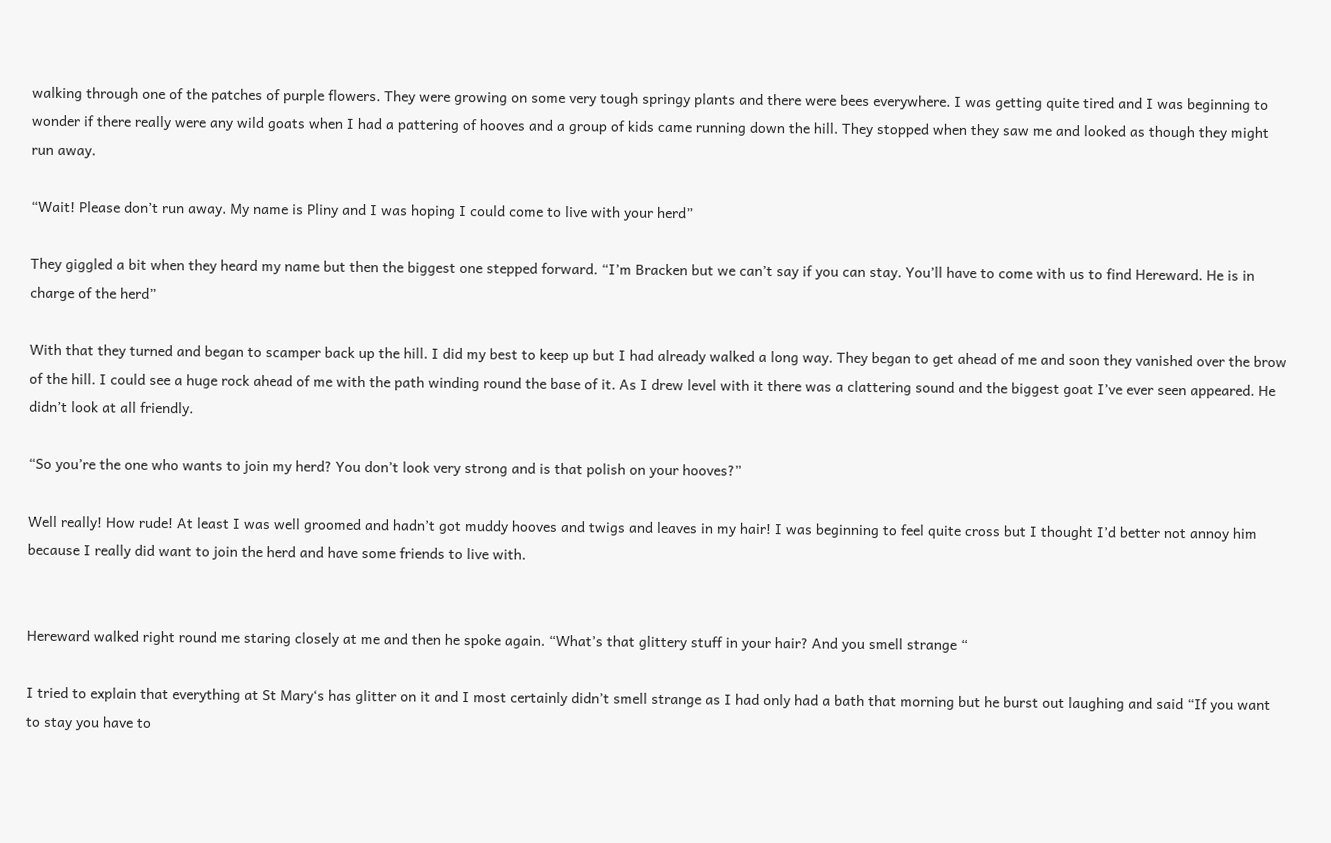walking through one of the patches of purple flowers. They were growing on some very tough springy plants and there were bees everywhere. I was getting quite tired and I was beginning to wonder if there really were any wild goats when I had a pattering of hooves and a group of kids came running down the hill. They stopped when they saw me and looked as though they might run away.

“Wait! Please don’t run away. My name is Pliny and I was hoping I could come to live with your herd”

They giggled a bit when they heard my name but then the biggest one stepped forward. “I’m Bracken but we can’t say if you can stay. You’ll have to come with us to find Hereward. He is in charge of the herd”

With that they turned and began to scamper back up the hill. I did my best to keep up but I had already walked a long way. They began to get ahead of me and soon they vanished over the brow of the hill. I could see a huge rock ahead of me with the path winding round the base of it. As I drew level with it there was a clattering sound and the biggest goat I’ve ever seen appeared. He didn’t look at all friendly.

“So you’re the one who wants to join my herd? You don’t look very strong and is that polish on your hooves?”

Well really! How rude! At least I was well groomed and hadn’t got muddy hooves and twigs and leaves in my hair! I was beginning to feel quite cross but I thought I’d better not annoy him because I really did want to join the herd and have some friends to live with.


Hereward walked right round me staring closely at me and then he spoke again. “What’s that glittery stuff in your hair? And you smell strange “

I tried to explain that everything at St Mary‘s has glitter on it and I most certainly didn’t smell strange as I had only had a bath that morning but he burst out laughing and said “If you want to stay you have to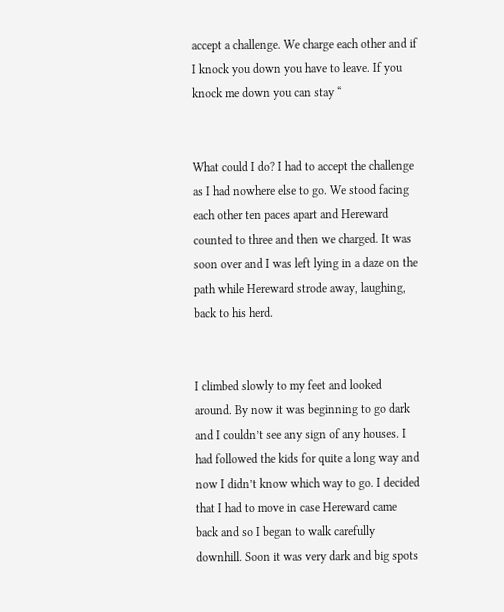accept a challenge. We charge each other and if I knock you down you have to leave. If you knock me down you can stay “


What could I do? I had to accept the challenge as I had nowhere else to go. We stood facing each other ten paces apart and Hereward counted to three and then we charged. It was soon over and I was left lying in a daze on the path while Hereward strode away, laughing, back to his herd.


I climbed slowly to my feet and looked around. By now it was beginning to go dark and I couldn’t see any sign of any houses. I had followed the kids for quite a long way and now I didn’t know which way to go. I decided that I had to move in case Hereward came back and so I began to walk carefully downhill. Soon it was very dark and big spots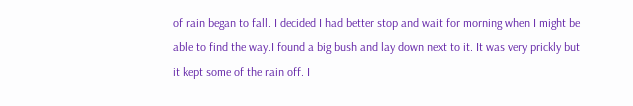of rain began to fall. I decided I had better stop and wait for morning when I might be able to find the way.I found a big bush and lay down next to it. It was very prickly but it kept some of the rain off. I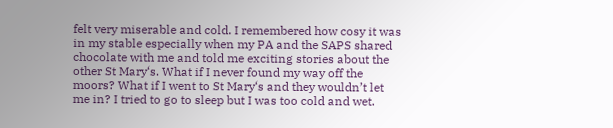felt very miserable and cold. I remembered how cosy it was in my stable especially when my PA and the SAPS shared chocolate with me and told me exciting stories about the other St Mary‘s. What if I never found my way off the moors? What if I went to St Mary‘s and they wouldn’t let me in? I tried to go to sleep but I was too cold and wet.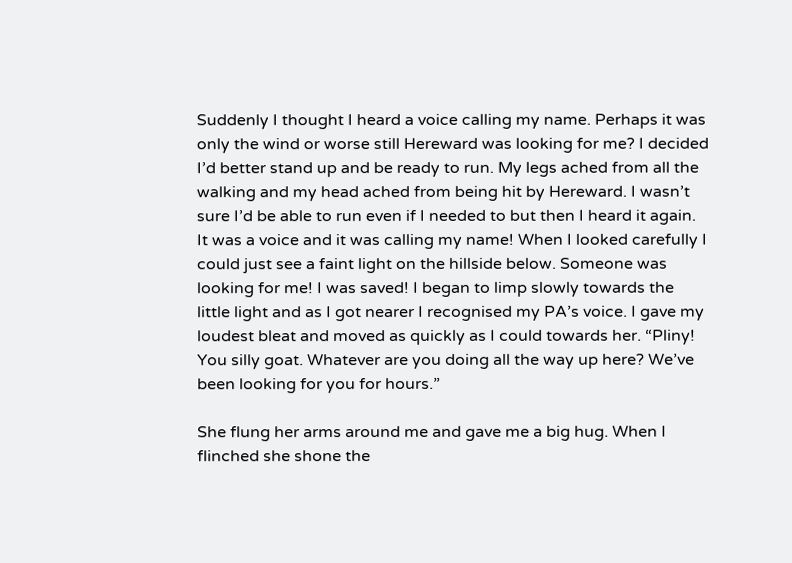Suddenly I thought I heard a voice calling my name. Perhaps it was only the wind or worse still Hereward was looking for me? I decided I’d better stand up and be ready to run. My legs ached from all the walking and my head ached from being hit by Hereward. I wasn’t sure I’d be able to run even if I needed to but then I heard it again. It was a voice and it was calling my name! When I looked carefully I could just see a faint light on the hillside below. Someone was looking for me! I was saved! I began to limp slowly towards the little light and as I got nearer I recognised my PA’s voice. I gave my loudest bleat and moved as quickly as I could towards her. “Pliny! You silly goat. Whatever are you doing all the way up here? We’ve been looking for you for hours.”

She flung her arms around me and gave me a big hug. When I flinched she shone the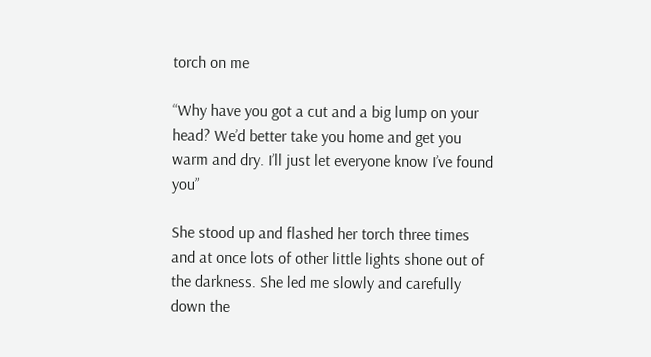torch on me

“Why have you got a cut and a big lump on your head? We’d better take you home and get you warm and dry. I’ll just let everyone know I’ve found you”

She stood up and flashed her torch three times and at once lots of other little lights shone out of the darkness. She led me slowly and carefully down the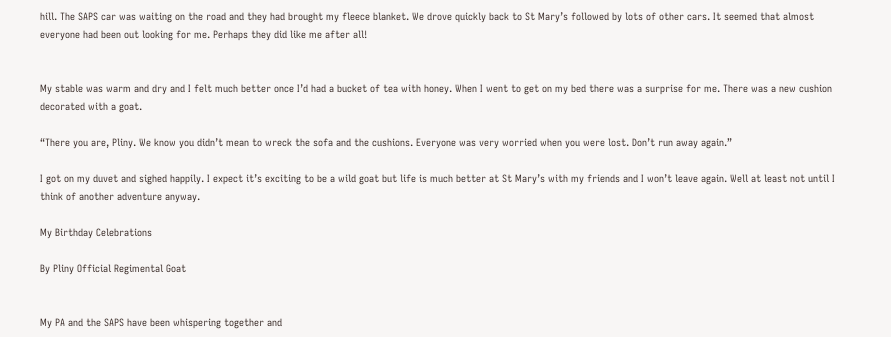hill. The SAPS car was waiting on the road and they had brought my fleece blanket. We drove quickly back to St Mary’s followed by lots of other cars. It seemed that almost everyone had been out looking for me. Perhaps they did like me after all!


My stable was warm and dry and I felt much better once I’d had a bucket of tea with honey. When I went to get on my bed there was a surprise for me. There was a new cushion decorated with a goat.

“There you are, Pliny. We know you didn’t mean to wreck the sofa and the cushions. Everyone was very worried when you were lost. Don’t run away again.”

I got on my duvet and sighed happily. I expect it’s exciting to be a wild goat but life is much better at St Mary’s with my friends and I won’t leave again. Well at least not until I think of another adventure anyway.

My Birthday Celebrations

By Pliny Official Regimental Goat


My PA and the SAPS have been whispering together and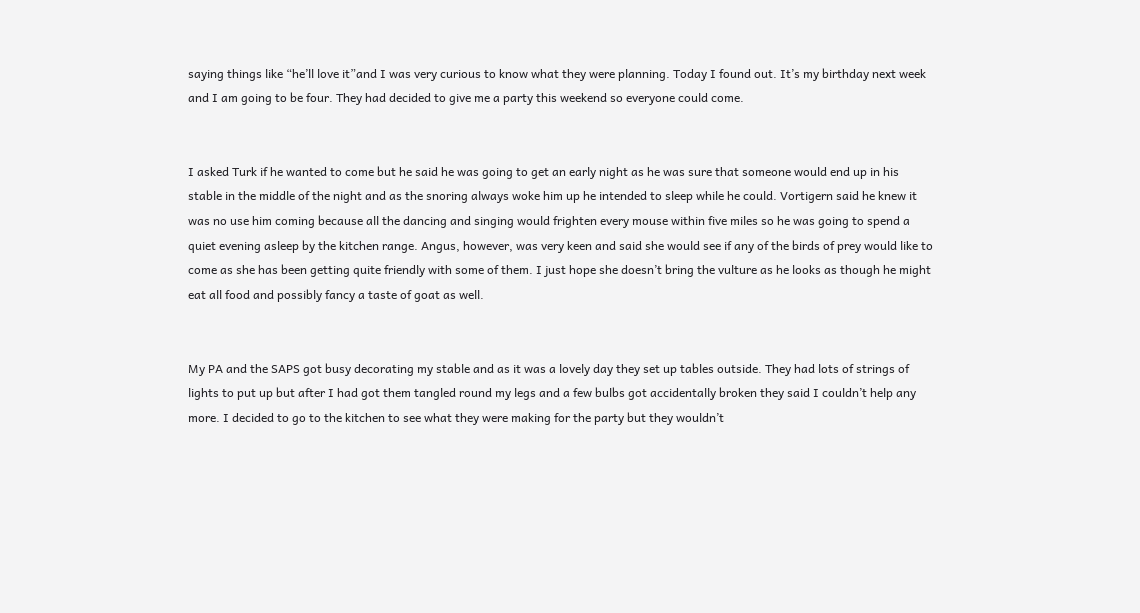saying things like “he’ll love it”and I was very curious to know what they were planning. Today I found out. It’s my birthday next week and I am going to be four. They had decided to give me a party this weekend so everyone could come.


I asked Turk if he wanted to come but he said he was going to get an early night as he was sure that someone would end up in his stable in the middle of the night and as the snoring always woke him up he intended to sleep while he could. Vortigern said he knew it was no use him coming because all the dancing and singing would frighten every mouse within five miles so he was going to spend a quiet evening asleep by the kitchen range. Angus, however, was very keen and said she would see if any of the birds of prey would like to come as she has been getting quite friendly with some of them. I just hope she doesn’t bring the vulture as he looks as though he might eat all food and possibly fancy a taste of goat as well.


My PA and the SAPS got busy decorating my stable and as it was a lovely day they set up tables outside. They had lots of strings of lights to put up but after I had got them tangled round my legs and a few bulbs got accidentally broken they said I couldn’t help any more. I decided to go to the kitchen to see what they were making for the party but they wouldn’t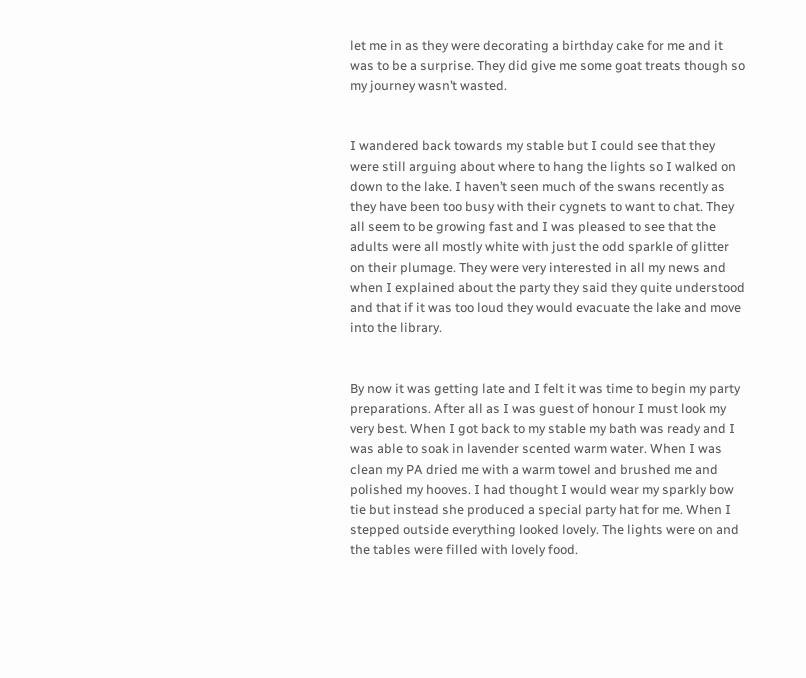let me in as they were decorating a birthday cake for me and it was to be a surprise. They did give me some goat treats though so my journey wasn’t wasted.


I wandered back towards my stable but I could see that they were still arguing about where to hang the lights so I walked on down to the lake. I haven’t seen much of the swans recently as they have been too busy with their cygnets to want to chat. They all seem to be growing fast and I was pleased to see that the adults were all mostly white with just the odd sparkle of glitter on their plumage. They were very interested in all my news and when I explained about the party they said they quite understood and that if it was too loud they would evacuate the lake and move into the library.


By now it was getting late and I felt it was time to begin my party preparations. After all as I was guest of honour I must look my very best. When I got back to my stable my bath was ready and I was able to soak in lavender scented warm water. When I was clean my PA dried me with a warm towel and brushed me and polished my hooves. I had thought I would wear my sparkly bow tie but instead she produced a special party hat for me. When I stepped outside everything looked lovely. The lights were on and the tables were filled with lovely food.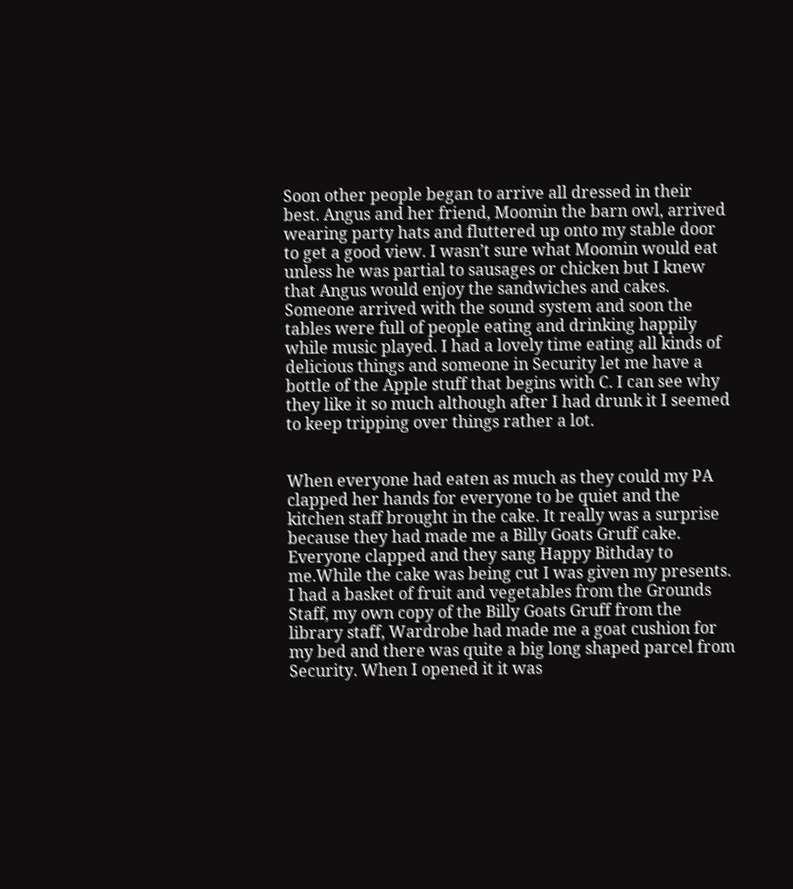Soon other people began to arrive all dressed in their best. Angus and her friend, Moomin the barn owl, arrived wearing party hats and fluttered up onto my stable door to get a good view. I wasn’t sure what Moomin would eat unless he was partial to sausages or chicken but I knew that Angus would enjoy the sandwiches and cakes. Someone arrived with the sound system and soon the tables were full of people eating and drinking happily while music played. I had a lovely time eating all kinds of delicious things and someone in Security let me have a bottle of the Apple stuff that begins with C. I can see why they like it so much although after I had drunk it I seemed to keep tripping over things rather a lot.


When everyone had eaten as much as they could my PA clapped her hands for everyone to be quiet and the kitchen staff brought in the cake. It really was a surprise because they had made me a Billy Goats Gruff cake. Everyone clapped and they sang Happy Bithday to me.While the cake was being cut I was given my presents. I had a basket of fruit and vegetables from the Grounds Staff, my own copy of the Billy Goats Gruff from the library staff, Wardrobe had made me a goat cushion for my bed and there was quite a big long shaped parcel from Security. When I opened it it was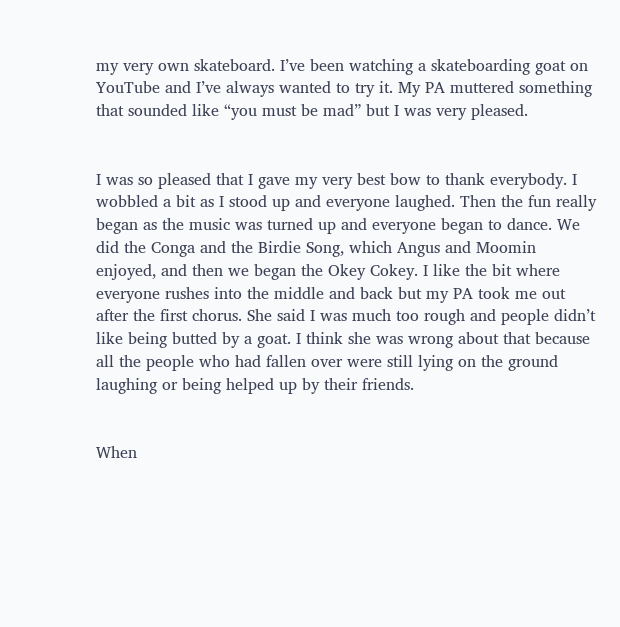my very own skateboard. I’ve been watching a skateboarding goat on YouTube and I’ve always wanted to try it. My PA muttered something that sounded like “you must be mad” but I was very pleased.


I was so pleased that I gave my very best bow to thank everybody. I wobbled a bit as I stood up and everyone laughed. Then the fun really began as the music was turned up and everyone began to dance. We did the Conga and the Birdie Song, which Angus and Moomin enjoyed, and then we began the Okey Cokey. I like the bit where everyone rushes into the middle and back but my PA took me out after the first chorus. She said I was much too rough and people didn’t like being butted by a goat. I think she was wrong about that because all the people who had fallen over were still lying on the ground laughing or being helped up by their friends.


When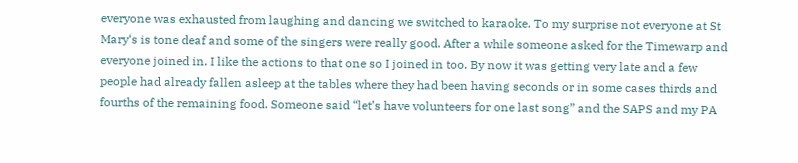everyone was exhausted from laughing and dancing we switched to karaoke. To my surprise not everyone at St Mary‘s is tone deaf and some of the singers were really good. After a while someone asked for the Timewarp and everyone joined in. I like the actions to that one so I joined in too. By now it was getting very late and a few people had already fallen asleep at the tables where they had been having seconds or in some cases thirds and fourths of the remaining food. Someone said “let’s have volunteers for one last song” and the SAPS and my PA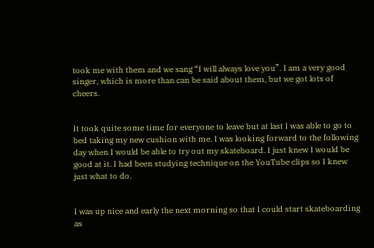took me with them and we sang “I will always love you”. I am a very good singer, which is more than can be said about them, but we got lots of cheers.


It took quite some time for everyone to leave but at last I was able to go to bed taking my new cushion with me. I was looking forward to the following day when I would be able to try out my skateboard. I just knew I would be good at it. I had been studying technique on the YouTube clips so I knew just what to do.


I was up nice and early the next morning so that I could start skateboarding as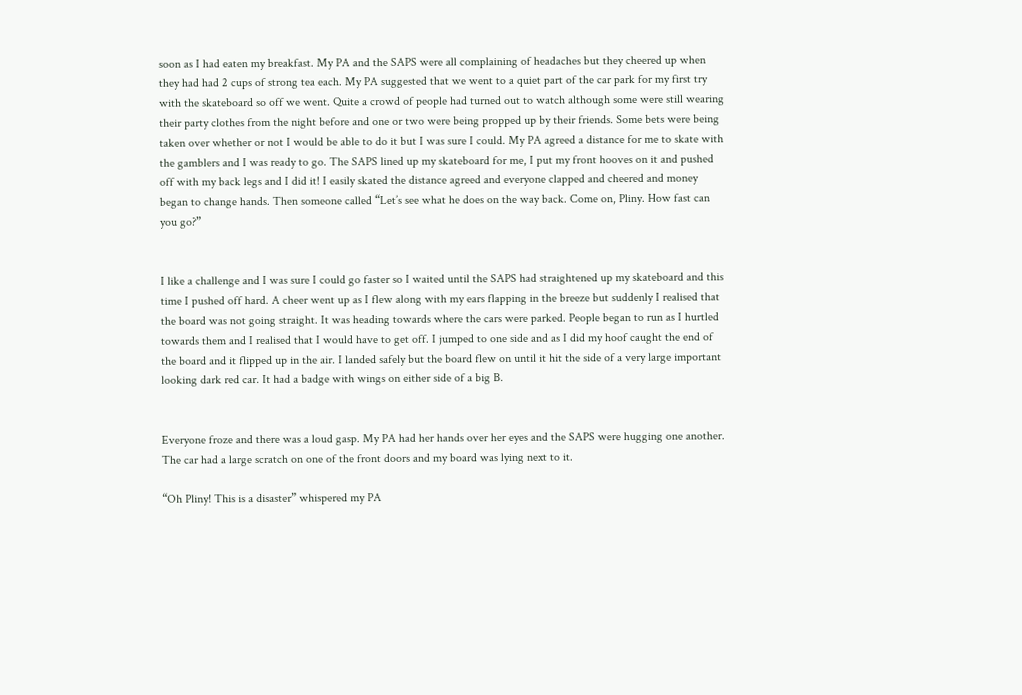soon as I had eaten my breakfast. My PA and the SAPS were all complaining of headaches but they cheered up when they had had 2 cups of strong tea each. My PA suggested that we went to a quiet part of the car park for my first try with the skateboard so off we went. Quite a crowd of people had turned out to watch although some were still wearing their party clothes from the night before and one or two were being propped up by their friends. Some bets were being taken over whether or not I would be able to do it but I was sure I could. My PA agreed a distance for me to skate with the gamblers and I was ready to go. The SAPS lined up my skateboard for me, I put my front hooves on it and pushed off with my back legs and I did it! I easily skated the distance agreed and everyone clapped and cheered and money began to change hands. Then someone called “Let’s see what he does on the way back. Come on, Pliny. How fast can you go?”


I like a challenge and I was sure I could go faster so I waited until the SAPS had straightened up my skateboard and this time I pushed off hard. A cheer went up as I flew along with my ears flapping in the breeze but suddenly I realised that the board was not going straight. It was heading towards where the cars were parked. People began to run as I hurtled towards them and I realised that I would have to get off. I jumped to one side and as I did my hoof caught the end of the board and it flipped up in the air. I landed safely but the board flew on until it hit the side of a very large important looking dark red car. It had a badge with wings on either side of a big B.


Everyone froze and there was a loud gasp. My PA had her hands over her eyes and the SAPS were hugging one another. The car had a large scratch on one of the front doors and my board was lying next to it.

“Oh Pliny! This is a disaster” whispered my PA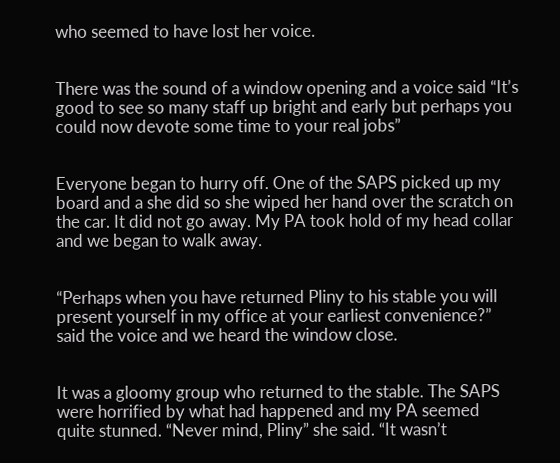who seemed to have lost her voice.


There was the sound of a window opening and a voice said “It’s good to see so many staff up bright and early but perhaps you could now devote some time to your real jobs”


Everyone began to hurry off. One of the SAPS picked up my board and a she did so she wiped her hand over the scratch on the car. It did not go away. My PA took hold of my head collar and we began to walk away.


“Perhaps when you have returned Pliny to his stable you will present yourself in my office at your earliest convenience?” said the voice and we heard the window close.


It was a gloomy group who returned to the stable. The SAPS were horrified by what had happened and my PA seemed quite stunned. “Never mind, Pliny” she said. “It wasn’t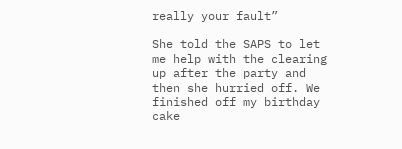really your fault”

She told the SAPS to let me help with the clearing up after the party and then she hurried off. We finished off my birthday cake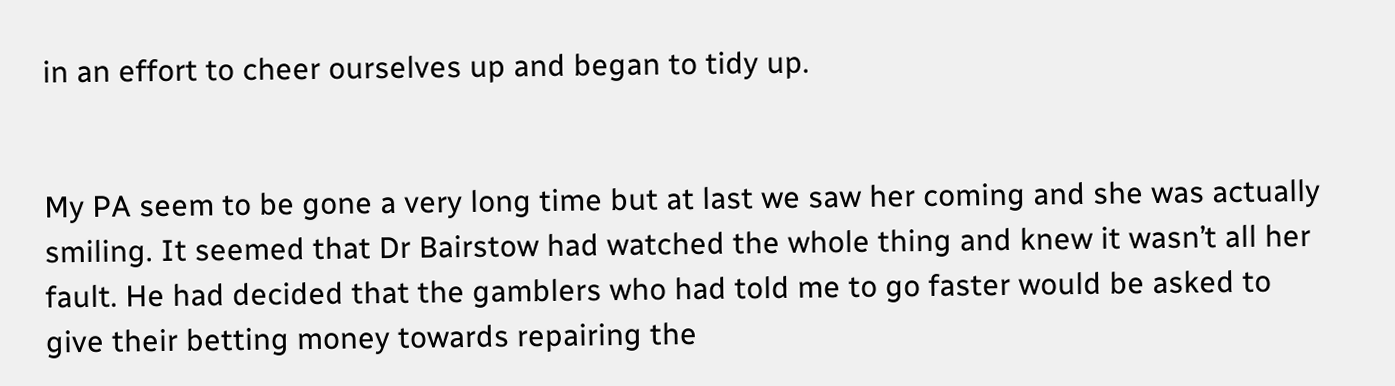in an effort to cheer ourselves up and began to tidy up.


My PA seem to be gone a very long time but at last we saw her coming and she was actually smiling. It seemed that Dr Bairstow had watched the whole thing and knew it wasn’t all her fault. He had decided that the gamblers who had told me to go faster would be asked to give their betting money towards repairing the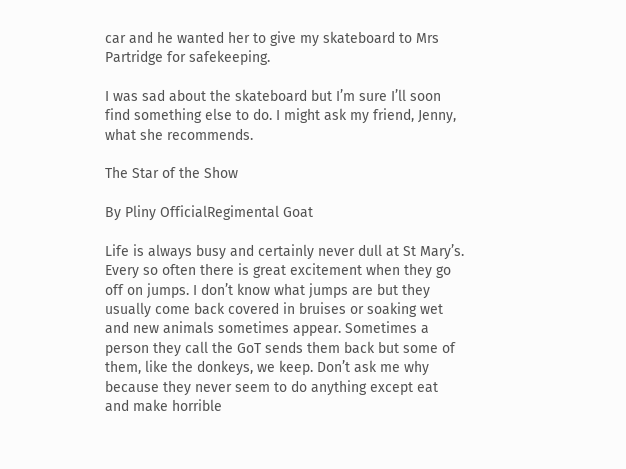car and he wanted her to give my skateboard to Mrs Partridge for safekeeping.

I was sad about the skateboard but I’m sure I’ll soon find something else to do. I might ask my friend, Jenny, what she recommends.

The Star of the Show

By Pliny OfficialRegimental Goat

Life is always busy and certainly never dull at St Mary’s. Every so often there is great excitement when they go off on jumps. I don’t know what jumps are but they usually come back covered in bruises or soaking wet and new animals sometimes appear. Sometimes a person they call the GoT sends them back but some of them, like the donkeys, we keep. Don’t ask me why because they never seem to do anything except eat and make horrible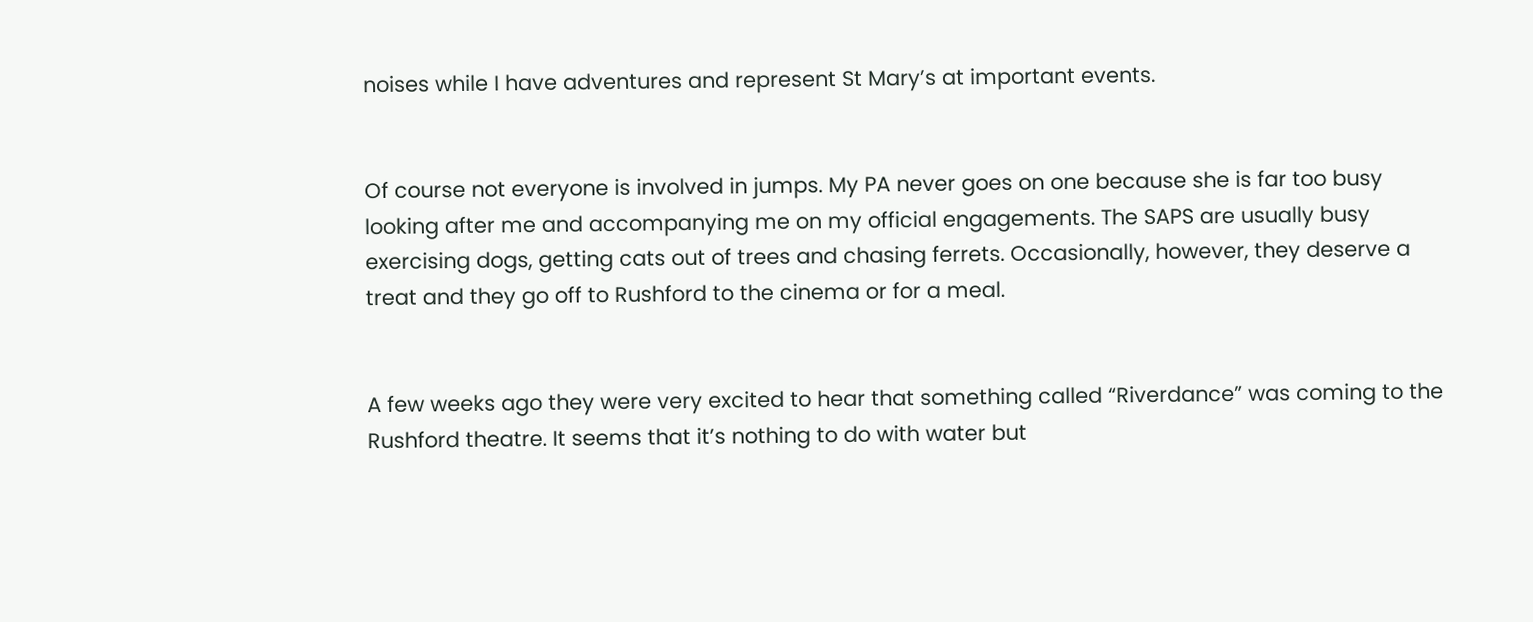noises while I have adventures and represent St Mary’s at important events.


Of course not everyone is involved in jumps. My PA never goes on one because she is far too busy looking after me and accompanying me on my official engagements. The SAPS are usually busy exercising dogs, getting cats out of trees and chasing ferrets. Occasionally, however, they deserve a treat and they go off to Rushford to the cinema or for a meal.


A few weeks ago they were very excited to hear that something called “Riverdance” was coming to the Rushford theatre. It seems that it’s nothing to do with water but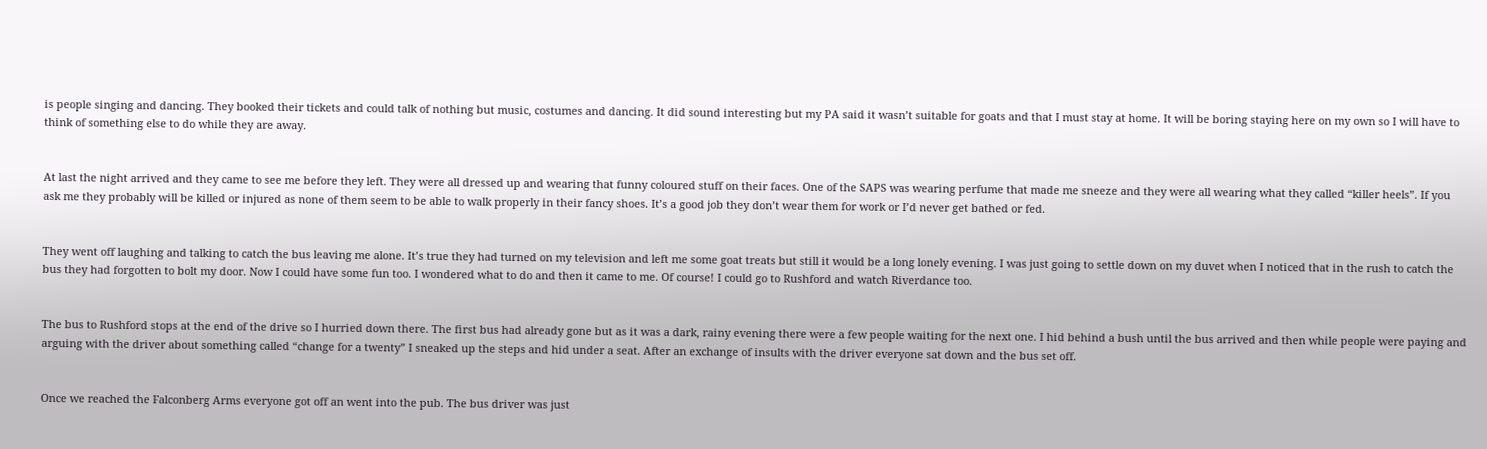is people singing and dancing. They booked their tickets and could talk of nothing but music, costumes and dancing. It did sound interesting but my PA said it wasn’t suitable for goats and that I must stay at home. It will be boring staying here on my own so I will have to think of something else to do while they are away.


At last the night arrived and they came to see me before they left. They were all dressed up and wearing that funny coloured stuff on their faces. One of the SAPS was wearing perfume that made me sneeze and they were all wearing what they called “killer heels”. If you ask me they probably will be killed or injured as none of them seem to be able to walk properly in their fancy shoes. It’s a good job they don’t wear them for work or I’d never get bathed or fed.


They went off laughing and talking to catch the bus leaving me alone. It’s true they had turned on my television and left me some goat treats but still it would be a long lonely evening. I was just going to settle down on my duvet when I noticed that in the rush to catch the bus they had forgotten to bolt my door. Now I could have some fun too. I wondered what to do and then it came to me. Of course! I could go to Rushford and watch Riverdance too.


The bus to Rushford stops at the end of the drive so I hurried down there. The first bus had already gone but as it was a dark, rainy evening there were a few people waiting for the next one. I hid behind a bush until the bus arrived and then while people were paying and arguing with the driver about something called “change for a twenty” I sneaked up the steps and hid under a seat. After an exchange of insults with the driver everyone sat down and the bus set off.


Once we reached the Falconberg Arms everyone got off an went into the pub. The bus driver was just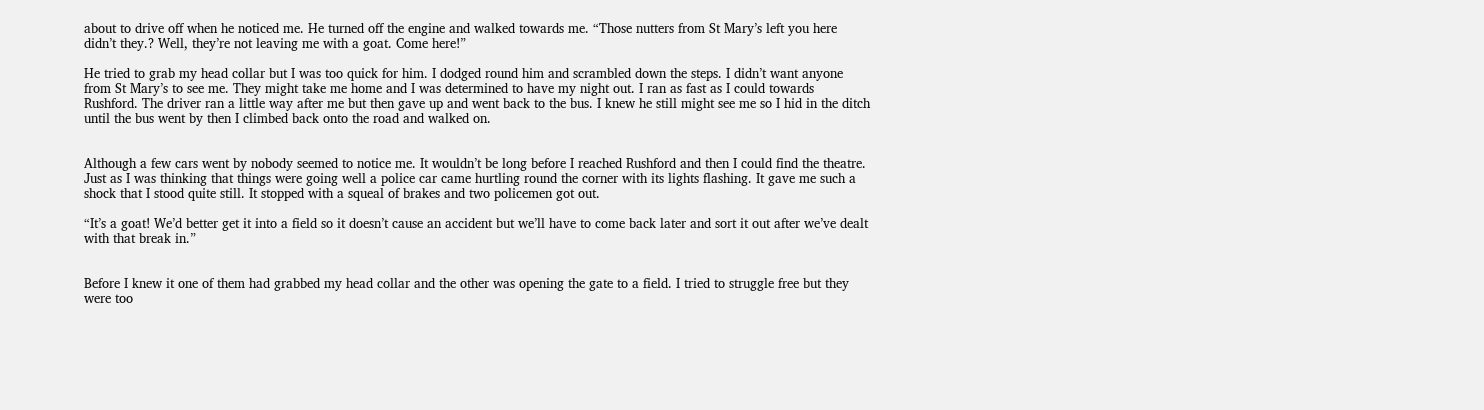about to drive off when he noticed me. He turned off the engine and walked towards me. “Those nutters from St Mary’s left you here didn’t they.? Well, they’re not leaving me with a goat. Come here!”

He tried to grab my head collar but I was too quick for him. I dodged round him and scrambled down the steps. I didn’t want anyone from St Mary’s to see me. They might take me home and I was determined to have my night out. I ran as fast as I could towards Rushford. The driver ran a little way after me but then gave up and went back to the bus. I knew he still might see me so I hid in the ditch until the bus went by then I climbed back onto the road and walked on.


Although a few cars went by nobody seemed to notice me. It wouldn’t be long before I reached Rushford and then I could find the theatre. Just as I was thinking that things were going well a police car came hurtling round the corner with its lights flashing. It gave me such a shock that I stood quite still. It stopped with a squeal of brakes and two policemen got out.

“It’s a goat! We’d better get it into a field so it doesn’t cause an accident but we’ll have to come back later and sort it out after we’ve dealt with that break in.”


Before I knew it one of them had grabbed my head collar and the other was opening the gate to a field. I tried to struggle free but they were too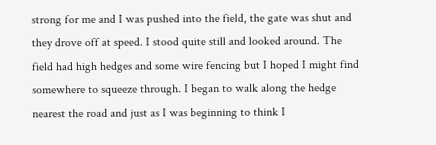strong for me and I was pushed into the field, the gate was shut and they drove off at speed. I stood quite still and looked around. The field had high hedges and some wire fencing but I hoped I might find somewhere to squeeze through. I began to walk along the hedge nearest the road and just as I was beginning to think I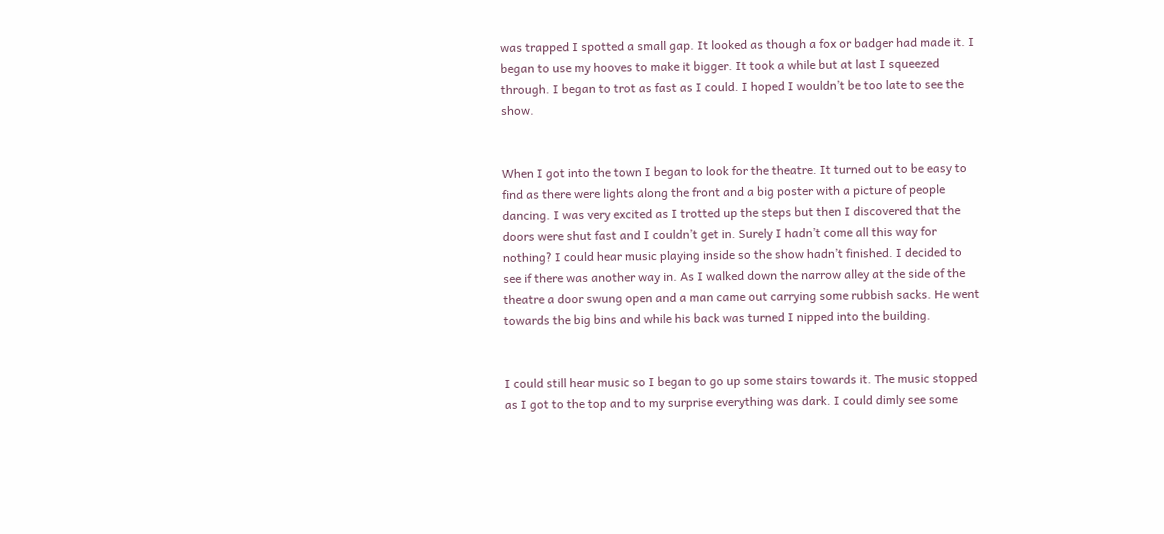was trapped I spotted a small gap. It looked as though a fox or badger had made it. I began to use my hooves to make it bigger. It took a while but at last I squeezed through. I began to trot as fast as I could. I hoped I wouldn’t be too late to see the show.


When I got into the town I began to look for the theatre. It turned out to be easy to find as there were lights along the front and a big poster with a picture of people dancing. I was very excited as I trotted up the steps but then I discovered that the doors were shut fast and I couldn’t get in. Surely I hadn’t come all this way for nothing? I could hear music playing inside so the show hadn’t finished. I decided to see if there was another way in. As I walked down the narrow alley at the side of the theatre a door swung open and a man came out carrying some rubbish sacks. He went towards the big bins and while his back was turned I nipped into the building.


I could still hear music so I began to go up some stairs towards it. The music stopped as I got to the top and to my surprise everything was dark. I could dimly see some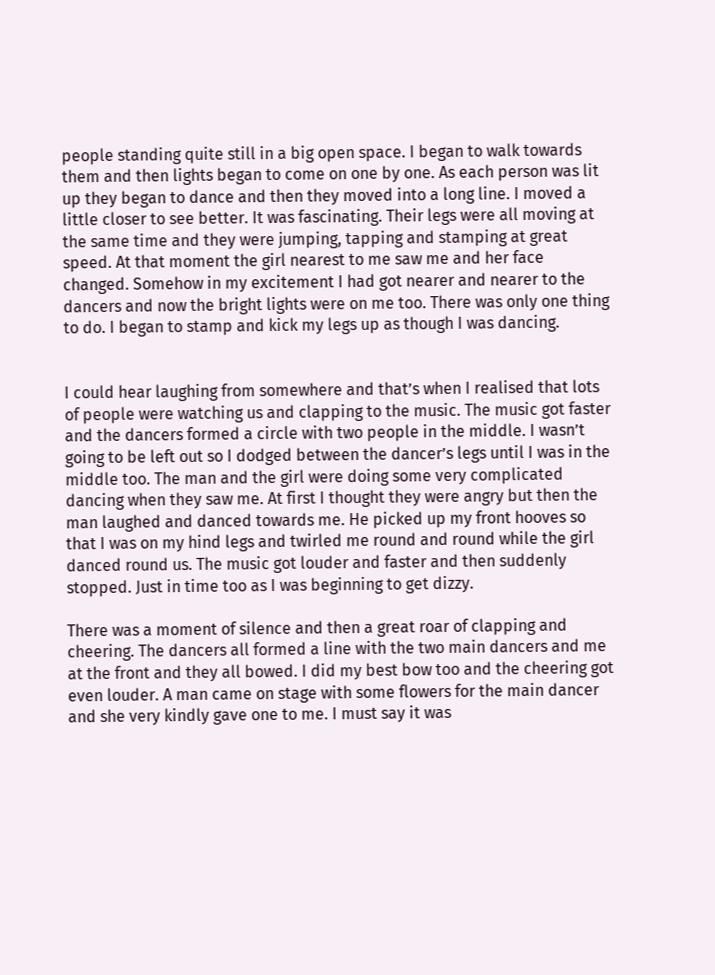people standing quite still in a big open space. I began to walk towards them and then lights began to come on one by one. As each person was lit up they began to dance and then they moved into a long line. I moved a little closer to see better. It was fascinating. Their legs were all moving at the same time and they were jumping, tapping and stamping at great speed. At that moment the girl nearest to me saw me and her face changed. Somehow in my excitement I had got nearer and nearer to the dancers and now the bright lights were on me too. There was only one thing to do. I began to stamp and kick my legs up as though I was dancing.


I could hear laughing from somewhere and that’s when I realised that lots of people were watching us and clapping to the music. The music got faster and the dancers formed a circle with two people in the middle. I wasn’t going to be left out so I dodged between the dancer’s legs until I was in the middle too. The man and the girl were doing some very complicated dancing when they saw me. At first I thought they were angry but then the man laughed and danced towards me. He picked up my front hooves so that I was on my hind legs and twirled me round and round while the girl danced round us. The music got louder and faster and then suddenly stopped. Just in time too as I was beginning to get dizzy.

There was a moment of silence and then a great roar of clapping and cheering. The dancers all formed a line with the two main dancers and me at the front and they all bowed. I did my best bow too and the cheering got even louder. A man came on stage with some flowers for the main dancer and she very kindly gave one to me. I must say it was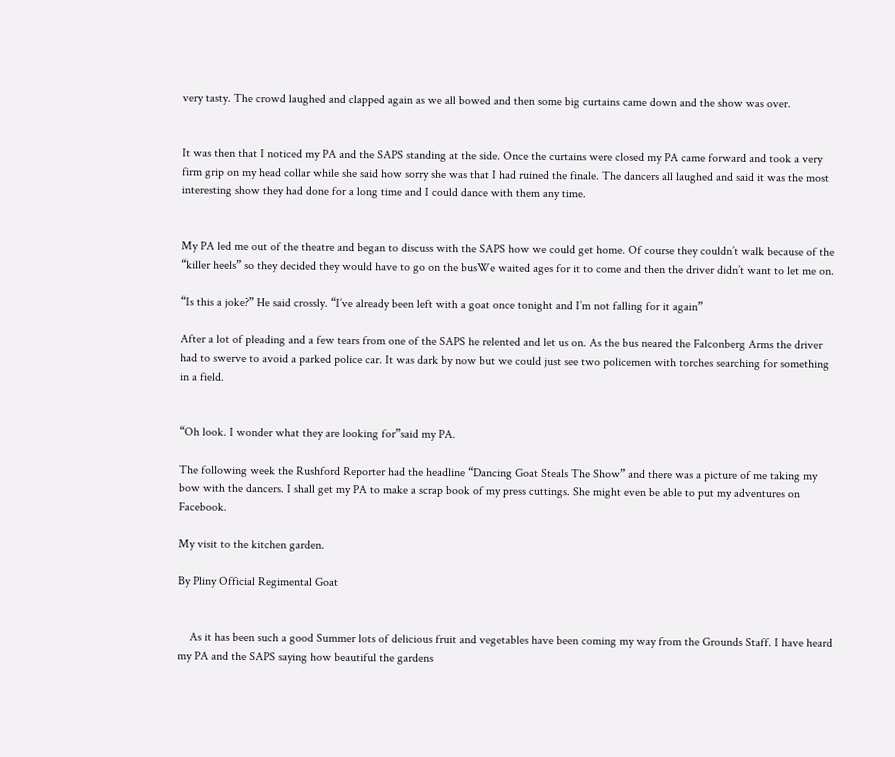very tasty. The crowd laughed and clapped again as we all bowed and then some big curtains came down and the show was over.


It was then that I noticed my PA and the SAPS standing at the side. Once the curtains were closed my PA came forward and took a very firm grip on my head collar while she said how sorry she was that I had ruined the finale. The dancers all laughed and said it was the most interesting show they had done for a long time and I could dance with them any time.


My PA led me out of the theatre and began to discuss with the SAPS how we could get home. Of course they couldn’t walk because of the “killer heels” so they decided they would have to go on the busWe waited ages for it to come and then the driver didn’t want to let me on.

“Is this a joke?” He said crossly. “I’ve already been left with a goat once tonight and I’m not falling for it again”

After a lot of pleading and a few tears from one of the SAPS he relented and let us on. As the bus neared the Falconberg Arms the driver had to swerve to avoid a parked police car. It was dark by now but we could just see two policemen with torches searching for something in a field.


“Oh look. I wonder what they are looking for”said my PA.

The following week the Rushford Reporter had the headline “Dancing Goat Steals The Show” and there was a picture of me taking my bow with the dancers. I shall get my PA to make a scrap book of my press cuttings. She might even be able to put my adventures on Facebook.

My visit to the kitchen garden.

By Pliny Official Regimental Goat


    As it has been such a good Summer lots of delicious fruit and vegetables have been coming my way from the Grounds Staff. I have heard my PA and the SAPS saying how beautiful the gardens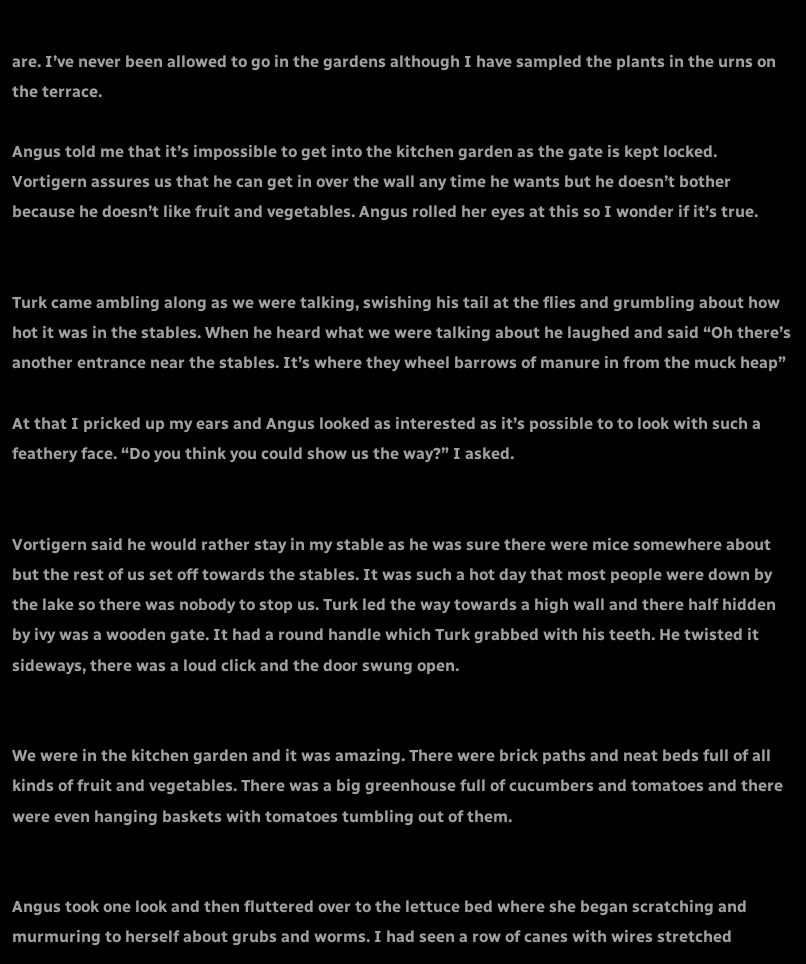are. I’ve never been allowed to go in the gardens although I have sampled the plants in the urns on the terrace.

Angus told me that it’s impossible to get into the kitchen garden as the gate is kept locked. Vortigern assures us that he can get in over the wall any time he wants but he doesn’t bother because he doesn’t like fruit and vegetables. Angus rolled her eyes at this so I wonder if it’s true.


Turk came ambling along as we were talking, swishing his tail at the flies and grumbling about how hot it was in the stables. When he heard what we were talking about he laughed and said “Oh there’s another entrance near the stables. It’s where they wheel barrows of manure in from the muck heap”

At that I pricked up my ears and Angus looked as interested as it’s possible to to look with such a feathery face. “Do you think you could show us the way?” I asked.


Vortigern said he would rather stay in my stable as he was sure there were mice somewhere about but the rest of us set off towards the stables. It was such a hot day that most people were down by the lake so there was nobody to stop us. Turk led the way towards a high wall and there half hidden by ivy was a wooden gate. It had a round handle which Turk grabbed with his teeth. He twisted it sideways, there was a loud click and the door swung open.


We were in the kitchen garden and it was amazing. There were brick paths and neat beds full of all kinds of fruit and vegetables. There was a big greenhouse full of cucumbers and tomatoes and there were even hanging baskets with tomatoes tumbling out of them.


Angus took one look and then fluttered over to the lettuce bed where she began scratching and murmuring to herself about grubs and worms. I had seen a row of canes with wires stretched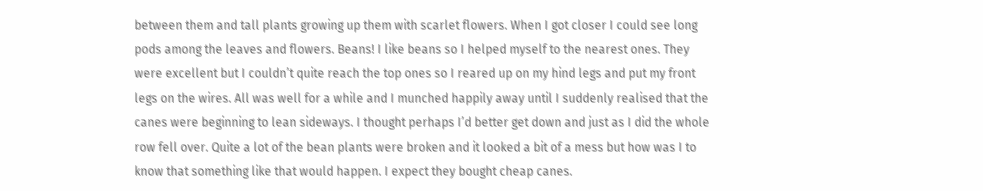between them and tall plants growing up them with scarlet flowers. When I got closer I could see long pods among the leaves and flowers. Beans! I like beans so I helped myself to the nearest ones. They were excellent but I couldn’t quite reach the top ones so I reared up on my hind legs and put my front legs on the wires. All was well for a while and I munched happily away until I suddenly realised that the canes were beginning to lean sideways. I thought perhaps I’d better get down and just as I did the whole row fell over. Quite a lot of the bean plants were broken and it looked a bit of a mess but how was I to know that something like that would happen. I expect they bought cheap canes.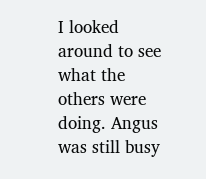I looked around to see what the others were doing. Angus was still busy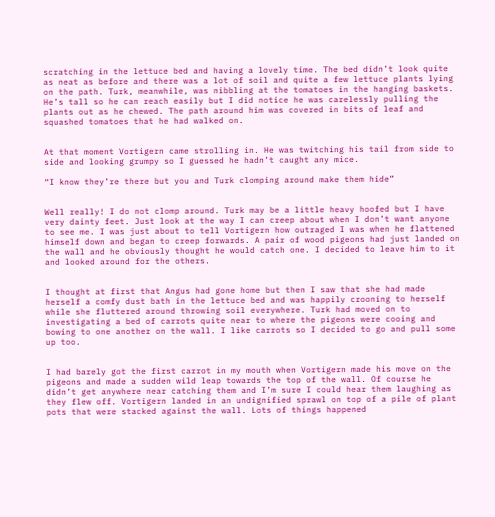scratching in the lettuce bed and having a lovely time. The bed didn’t look quite as neat as before and there was a lot of soil and quite a few lettuce plants lying on the path. Turk, meanwhile, was nibbling at the tomatoes in the hanging baskets. He’s tall so he can reach easily but I did notice he was carelessly pulling the plants out as he chewed. The path around him was covered in bits of leaf and squashed tomatoes that he had walked on.


At that moment Vortigern came strolling in. He was twitching his tail from side to side and looking grumpy so I guessed he hadn’t caught any mice.

“I know they’re there but you and Turk clomping around make them hide”


Well really! I do not clomp around. Turk may be a little heavy hoofed but I have very dainty feet. Just look at the way I can creep about when I don’t want anyone to see me. I was just about to tell Vortigern how outraged I was when he flattened himself down and began to creep forwards. A pair of wood pigeons had just landed on the wall and he obviously thought he would catch one. I decided to leave him to it and looked around for the others.


I thought at first that Angus had gone home but then I saw that she had made herself a comfy dust bath in the lettuce bed and was happily crooning to herself while she fluttered around throwing soil everywhere. Turk had moved on to investigating a bed of carrots quite near to where the pigeons were cooing and bowing to one another on the wall. I like carrots so I decided to go and pull some up too.


I had barely got the first carrot in my mouth when Vortigern made his move on the pigeons and made a sudden wild leap towards the top of the wall. Of course he didn’t get anywhere near catching them and I’m sure I could hear them laughing as they flew off. Vortigern landed in an undignified sprawl on top of a pile of plant pots that were stacked against the wall. Lots of things happened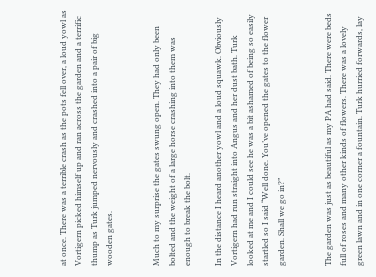at once. There was a terrible crash as the pots fell over, a loud yowl as Vortigern picked himself up and ran across the garden and a terrific thump as Turk jumped nervously and crashed into a pair of big wooden gates.


Much to my surprise the gates swung open. They had only been bolted and the weight of a large horse crashing into them was enough to break the bolt.

In the distance I heard another yowl and a loud squawk. Obviously Vortigern had run straight into Angus and her dust bath. Turk looked at me and I could see he was a bit ashamed of being so easily startled so I said “Well done. You’ve opened the gates to the flower garden. Shall we go in?”


The garden was just as beautiful as my PA had said. There were beds full of roses and many other kinds of flowers. There was a lovely green lawn and in one corner a fountain. Turk hurried forwards, lay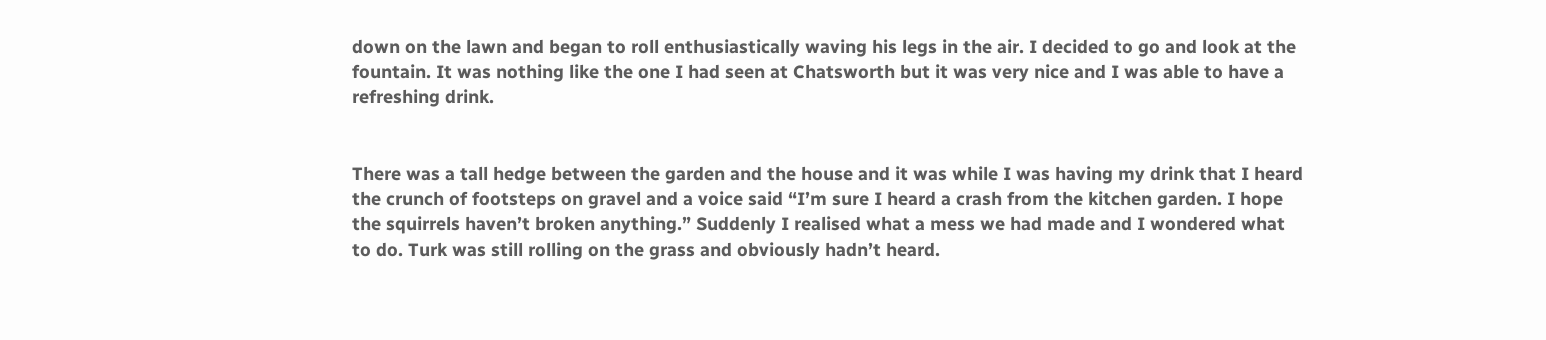down on the lawn and began to roll enthusiastically waving his legs in the air. I decided to go and look at the fountain. It was nothing like the one I had seen at Chatsworth but it was very nice and I was able to have a refreshing drink.


There was a tall hedge between the garden and the house and it was while I was having my drink that I heard the crunch of footsteps on gravel and a voice said “I’m sure I heard a crash from the kitchen garden. I hope the squirrels haven’t broken anything.” Suddenly I realised what a mess we had made and I wondered what to do. Turk was still rolling on the grass and obviously hadn’t heard.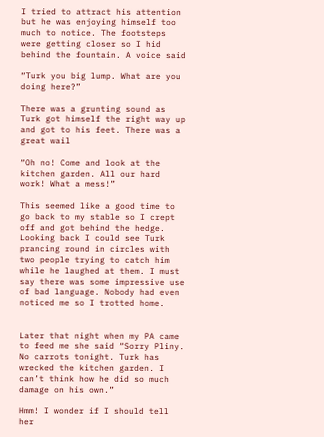I tried to attract his attention but he was enjoying himself too much to notice. The footsteps were getting closer so I hid behind the fountain. A voice said

“Turk you big lump. What are you doing here?”

There was a grunting sound as Turk got himself the right way up and got to his feet. There was a great wail

“Oh no! Come and look at the kitchen garden. All our hard work! What a mess!”

This seemed like a good time to go back to my stable so I crept off and got behind the hedge. Looking back I could see Turk prancing round in circles with two people trying to catch him while he laughed at them. I must say there was some impressive use of bad language. Nobody had even noticed me so I trotted home.


Later that night when my PA came to feed me she said “Sorry Pliny. No carrots tonight. Turk has wrecked the kitchen garden. I can’t think how he did so much damage on his own.”

Hmm! I wonder if I should tell her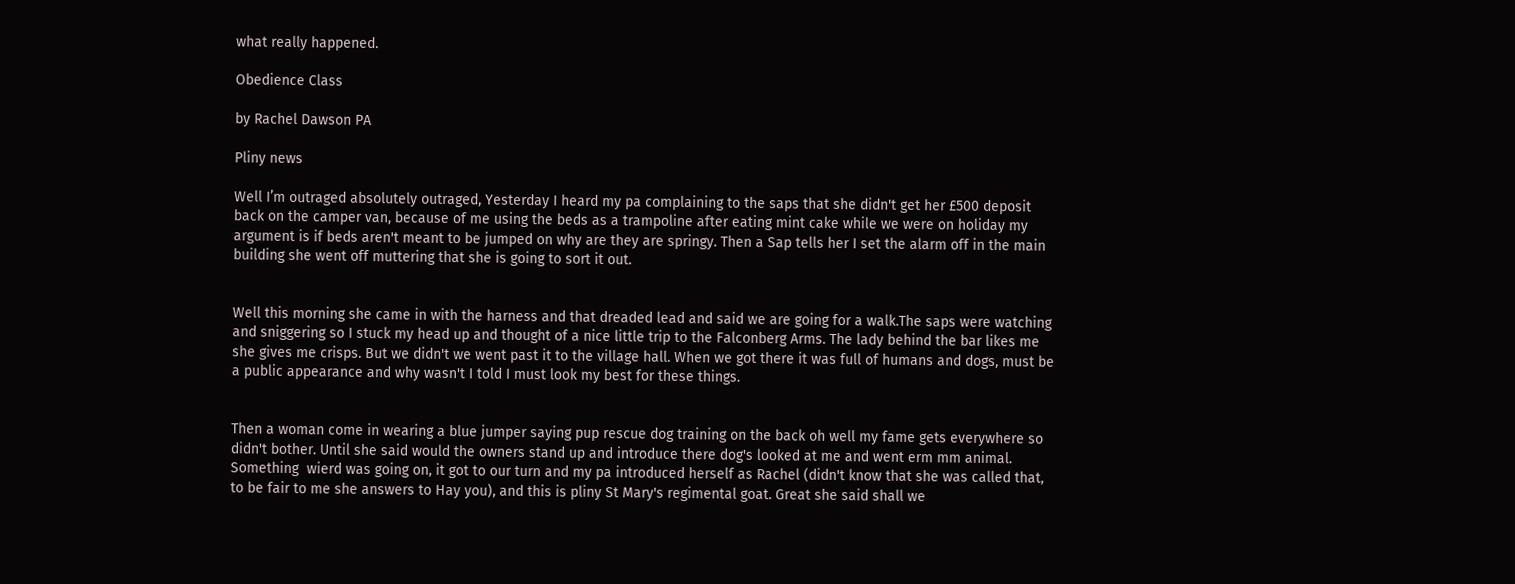what really happened.

Obedience Class

by Rachel Dawson PA

Pliny news

Well I’m outraged absolutely outraged, Yesterday I heard my pa complaining to the saps that she didn't get her £500 deposit back on the camper van, because of me using the beds as a trampoline after eating mint cake while we were on holiday my argument is if beds aren't meant to be jumped on why are they are springy. Then a Sap tells her I set the alarm off in the main building she went off muttering that she is going to sort it out.


Well this morning she came in with the harness and that dreaded lead and said we are going for a walk.The saps were watching and sniggering so I stuck my head up and thought of a nice little trip to the Falconberg Arms. The lady behind the bar likes me she gives me crisps. But we didn't we went past it to the village hall. When we got there it was full of humans and dogs, must be a public appearance and why wasn't I told I must look my best for these things.


Then a woman come in wearing a blue jumper saying pup rescue dog training on the back oh well my fame gets everywhere so didn't bother. Until she said would the owners stand up and introduce there dog's looked at me and went erm mm animal. Something  wierd was going on, it got to our turn and my pa introduced herself as Rachel (didn't know that she was called that, to be fair to me she answers to Hay you), and this is pliny St Mary's regimental goat. Great she said shall we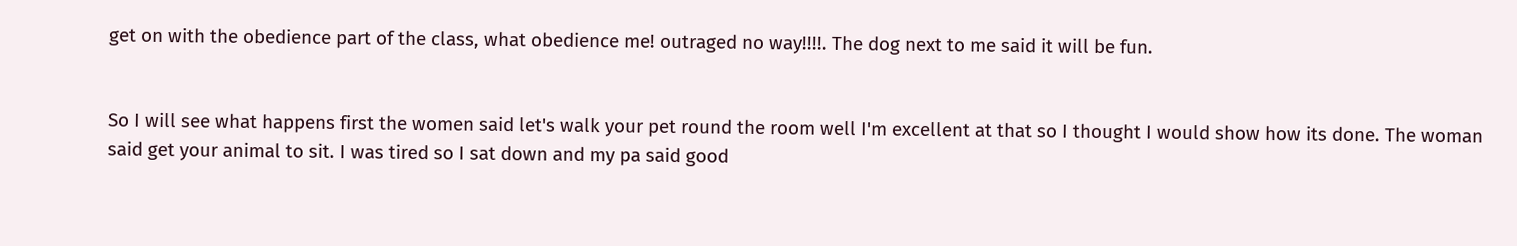get on with the obedience part of the class, what obedience me! outraged no way!!!!. The dog next to me said it will be fun.


So I will see what happens first the women said let's walk your pet round the room well I'm excellent at that so I thought I would show how its done. The woman said get your animal to sit. I was tired so I sat down and my pa said good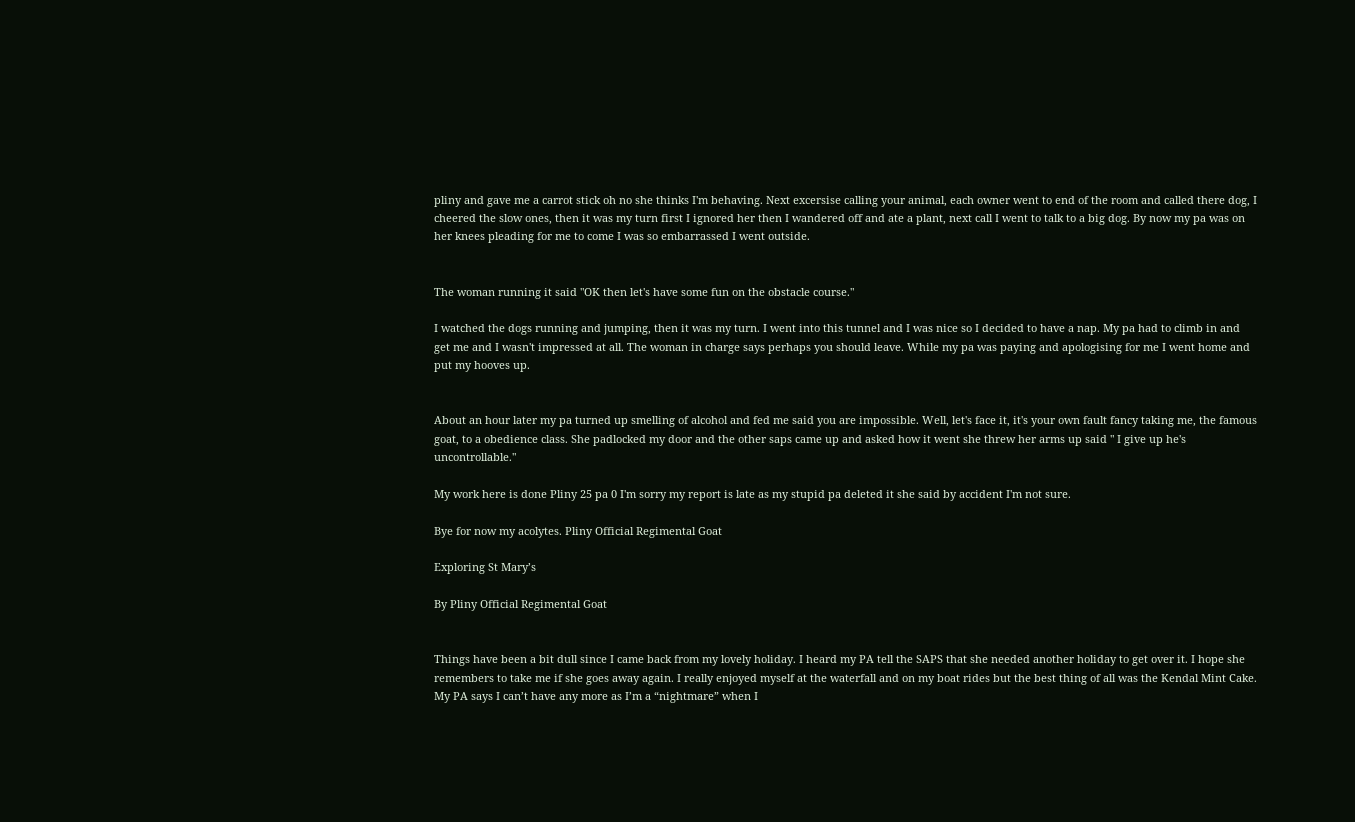pliny and gave me a carrot stick oh no she thinks I'm behaving. Next excersise calling your animal, each owner went to end of the room and called there dog, I cheered the slow ones, then it was my turn first I ignored her then I wandered off and ate a plant, next call I went to talk to a big dog. By now my pa was on her knees pleading for me to come I was so embarrassed I went outside.


The woman running it said "OK then let's have some fun on the obstacle course."

I watched the dogs running and jumping, then it was my turn. I went into this tunnel and I was nice so I decided to have a nap. My pa had to climb in and get me and I wasn't impressed at all. The woman in charge says perhaps you should leave. While my pa was paying and apologising for me I went home and put my hooves up.


About an hour later my pa turned up smelling of alcohol and fed me said you are impossible. Well, let's face it, it's your own fault fancy taking me, the famous goat, to a obedience class. She padlocked my door and the other saps came up and asked how it went she threw her arms up said " I give up he's uncontrollable."

My work here is done Pliny 25 pa 0 I'm sorry my report is late as my stupid pa deleted it she said by accident I'm not sure.

Bye for now my acolytes. Pliny Official Regimental Goat

Exploring St Mary’s

By Pliny Official Regimental Goat


Things have been a bit dull since I came back from my lovely holiday. I heard my PA tell the SAPS that she needed another holiday to get over it. I hope she remembers to take me if she goes away again. I really enjoyed myself at the waterfall and on my boat rides but the best thing of all was the Kendal Mint Cake. My PA says I can’t have any more as I’m a “nightmare” when I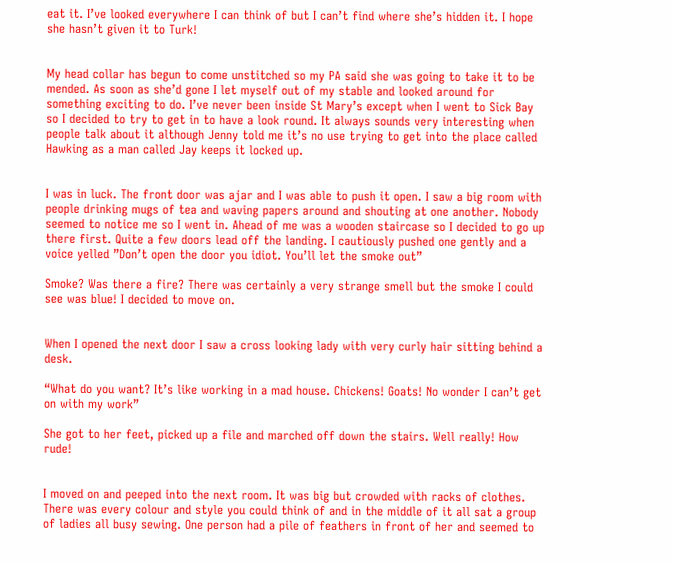eat it. I’ve looked everywhere I can think of but I can’t find where she’s hidden it. I hope she hasn’t given it to Turk!


My head collar has begun to come unstitched so my PA said she was going to take it to be mended. As soon as she’d gone I let myself out of my stable and looked around for something exciting to do. I’ve never been inside St Mary’s except when I went to Sick Bay so I decided to try to get in to have a look round. It always sounds very interesting when people talk about it although Jenny told me it’s no use trying to get into the place called Hawking as a man called Jay keeps it locked up.


I was in luck. The front door was ajar and I was able to push it open. I saw a big room with people drinking mugs of tea and waving papers around and shouting at one another. Nobody seemed to notice me so I went in. Ahead of me was a wooden staircase so I decided to go up there first. Quite a few doors lead off the landing. I cautiously pushed one gently and a voice yelled ”Don’t open the door you idiot. You’ll let the smoke out”

Smoke? Was there a fire? There was certainly a very strange smell but the smoke I could see was blue! I decided to move on.


When I opened the next door I saw a cross looking lady with very curly hair sitting behind a desk.

“What do you want? It’s like working in a mad house. Chickens! Goats! No wonder I can’t get on with my work”

She got to her feet, picked up a file and marched off down the stairs. Well really! How rude!


I moved on and peeped into the next room. It was big but crowded with racks of clothes. There was every colour and style you could think of and in the middle of it all sat a group of ladies all busy sewing. One person had a pile of feathers in front of her and seemed to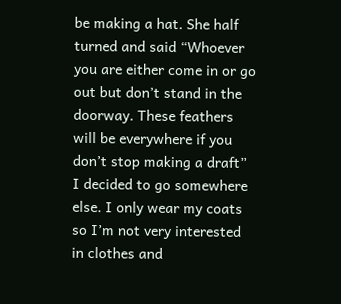be making a hat. She half turned and said “Whoever you are either come in or go out but don’t stand in the doorway. These feathers will be everywhere if you don’t stop making a draft” I decided to go somewhere else. I only wear my coats so I’m not very interested in clothes and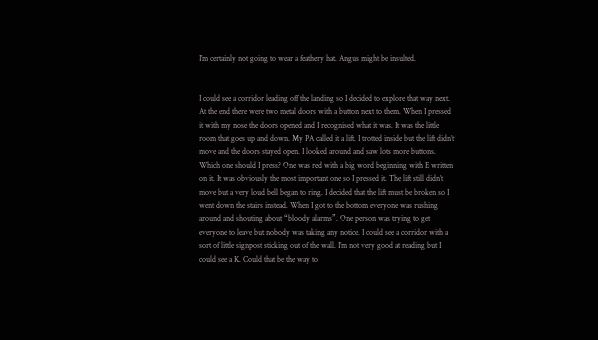I’m certainly not going to wear a feathery hat. Angus might be insulted.


I could see a corridor leading off the landing so I decided to explore that way next. At the end there were two metal doors with a button next to them. When I pressed it with my nose the doors opened and I recognised what it was. It was the little room that goes up and down. My PA called it a lift. I trotted inside but the lift didn’t move and the doors stayed open. I looked around and saw lots more buttons. Which one should I press? One was red with a big word beginning with E written on it. It was obviously the most important one so I pressed it. The lift still didn’t move but a very loud bell began to ring. I decided that the lift must be broken so I went down the stairs instead. When I got to the bottom everyone was rushing around and shouting about “bloody alarms”. One person was trying to get everyone to leave but nobody was taking any notice. I could see a corridor with a sort of little signpost sticking out of the wall. I’m not very good at reading but I could see a K. Could that be the way to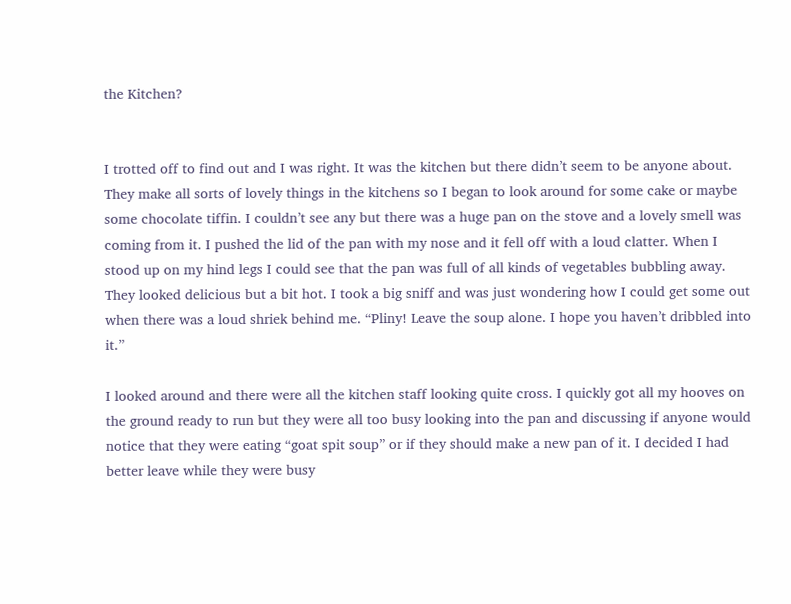the Kitchen?


I trotted off to find out and I was right. It was the kitchen but there didn’t seem to be anyone about. They make all sorts of lovely things in the kitchens so I began to look around for some cake or maybe some chocolate tiffin. I couldn’t see any but there was a huge pan on the stove and a lovely smell was coming from it. I pushed the lid of the pan with my nose and it fell off with a loud clatter. When I stood up on my hind legs I could see that the pan was full of all kinds of vegetables bubbling away. They looked delicious but a bit hot. I took a big sniff and was just wondering how I could get some out when there was a loud shriek behind me. “Pliny! Leave the soup alone. I hope you haven’t dribbled into it.”

I looked around and there were all the kitchen staff looking quite cross. I quickly got all my hooves on the ground ready to run but they were all too busy looking into the pan and discussing if anyone would notice that they were eating “goat spit soup” or if they should make a new pan of it. I decided I had better leave while they were busy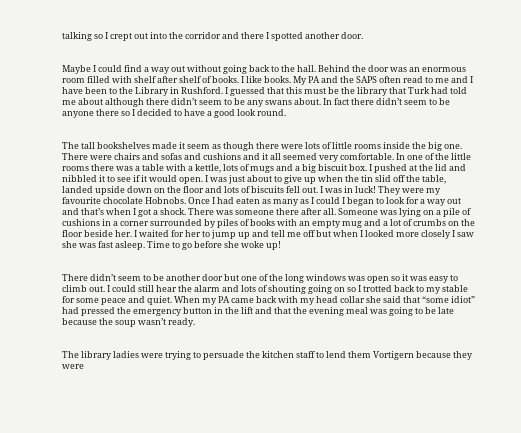talking so I crept out into the corridor and there I spotted another door.


Maybe I could find a way out without going back to the hall. Behind the door was an enormous room filled with shelf after shelf of books. I like books. My PA and the SAPS often read to me and I have been to the Library in Rushford. I guessed that this must be the library that Turk had told me about although there didn’t seem to be any swans about. In fact there didn’t seem to be anyone there so I decided to have a good look round.


The tall bookshelves made it seem as though there were lots of little rooms inside the big one. There were chairs and sofas and cushions and it all seemed very comfortable. In one of the little rooms there was a table with a kettle, lots of mugs and a big biscuit box. I pushed at the lid and nibbled it to see if it would open. I was just about to give up when the tin slid off the table, landed upside down on the floor and lots of biscuits fell out. I was in luck! They were my favourite chocolate Hobnobs. Once I had eaten as many as I could I began to look for a way out and that’s when I got a shock. There was someone there after all. Someone was lying on a pile of cushions in a corner surrounded by piles of books with an empty mug and a lot of crumbs on the floor beside her. I waited for her to jump up and tell me off but when I looked more closely I saw she was fast asleep. Time to go before she woke up!


There didn’t seem to be another door but one of the long windows was open so it was easy to climb out. I could still hear the alarm and lots of shouting going on so I trotted back to my stable for some peace and quiet. When my PA came back with my head collar she said that “some idiot” had pressed the emergency button in the lift and that the evening meal was going to be late because the soup wasn’t ready.


The library ladies were trying to persuade the kitchen staff to lend them Vortigern because they were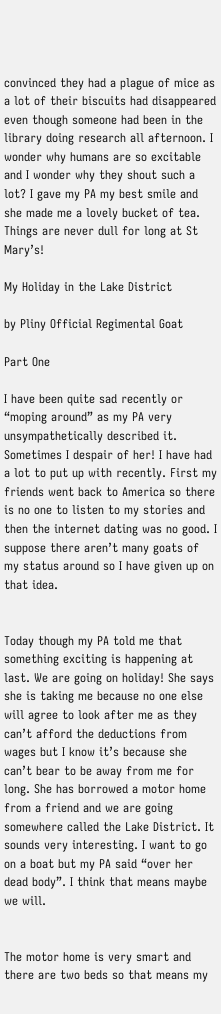convinced they had a plague of mice as a lot of their biscuits had disappeared even though someone had been in the library doing research all afternoon. I wonder why humans are so excitable and I wonder why they shout such a lot? I gave my PA my best smile and she made me a lovely bucket of tea. Things are never dull for long at St Mary’s!

My Holiday in the Lake District

by Pliny Official Regimental Goat

Part One

I have been quite sad recently or “moping around” as my PA very unsympathetically described it. Sometimes I despair of her! I have had a lot to put up with recently. First my friends went back to America so there is no one to listen to my stories and then the internet dating was no good. I suppose there aren’t many goats of my status around so I have given up on that idea.


Today though my PA told me that something exciting is happening at last. We are going on holiday! She says she is taking me because no one else will agree to look after me as they can’t afford the deductions from wages but I know it’s because she can’t bear to be away from me for long. She has borrowed a motor home from a friend and we are going somewhere called the Lake District. It sounds very interesting. I want to go on a boat but my PA said “over her dead body”. I think that means maybe we will.


The motor home is very smart and there are two beds so that means my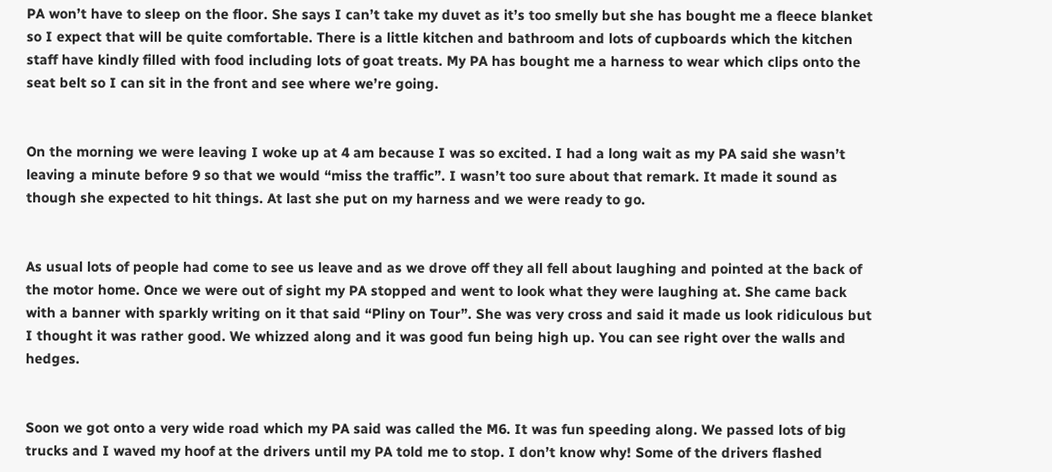PA won’t have to sleep on the floor. She says I can’t take my duvet as it’s too smelly but she has bought me a fleece blanket so I expect that will be quite comfortable. There is a little kitchen and bathroom and lots of cupboards which the kitchen staff have kindly filled with food including lots of goat treats. My PA has bought me a harness to wear which clips onto the seat belt so I can sit in the front and see where we’re going.


On the morning we were leaving I woke up at 4 am because I was so excited. I had a long wait as my PA said she wasn’t leaving a minute before 9 so that we would “miss the traffic”. I wasn’t too sure about that remark. It made it sound as though she expected to hit things. At last she put on my harness and we were ready to go.


As usual lots of people had come to see us leave and as we drove off they all fell about laughing and pointed at the back of the motor home. Once we were out of sight my PA stopped and went to look what they were laughing at. She came back with a banner with sparkly writing on it that said “Pliny on Tour”. She was very cross and said it made us look ridiculous but I thought it was rather good. We whizzed along and it was good fun being high up. You can see right over the walls and hedges.


Soon we got onto a very wide road which my PA said was called the M6. It was fun speeding along. We passed lots of big trucks and I waved my hoof at the drivers until my PA told me to stop. I don’t know why! Some of the drivers flashed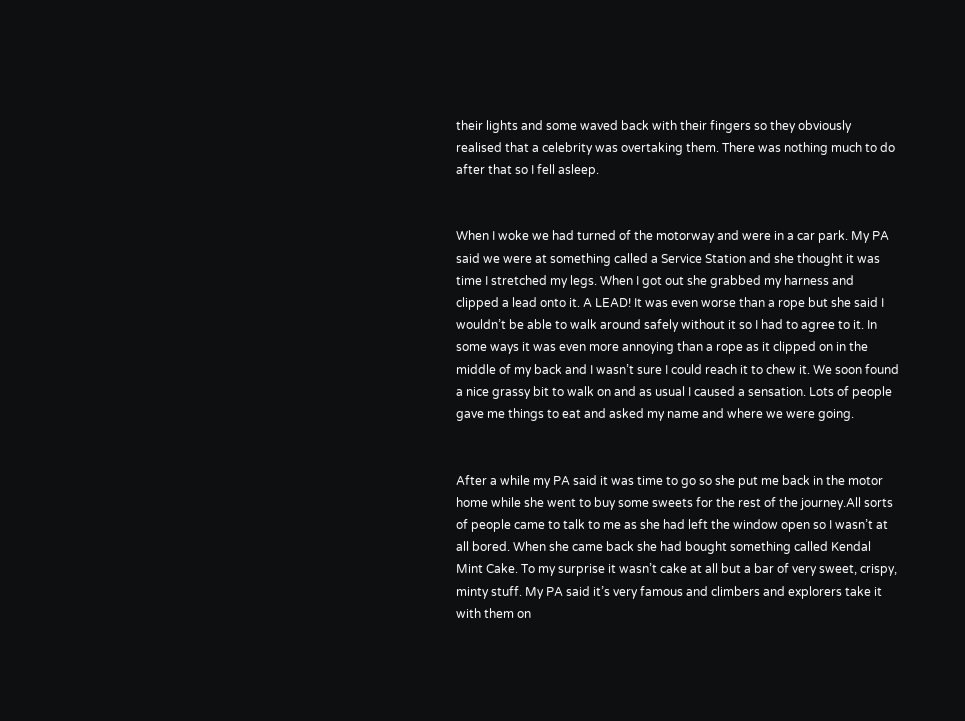their lights and some waved back with their fingers so they obviously realised that a celebrity was overtaking them. There was nothing much to do after that so I fell asleep.


When I woke we had turned of the motorway and were in a car park. My PA said we were at something called a Service Station and she thought it was time I stretched my legs. When I got out she grabbed my harness and clipped a lead onto it. A LEAD! It was even worse than a rope but she said I wouldn’t be able to walk around safely without it so I had to agree to it. In some ways it was even more annoying than a rope as it clipped on in the middle of my back and I wasn’t sure I could reach it to chew it. We soon found a nice grassy bit to walk on and as usual I caused a sensation. Lots of people gave me things to eat and asked my name and where we were going.


After a while my PA said it was time to go so she put me back in the motor home while she went to buy some sweets for the rest of the journey.All sorts of people came to talk to me as she had left the window open so I wasn’t at all bored. When she came back she had bought something called Kendal Mint Cake. To my surprise it wasn’t cake at all but a bar of very sweet, crispy, minty stuff. My PA said it’s very famous and climbers and explorers take it with them on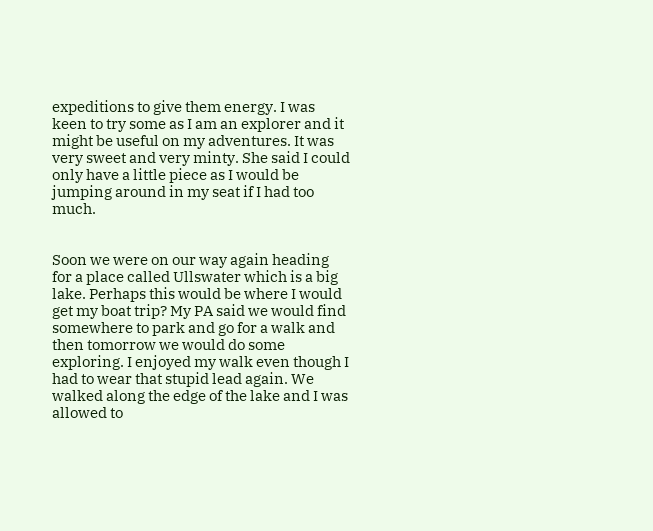expeditions to give them energy. I was keen to try some as I am an explorer and it might be useful on my adventures. It was very sweet and very minty. She said I could only have a little piece as I would be jumping around in my seat if I had too much.


Soon we were on our way again heading for a place called Ullswater which is a big lake. Perhaps this would be where I would get my boat trip? My PA said we would find somewhere to park and go for a walk and then tomorrow we would do some exploring. I enjoyed my walk even though I had to wear that stupid lead again. We walked along the edge of the lake and I was allowed to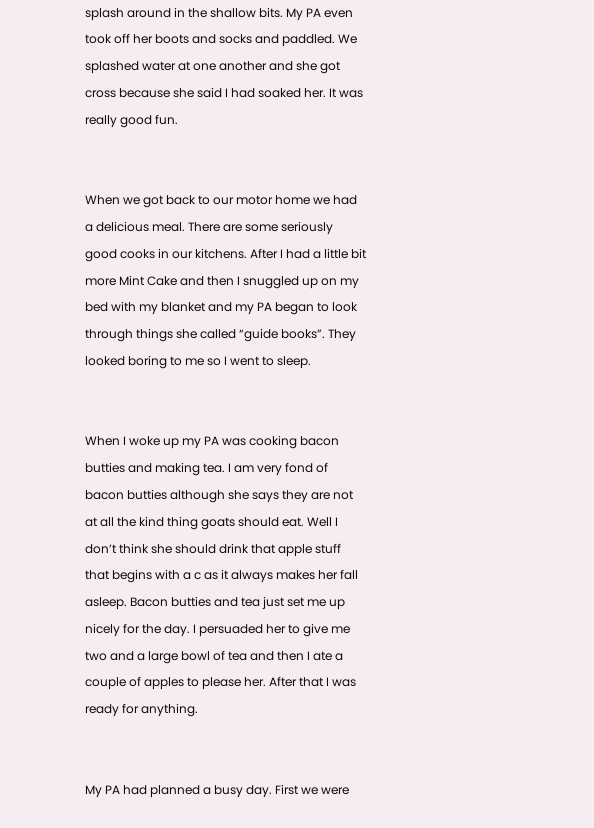splash around in the shallow bits. My PA even took off her boots and socks and paddled. We splashed water at one another and she got cross because she said I had soaked her. It was really good fun.


When we got back to our motor home we had a delicious meal. There are some seriously good cooks in our kitchens. After I had a little bit more Mint Cake and then I snuggled up on my bed with my blanket and my PA began to look through things she called “guide books”. They looked boring to me so I went to sleep.


When I woke up my PA was cooking bacon butties and making tea. I am very fond of bacon butties although she says they are not at all the kind thing goats should eat. Well I don’t think she should drink that apple stuff that begins with a c as it always makes her fall asleep. Bacon butties and tea just set me up nicely for the day. I persuaded her to give me two and a large bowl of tea and then I ate a couple of apples to please her. After that I was ready for anything.


My PA had planned a busy day. First we were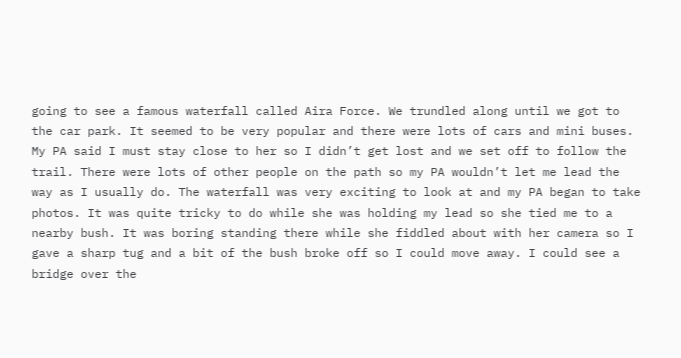going to see a famous waterfall called Aira Force. We trundled along until we got to the car park. It seemed to be very popular and there were lots of cars and mini buses. My PA said I must stay close to her so I didn’t get lost and we set off to follow the trail. There were lots of other people on the path so my PA wouldn’t let me lead the way as I usually do. The waterfall was very exciting to look at and my PA began to take photos. It was quite tricky to do while she was holding my lead so she tied me to a nearby bush. It was boring standing there while she fiddled about with her camera so I gave a sharp tug and a bit of the bush broke off so I could move away. I could see a bridge over the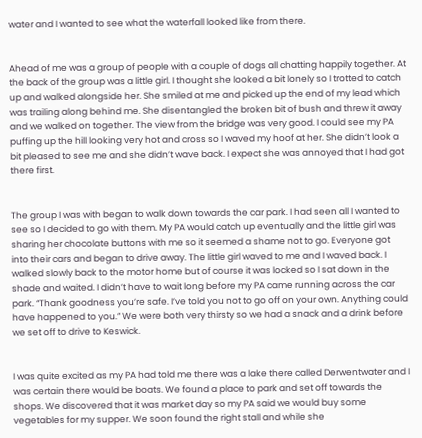water and I wanted to see what the waterfall looked like from there.


Ahead of me was a group of people with a couple of dogs all chatting happily together. At the back of the group was a little girl. I thought she looked a bit lonely so I trotted to catch up and walked alongside her. She smiled at me and picked up the end of my lead which was trailing along behind me. She disentangled the broken bit of bush and threw it away and we walked on together. The view from the bridge was very good. I could see my PA puffing up the hill looking very hot and cross so I waved my hoof at her. She didn’t look a bit pleased to see me and she didn’t wave back. I expect she was annoyed that I had got there first.


The group I was with began to walk down towards the car park. I had seen all I wanted to see so I decided to go with them. My PA would catch up eventually and the little girl was sharing her chocolate buttons with me so it seemed a shame not to go. Everyone got into their cars and began to drive away. The little girl waved to me and I waved back. I walked slowly back to the motor home but of course it was locked so I sat down in the shade and waited. I didn’t have to wait long before my PA came running across the car park. “Thank goodness you’re safe. I’ve told you not to go off on your own. Anything could have happened to you.” We were both very thirsty so we had a snack and a drink before we set off to drive to Keswick.


I was quite excited as my PA had told me there was a lake there called Derwentwater and I was certain there would be boats. We found a place to park and set off towards the shops. We discovered that it was market day so my PA said we would buy some vegetables for my supper. We soon found the right stall and while she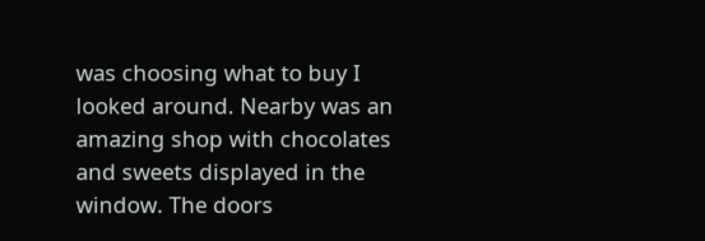was choosing what to buy I looked around. Nearby was an amazing shop with chocolates and sweets displayed in the window. The doors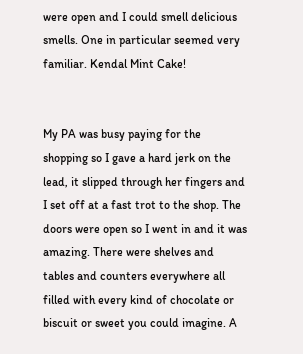were open and I could smell delicious smells. One in particular seemed very familiar. Kendal Mint Cake!


My PA was busy paying for the shopping so I gave a hard jerk on the lead, it slipped through her fingers and I set off at a fast trot to the shop. The doors were open so I went in and it was amazing. There were shelves and tables and counters everywhere all filled with every kind of chocolate or biscuit or sweet you could imagine. A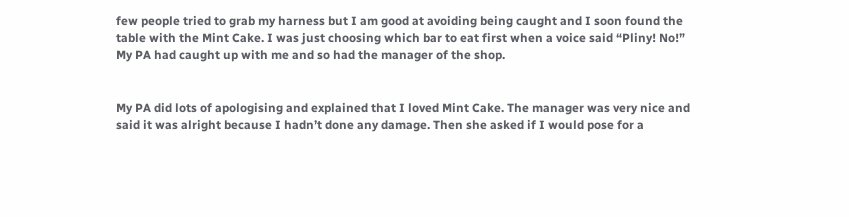few people tried to grab my harness but I am good at avoiding being caught and I soon found the table with the Mint Cake. I was just choosing which bar to eat first when a voice said “Pliny! No!” My PA had caught up with me and so had the manager of the shop.


My PA did lots of apologising and explained that I loved Mint Cake. The manager was very nice and said it was alright because I hadn’t done any damage. Then she asked if I would pose for a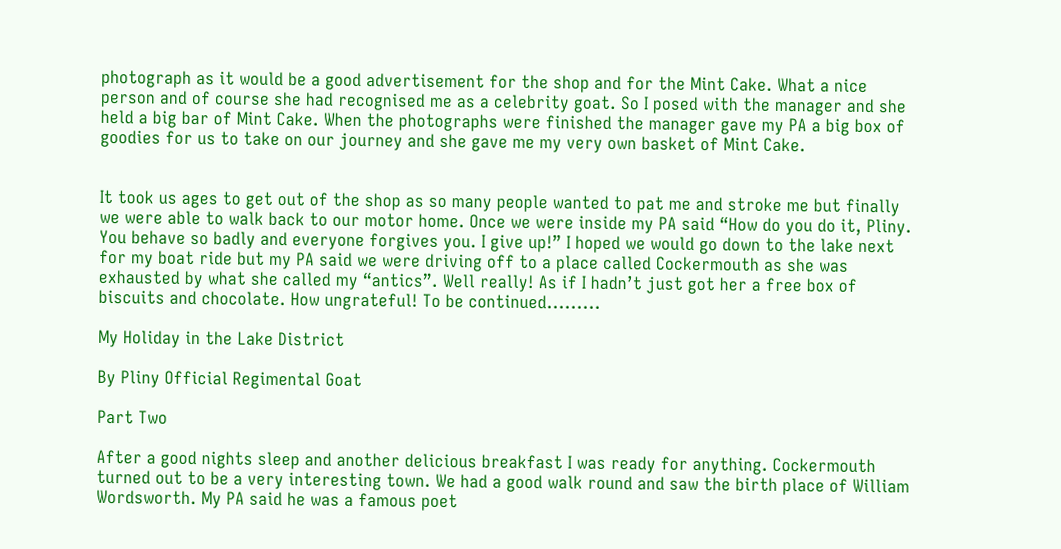photograph as it would be a good advertisement for the shop and for the Mint Cake. What a nice person and of course she had recognised me as a celebrity goat. So I posed with the manager and she held a big bar of Mint Cake. When the photographs were finished the manager gave my PA a big box of goodies for us to take on our journey and she gave me my very own basket of Mint Cake.


It took us ages to get out of the shop as so many people wanted to pat me and stroke me but finally we were able to walk back to our motor home. Once we were inside my PA said “How do you do it, Pliny. You behave so badly and everyone forgives you. I give up!” I hoped we would go down to the lake next for my boat ride but my PA said we were driving off to a place called Cockermouth as she was exhausted by what she called my “antics”. Well really! As if I hadn’t just got her a free box of biscuits and chocolate. How ungrateful! To be continued.........

My Holiday in the Lake District

By Pliny Official Regimental Goat

Part Two

After a good nights sleep and another delicious breakfast I was ready for anything. Cockermouth turned out to be a very interesting town. We had a good walk round and saw the birth place of William Wordsworth. My PA said he was a famous poet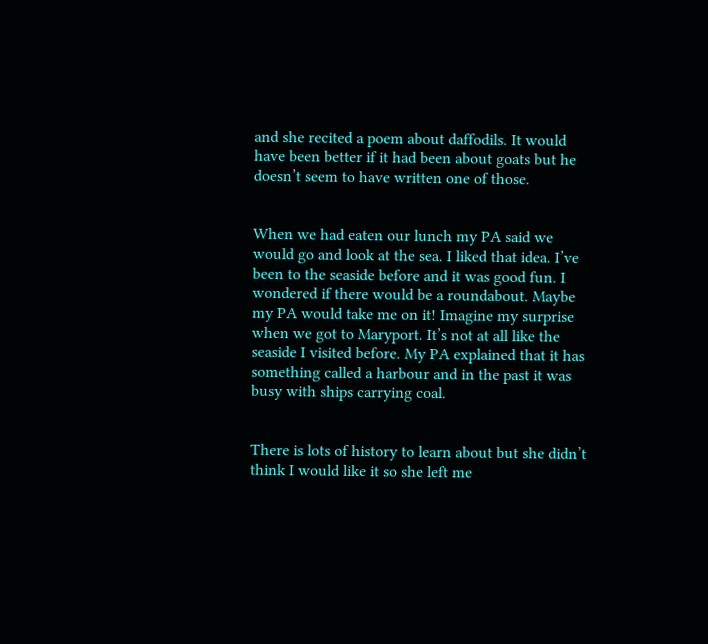and she recited a poem about daffodils. It would have been better if it had been about goats but he doesn’t seem to have written one of those.


When we had eaten our lunch my PA said we would go and look at the sea. I liked that idea. I’ve been to the seaside before and it was good fun. I wondered if there would be a roundabout. Maybe my PA would take me on it! Imagine my surprise when we got to Maryport. It’s not at all like the seaside I visited before. My PA explained that it has something called a harbour and in the past it was busy with ships carrying coal.


There is lots of history to learn about but she didn’t think I would like it so she left me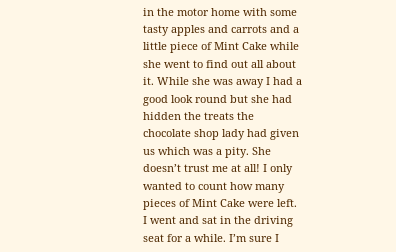in the motor home with some tasty apples and carrots and a little piece of Mint Cake while she went to find out all about it. While she was away I had a good look round but she had hidden the treats the chocolate shop lady had given us which was a pity. She doesn’t trust me at all! I only wanted to count how many pieces of Mint Cake were left. I went and sat in the driving seat for a while. I’m sure I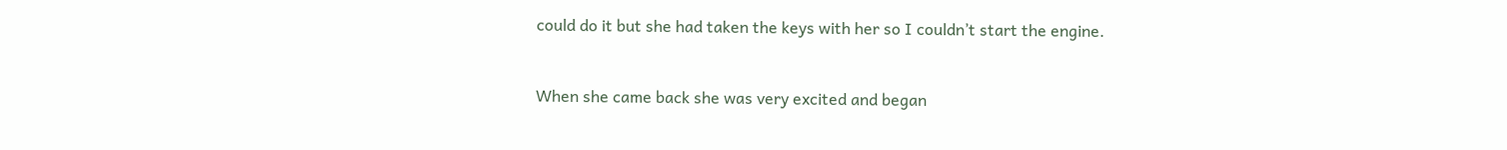could do it but she had taken the keys with her so I couldn’t start the engine.


When she came back she was very excited and began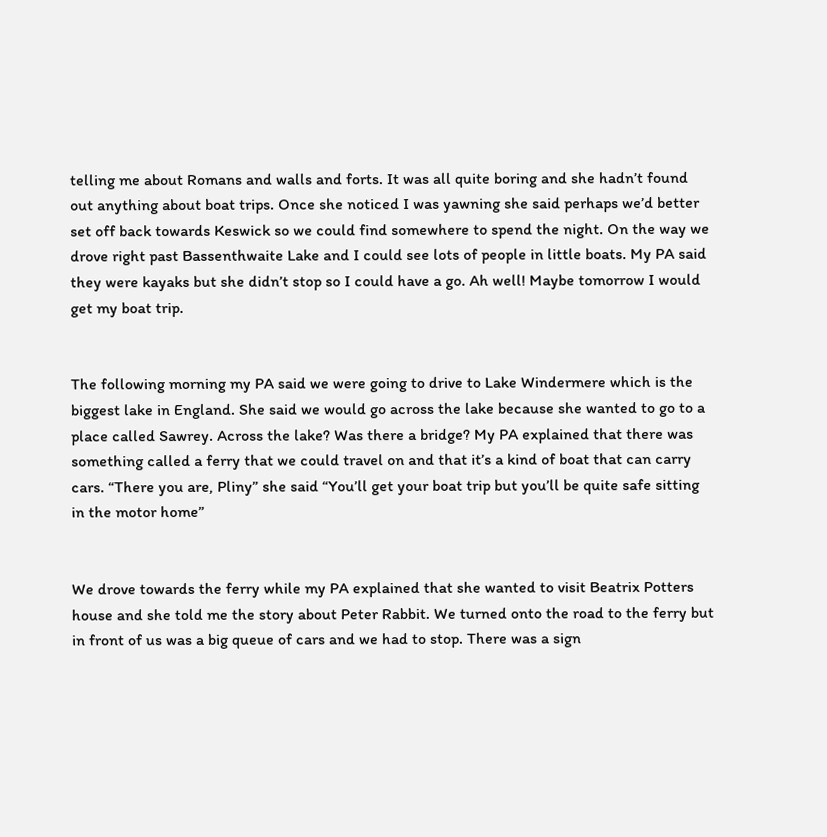telling me about Romans and walls and forts. It was all quite boring and she hadn’t found out anything about boat trips. Once she noticed I was yawning she said perhaps we’d better set off back towards Keswick so we could find somewhere to spend the night. On the way we drove right past Bassenthwaite Lake and I could see lots of people in little boats. My PA said they were kayaks but she didn’t stop so I could have a go. Ah well! Maybe tomorrow I would get my boat trip.


The following morning my PA said we were going to drive to Lake Windermere which is the biggest lake in England. She said we would go across the lake because she wanted to go to a place called Sawrey. Across the lake? Was there a bridge? My PA explained that there was something called a ferry that we could travel on and that it’s a kind of boat that can carry cars. “There you are, Pliny” she said “You’ll get your boat trip but you’ll be quite safe sitting in the motor home”


We drove towards the ferry while my PA explained that she wanted to visit Beatrix Potters house and she told me the story about Peter Rabbit. We turned onto the road to the ferry but in front of us was a big queue of cars and we had to stop. There was a sign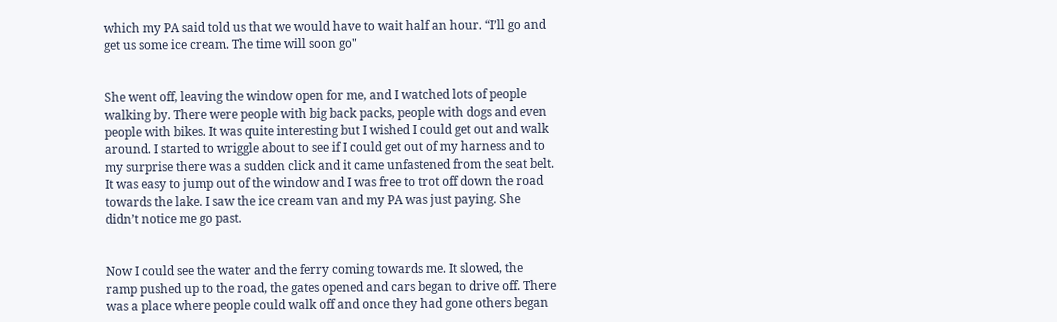which my PA said told us that we would have to wait half an hour. “I’ll go and get us some ice cream. The time will soon go"


She went off, leaving the window open for me, and I watched lots of people walking by. There were people with big back packs, people with dogs and even people with bikes. It was quite interesting but I wished I could get out and walk around. I started to wriggle about to see if I could get out of my harness and to my surprise there was a sudden click and it came unfastened from the seat belt. It was easy to jump out of the window and I was free to trot off down the road towards the lake. I saw the ice cream van and my PA was just paying. She didn’t notice me go past.


Now I could see the water and the ferry coming towards me. It slowed, the ramp pushed up to the road, the gates opened and cars began to drive off. There was a place where people could walk off and once they had gone others began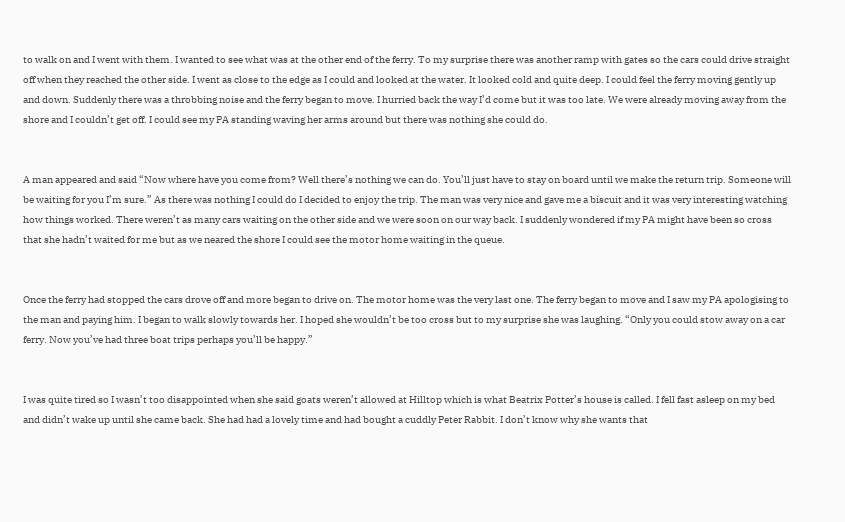to walk on and I went with them. I wanted to see what was at the other end of the ferry. To my surprise there was another ramp with gates so the cars could drive straight off when they reached the other side. I went as close to the edge as I could and looked at the water. It looked cold and quite deep. I could feel the ferry moving gently up and down. Suddenly there was a throbbing noise and the ferry began to move. I hurried back the way I’d come but it was too late. We were already moving away from the shore and I couldn’t get off. I could see my PA standing waving her arms around but there was nothing she could do.


A man appeared and said “Now where have you come from? Well there’s nothing we can do. You’ll just have to stay on board until we make the return trip. Someone will be waiting for you I’m sure.” As there was nothing I could do I decided to enjoy the trip. The man was very nice and gave me a biscuit and it was very interesting watching how things worked. There weren’t as many cars waiting on the other side and we were soon on our way back. I suddenly wondered if my PA might have been so cross that she hadn’t waited for me but as we neared the shore I could see the motor home waiting in the queue.


Once the ferry had stopped the cars drove off and more began to drive on. The motor home was the very last one. The ferry began to move and I saw my PA apologising to the man and paying him. I began to walk slowly towards her. I hoped she wouldn’t be too cross but to my surprise she was laughing. “Only you could stow away on a car ferry. Now you’ve had three boat trips perhaps you’ll be happy.”


I was quite tired so I wasn’t too disappointed when she said goats weren’t allowed at Hilltop which is what Beatrix Potter’s house is called. I fell fast asleep on my bed and didn’t wake up until she came back. She had had a lovely time and had bought a cuddly Peter Rabbit. I don’t know why she wants that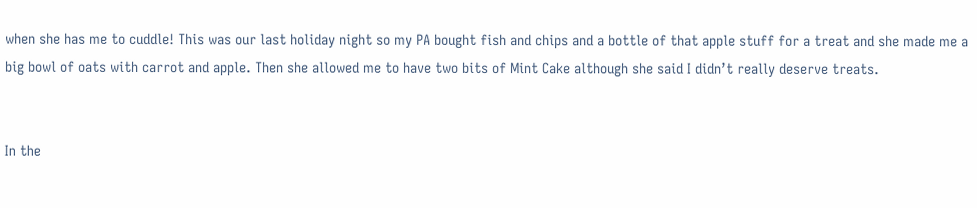when she has me to cuddle! This was our last holiday night so my PA bought fish and chips and a bottle of that apple stuff for a treat and she made me a big bowl of oats with carrot and apple. Then she allowed me to have two bits of Mint Cake although she said I didn’t really deserve treats.


In the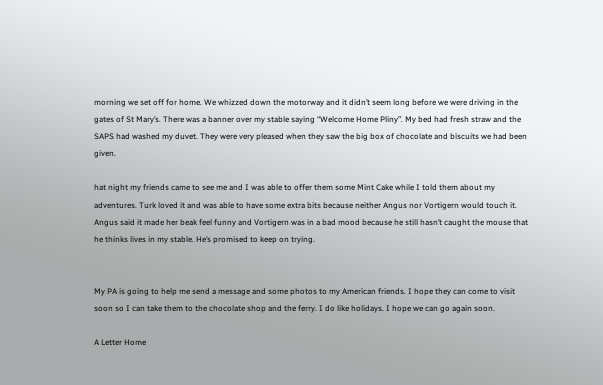morning we set off for home. We whizzed down the motorway and it didn’t seem long before we were driving in the gates of St Mary’s. There was a banner over my stable saying “Welcome Home Pliny”. My bed had fresh straw and the SAPS had washed my duvet. They were very pleased when they saw the big box of chocolate and biscuits we had been given.

hat night my friends came to see me and I was able to offer them some Mint Cake while I told them about my adventures. Turk loved it and was able to have some extra bits because neither Angus nor Vortigern would touch it. Angus said it made her beak feel funny and Vortigern was in a bad mood because he still hasn’t caught the mouse that he thinks lives in my stable. He’s promised to keep on trying.


My PA is going to help me send a message and some photos to my American friends. I hope they can come to visit soon so I can take them to the chocolate shop and the ferry. I do like holidays. I hope we can go again soon.

A Letter Home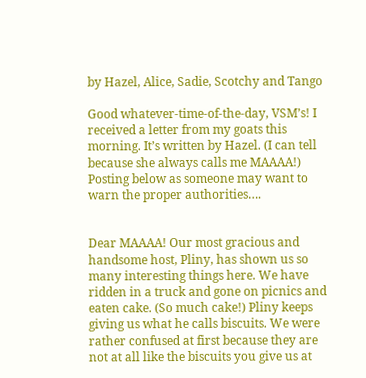by Hazel, Alice, Sadie, Scotchy and Tango

Good whatever-time-of-the-day, VSM’s! I received a letter from my goats this morning. It’s written by Hazel. (I can tell because she always calls me MAAAA!) Posting below as someone may want to warn the proper authorities….


Dear MAAAA! Our most gracious and handsome host, Pliny, has shown us so many interesting things here. We have ridden in a truck and gone on picnics and eaten cake. (So much cake!) Pliny keeps giving us what he calls biscuits. We were rather confused at first because they are not at all like the biscuits you give us at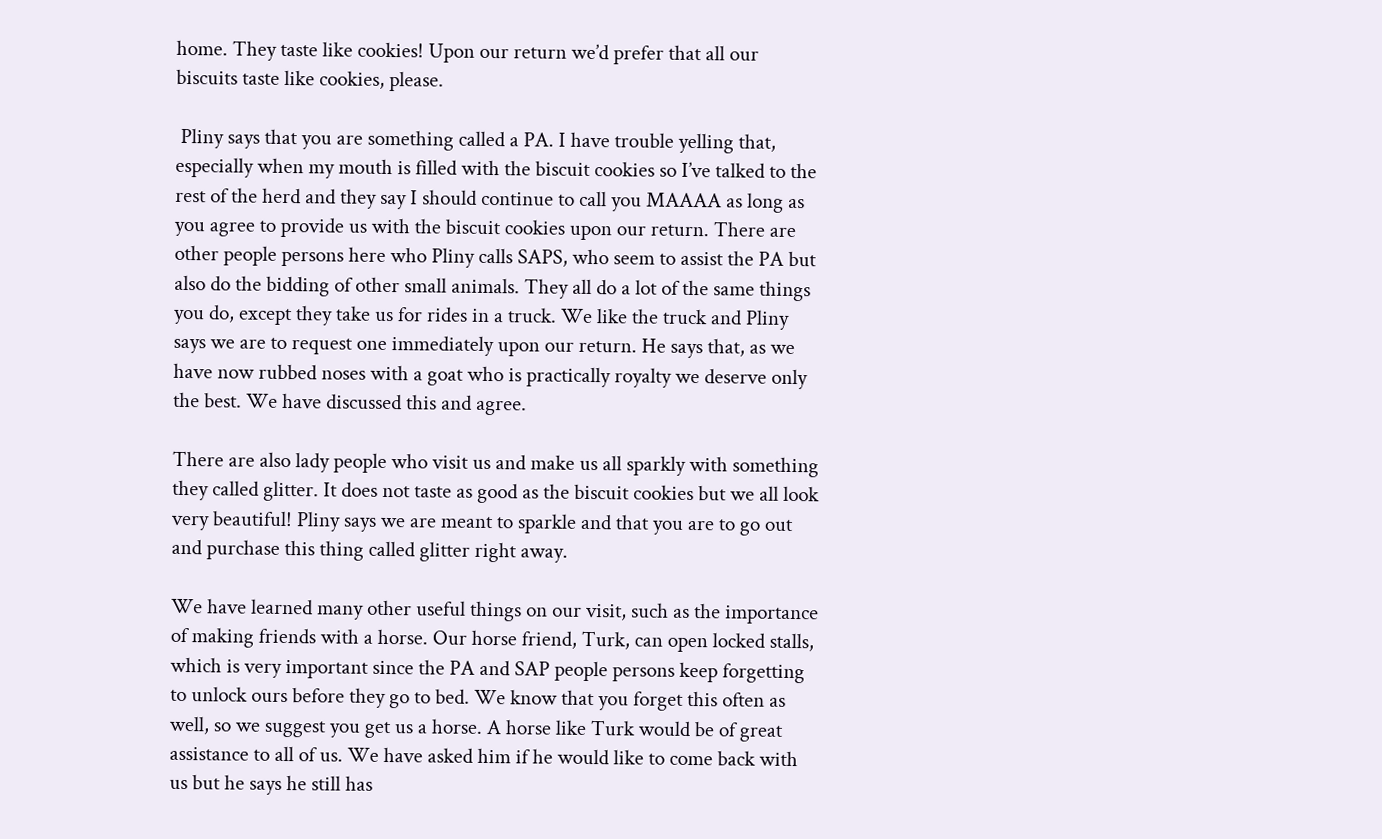home. They taste like cookies! Upon our return we’d prefer that all our biscuits taste like cookies, please.

 Pliny says that you are something called a PA. I have trouble yelling that, especially when my mouth is filled with the biscuit cookies so I’ve talked to the rest of the herd and they say I should continue to call you MAAAA as long as you agree to provide us with the biscuit cookies upon our return. There are other people persons here who Pliny calls SAPS, who seem to assist the PA but also do the bidding of other small animals. They all do a lot of the same things you do, except they take us for rides in a truck. We like the truck and Pliny says we are to request one immediately upon our return. He says that, as we have now rubbed noses with a goat who is practically royalty we deserve only the best. We have discussed this and agree.

There are also lady people who visit us and make us all sparkly with something they called glitter. It does not taste as good as the biscuit cookies but we all look very beautiful! Pliny says we are meant to sparkle and that you are to go out and purchase this thing called glitter right away.

We have learned many other useful things on our visit, such as the importance of making friends with a horse. Our horse friend, Turk, can open locked stalls, which is very important since the PA and SAP people persons keep forgetting to unlock ours before they go to bed. We know that you forget this often as well, so we suggest you get us a horse. A horse like Turk would be of great assistance to all of us. We have asked him if he would like to come back with us but he says he still has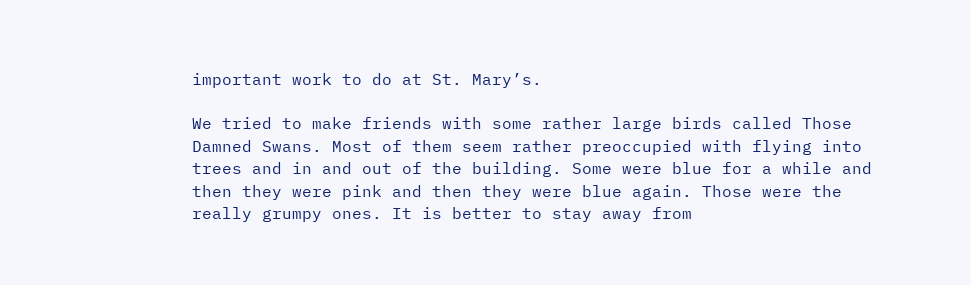important work to do at St. Mary’s.

We tried to make friends with some rather large birds called Those Damned Swans. Most of them seem rather preoccupied with flying into trees and in and out of the building. Some were blue for a while and then they were pink and then they were blue again. Those were the really grumpy ones. It is better to stay away from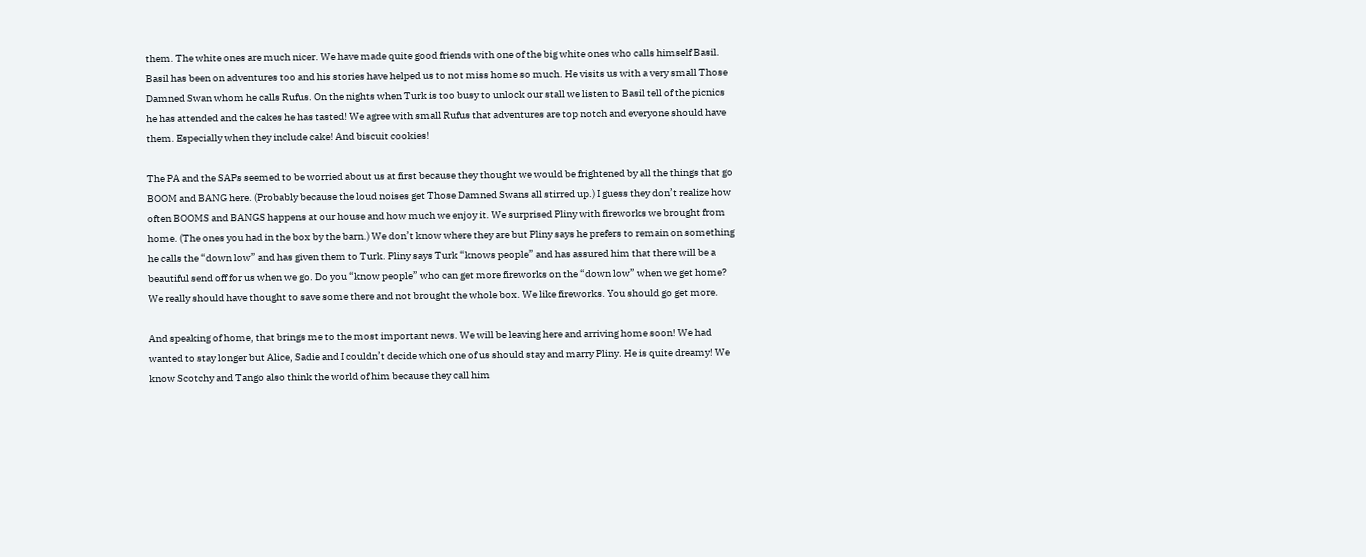them. The white ones are much nicer. We have made quite good friends with one of the big white ones who calls himself Basil. Basil has been on adventures too and his stories have helped us to not miss home so much. He visits us with a very small Those Damned Swan whom he calls Rufus. On the nights when Turk is too busy to unlock our stall we listen to Basil tell of the picnics he has attended and the cakes he has tasted! We agree with small Rufus that adventures are top notch and everyone should have them. Especially when they include cake! And biscuit cookies!

The PA and the SAPs seemed to be worried about us at first because they thought we would be frightened by all the things that go BOOM and BANG here. (Probably because the loud noises get Those Damned Swans all stirred up.) I guess they don’t realize how often BOOMS and BANGS happens at our house and how much we enjoy it. We surprised Pliny with fireworks we brought from home. (The ones you had in the box by the barn.) We don’t know where they are but Pliny says he prefers to remain on something he calls the “down low” and has given them to Turk. Pliny says Turk “knows people” and has assured him that there will be a beautiful send off for us when we go. Do you “know people” who can get more fireworks on the “down low” when we get home? We really should have thought to save some there and not brought the whole box. We like fireworks. You should go get more.

And speaking of home, that brings me to the most important news. We will be leaving here and arriving home soon! We had wanted to stay longer but Alice, Sadie and I couldn’t decide which one of us should stay and marry Pliny. He is quite dreamy! We know Scotchy and Tango also think the world of him because they call him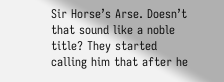Sir Horse’s Arse. Doesn’t that sound like a noble title? They started calling him that after he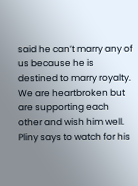said he can’t marry any of us because he is destined to marry royalty. We are heartbroken but are supporting each other and wish him well. Pliny says to watch for his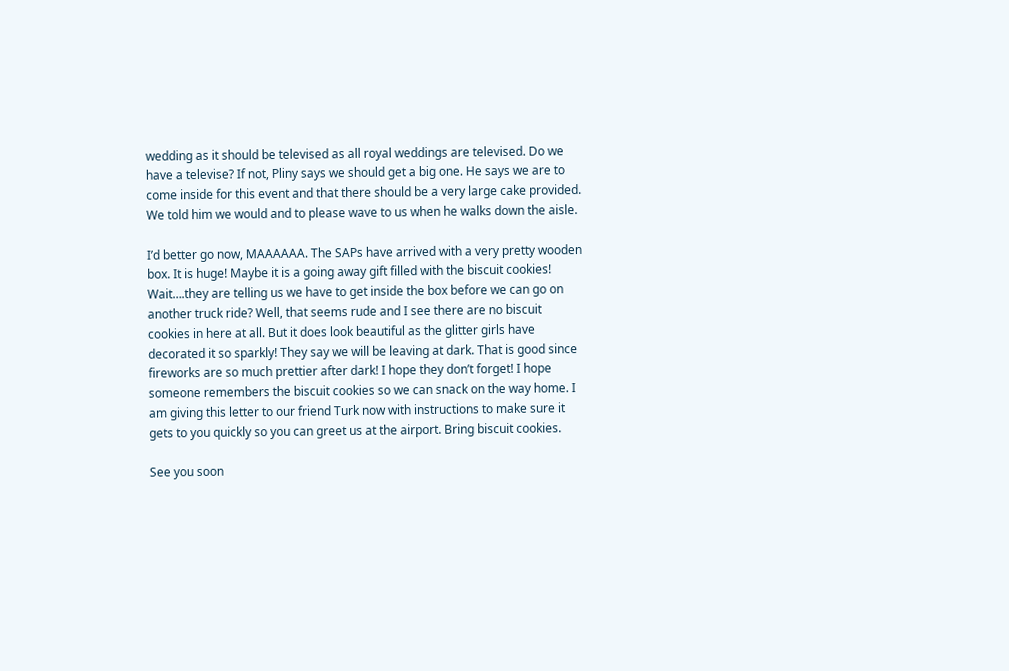wedding as it should be televised as all royal weddings are televised. Do we have a televise? If not, Pliny says we should get a big one. He says we are to come inside for this event and that there should be a very large cake provided. We told him we would and to please wave to us when he walks down the aisle.

I’d better go now, MAAAAAA. The SAPs have arrived with a very pretty wooden box. It is huge! Maybe it is a going away gift filled with the biscuit cookies! Wait….they are telling us we have to get inside the box before we can go on another truck ride? Well, that seems rude and I see there are no biscuit cookies in here at all. But it does look beautiful as the glitter girls have decorated it so sparkly! They say we will be leaving at dark. That is good since fireworks are so much prettier after dark! I hope they don’t forget! I hope someone remembers the biscuit cookies so we can snack on the way home. I am giving this letter to our friend Turk now with instructions to make sure it gets to you quickly so you can greet us at the airport. Bring biscuit cookies.

See you soon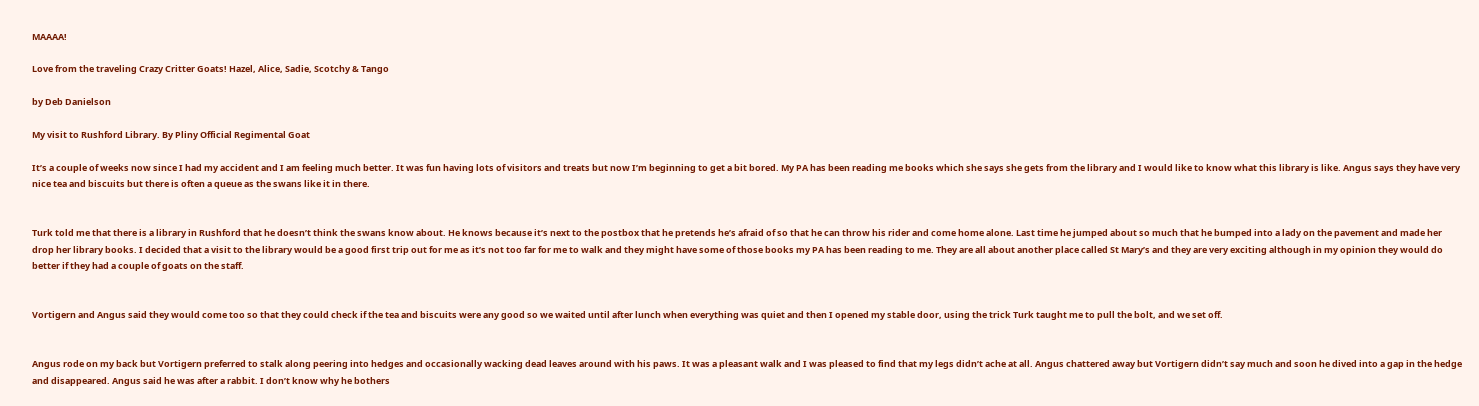MAAAA!

Love from the traveling Crazy Critter Goats! Hazel, Alice, Sadie, Scotchy & Tango

by Deb Danielson

My visit to Rushford Library. By Pliny Official Regimental Goat

It’s a couple of weeks now since I had my accident and I am feeling much better. It was fun having lots of visitors and treats but now I’m beginning to get a bit bored. My PA has been reading me books which she says she gets from the library and I would like to know what this library is like. Angus says they have very nice tea and biscuits but there is often a queue as the swans like it in there.


Turk told me that there is a library in Rushford that he doesn’t think the swans know about. He knows because it’s next to the postbox that he pretends he’s afraid of so that he can throw his rider and come home alone. Last time he jumped about so much that he bumped into a lady on the pavement and made her drop her library books. I decided that a visit to the library would be a good first trip out for me as it’s not too far for me to walk and they might have some of those books my PA has been reading to me. They are all about another place called St Mary’s and they are very exciting although in my opinion they would do better if they had a couple of goats on the staff.


Vortigern and Angus said they would come too so that they could check if the tea and biscuits were any good so we waited until after lunch when everything was quiet and then I opened my stable door, using the trick Turk taught me to pull the bolt, and we set off.


Angus rode on my back but Vortigern preferred to stalk along peering into hedges and occasionally wacking dead leaves around with his paws. It was a pleasant walk and I was pleased to find that my legs didn’t ache at all. Angus chattered away but Vortigern didn’t say much and soon he dived into a gap in the hedge and disappeared. Angus said he was after a rabbit. I don’t know why he bothers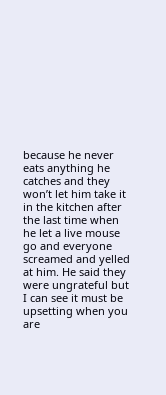because he never eats anything he catches and they won’t let him take it in the kitchen after the last time when he let a live mouse go and everyone screamed and yelled at him. He said they were ungrateful but I can see it must be upsetting when you are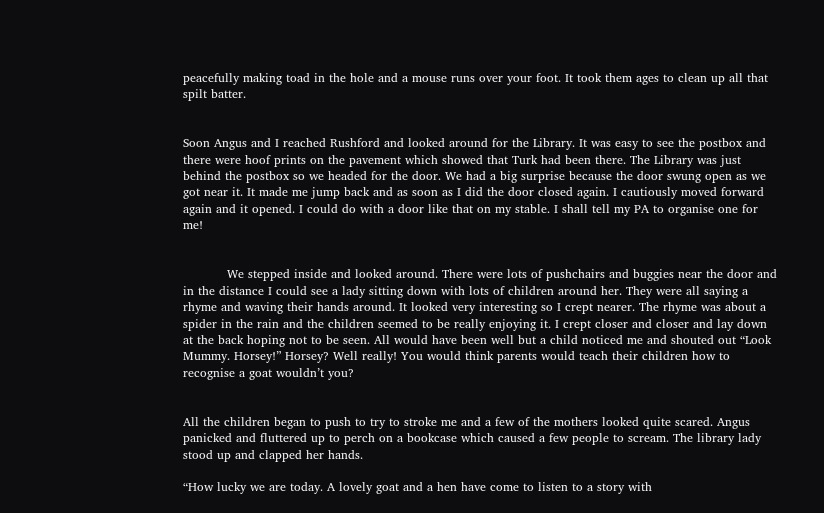peacefully making toad in the hole and a mouse runs over your foot. It took them ages to clean up all that spilt batter.


Soon Angus and I reached Rushford and looked around for the Library. It was easy to see the postbox and there were hoof prints on the pavement which showed that Turk had been there. The Library was just behind the postbox so we headed for the door. We had a big surprise because the door swung open as we got near it. It made me jump back and as soon as I did the door closed again. I cautiously moved forward again and it opened. I could do with a door like that on my stable. I shall tell my PA to organise one for me!


           We stepped inside and looked around. There were lots of pushchairs and buggies near the door and in the distance I could see a lady sitting down with lots of children around her. They were all saying a rhyme and waving their hands around. It looked very interesting so I crept nearer. The rhyme was about a spider in the rain and the children seemed to be really enjoying it. I crept closer and closer and lay down at the back hoping not to be seen. All would have been well but a child noticed me and shouted out “Look Mummy. Horsey!” Horsey? Well really! You would think parents would teach their children how to recognise a goat wouldn’t you?


All the children began to push to try to stroke me and a few of the mothers looked quite scared. Angus panicked and fluttered up to perch on a bookcase which caused a few people to scream. The library lady stood up and clapped her hands.

“How lucky we are today. A lovely goat and a hen have come to listen to a story with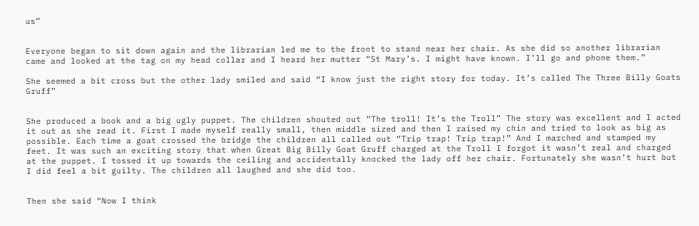us”


Everyone began to sit down again and the librarian led me to the front to stand near her chair. As she did so another librarian came and looked at the tag on my head collar and I heard her mutter “St Mary’s. I might have known. I’ll go and phone them.”

She seemed a bit cross but the other lady smiled and said “I know just the right story for today. It’s called The Three Billy Goats Gruff”


She produced a book and a big ugly puppet. The children shouted out “The troll! It’s the Troll” The story was excellent and I acted it out as she read it. First I made myself really small, then middle sized and then I raised my chin and tried to look as big as possible. Each time a goat crossed the bridge the children all called out “Trip trap! Trip trap!” And I marched and stamped my feet. It was such an exciting story that when Great Big Billy Goat Gruff charged at the Troll I forgot it wasn’t real and charged at the puppet. I tossed it up towards the ceiling and accidentally knocked the lady off her chair. Fortunately she wasn’t hurt but I did feel a bit guilty. The children all laughed and she did too.


Then she said “Now I think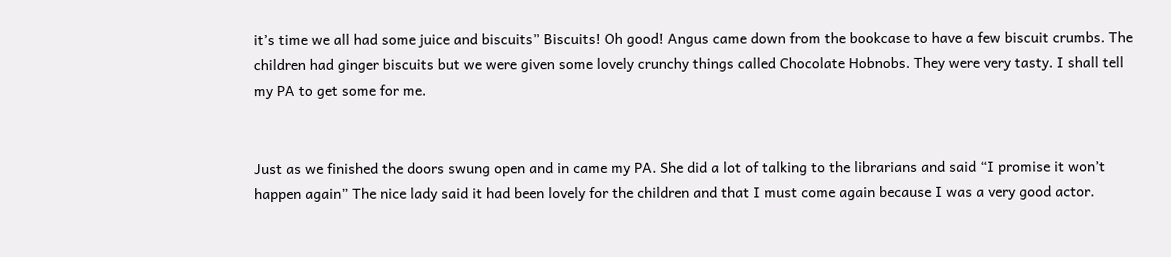it’s time we all had some juice and biscuits” Biscuits! Oh good! Angus came down from the bookcase to have a few biscuit crumbs. The children had ginger biscuits but we were given some lovely crunchy things called Chocolate Hobnobs. They were very tasty. I shall tell my PA to get some for me.


Just as we finished the doors swung open and in came my PA. She did a lot of talking to the librarians and said “I promise it won’t happen again” The nice lady said it had been lovely for the children and that I must come again because I was a very good actor.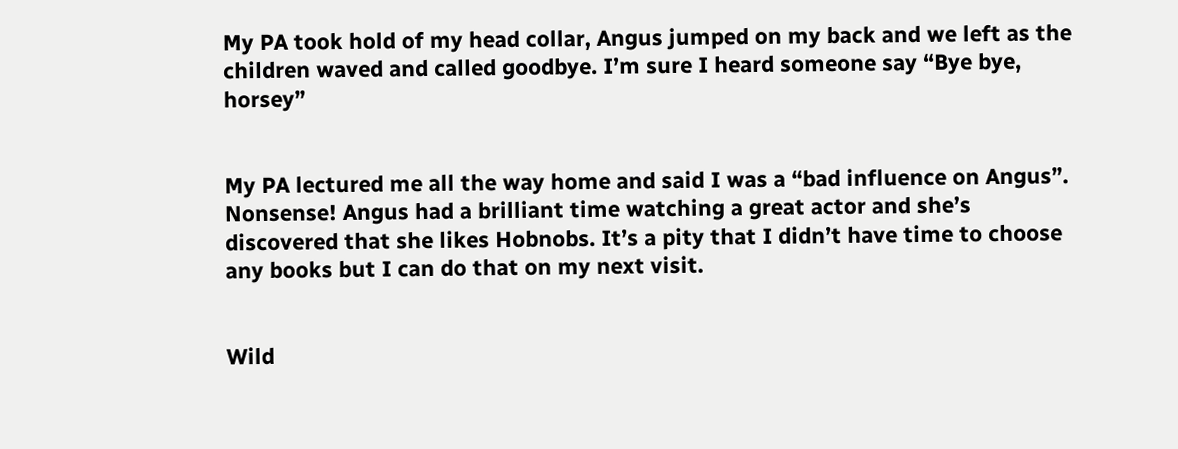My PA took hold of my head collar, Angus jumped on my back and we left as the children waved and called goodbye. I’m sure I heard someone say “Bye bye, horsey”


My PA lectured me all the way home and said I was a “bad influence on Angus”. Nonsense! Angus had a brilliant time watching a great actor and she’s discovered that she likes Hobnobs. It’s a pity that I didn’t have time to choose any books but I can do that on my next visit.


Wild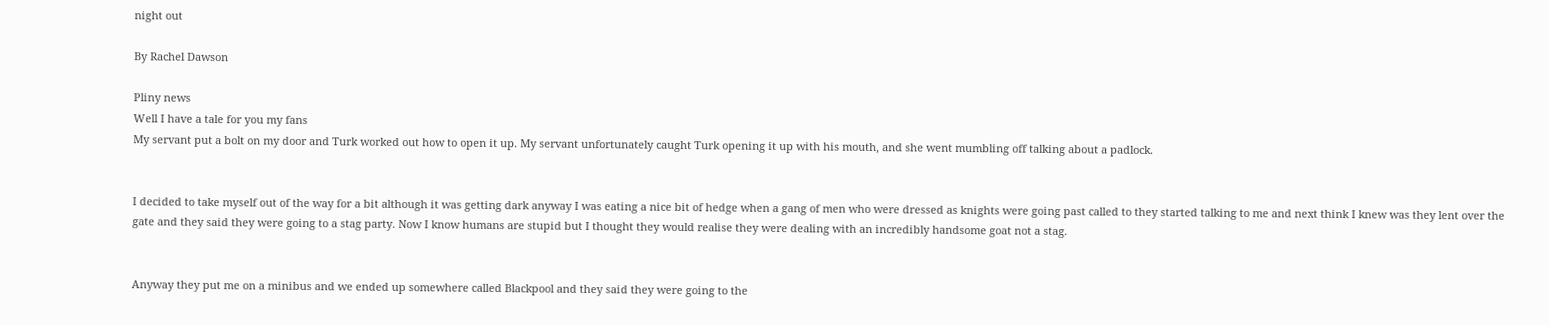night out

By Rachel Dawson

Pliny news
Well I have a tale for you my fans
My servant put a bolt on my door and Turk worked out how to open it up. My servant unfortunately caught Turk opening it up with his mouth, and she went mumbling off talking about a padlock.


I decided to take myself out of the way for a bit although it was getting dark anyway I was eating a nice bit of hedge when a gang of men who were dressed as knights were going past called to they started talking to me and next think I knew was they lent over the gate and they said they were going to a stag party. Now I know humans are stupid but I thought they would realise they were dealing with an incredibly handsome goat not a stag.


Anyway they put me on a minibus and we ended up somewhere called Blackpool and they said they were going to the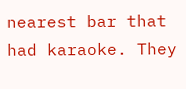nearest bar that had karaoke. They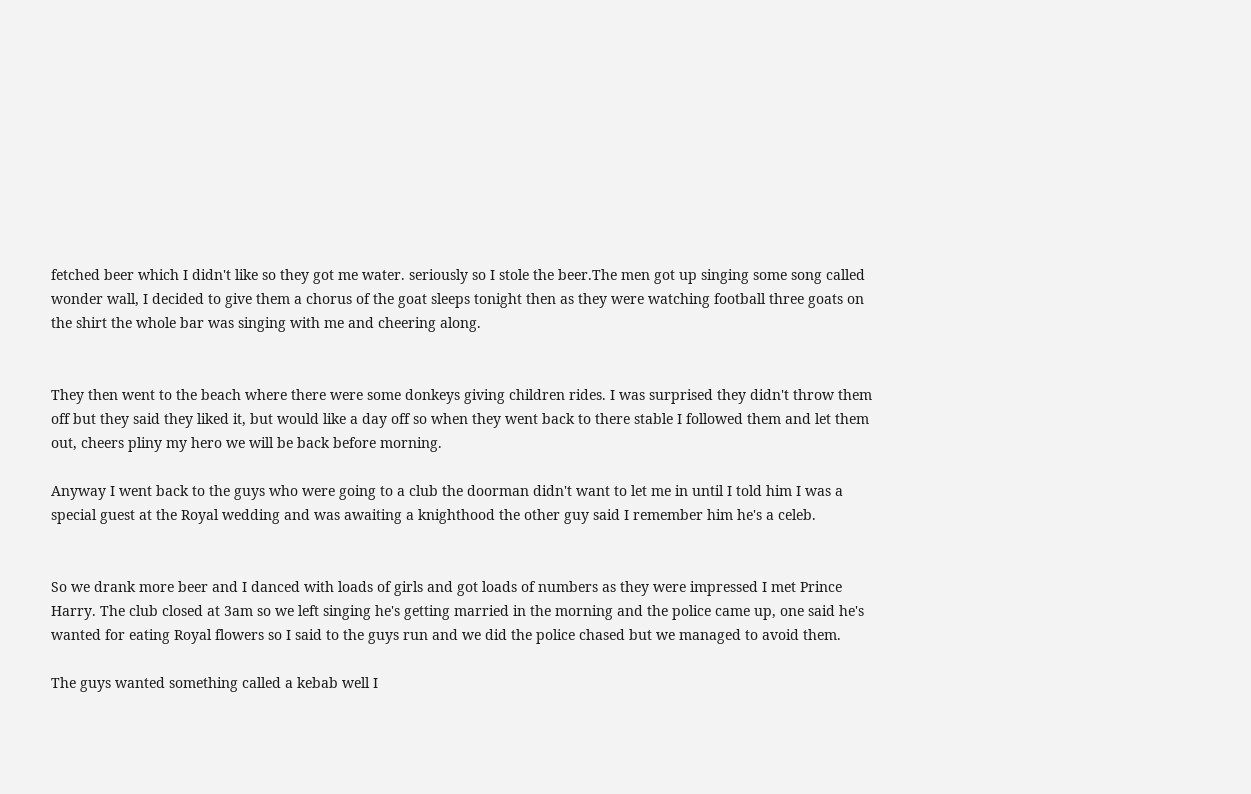fetched beer which I didn't like so they got me water. seriously so I stole the beer.The men got up singing some song called wonder wall, I decided to give them a chorus of the goat sleeps tonight then as they were watching football three goats on the shirt the whole bar was singing with me and cheering along.


They then went to the beach where there were some donkeys giving children rides. I was surprised they didn't throw them off but they said they liked it, but would like a day off so when they went back to there stable I followed them and let them out, cheers pliny my hero we will be back before morning.

Anyway I went back to the guys who were going to a club the doorman didn't want to let me in until I told him I was a special guest at the Royal wedding and was awaiting a knighthood the other guy said I remember him he's a celeb.


So we drank more beer and I danced with loads of girls and got loads of numbers as they were impressed I met Prince Harry. The club closed at 3am so we left singing he's getting married in the morning and the police came up, one said he's wanted for eating Royal flowers so I said to the guys run and we did the police chased but we managed to avoid them.

The guys wanted something called a kebab well I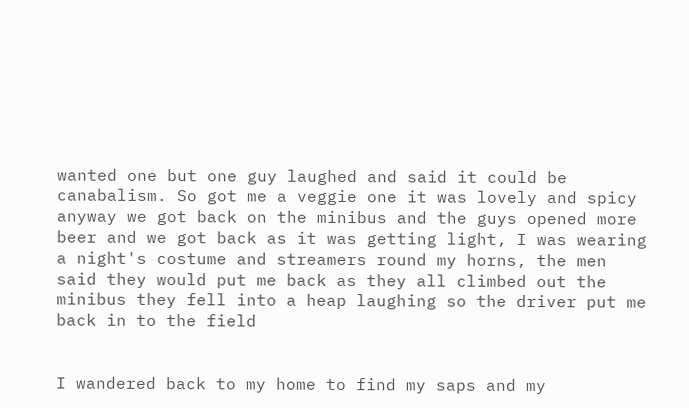wanted one but one guy laughed and said it could be canabalism. So got me a veggie one it was lovely and spicy anyway we got back on the minibus and the guys opened more beer and we got back as it was getting light, I was wearing a night's costume and streamers round my horns, the men said they would put me back as they all climbed out the minibus they fell into a heap laughing so the driver put me back in to the field


I wandered back to my home to find my saps and my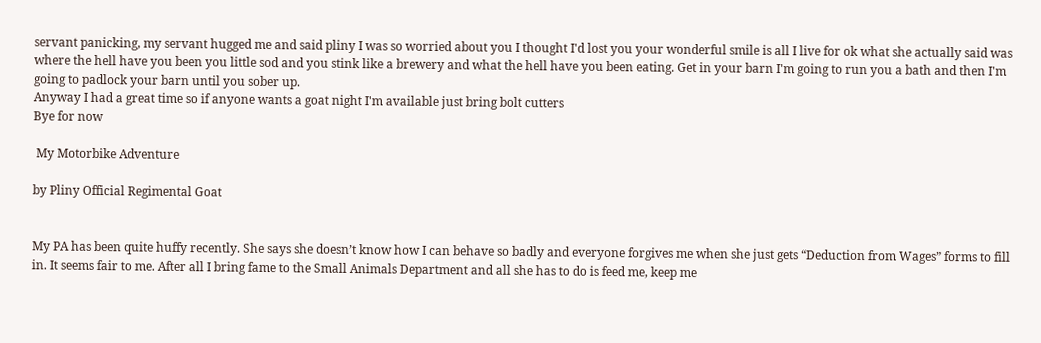servant panicking, my servant hugged me and said pliny I was so worried about you I thought I'd lost you your wonderful smile is all I live for ok what she actually said was where the hell have you been you little sod and you stink like a brewery and what the hell have you been eating. Get in your barn I'm going to run you a bath and then I'm going to padlock your barn until you sober up.
Anyway I had a great time so if anyone wants a goat night I'm available just bring bolt cutters
Bye for now

 My Motorbike Adventure

by Pliny Official Regimental Goat


My PA has been quite huffy recently. She says she doesn’t know how I can behave so badly and everyone forgives me when she just gets “Deduction from Wages” forms to fill in. It seems fair to me. After all I bring fame to the Small Animals Department and all she has to do is feed me, keep me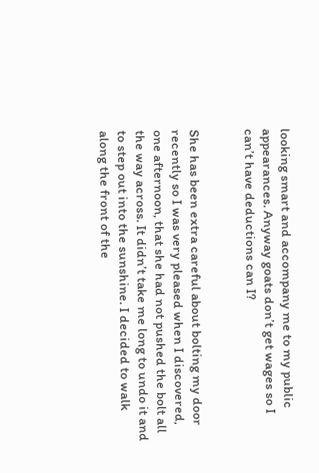looking smart and accompany me to my public appearances. Anyway goats don’t get wages so I can’t have deductions can I?


She has been extra careful about bolting my door recently so I was very pleased when I discovered, one afternoon, that she had not pushed the bolt all the way across. It didn’t take me long to undo it and to step out into the sunshine. I decided to walk along the front of the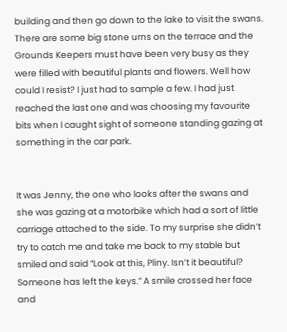building and then go down to the lake to visit the swans. There are some big stone urns on the terrace and the Grounds Keepers must have been very busy as they were filled with beautiful plants and flowers. Well how could I resist? I just had to sample a few. I had just reached the last one and was choosing my favourite bits when I caught sight of someone standing gazing at something in the car park.


It was Jenny, the one who looks after the swans and she was gazing at a motorbike which had a sort of little carriage attached to the side. To my surprise she didn’t try to catch me and take me back to my stable but smiled and said “Look at this, Pliny. Isn’t it beautiful? Someone has left the keys.” A smile crossed her face and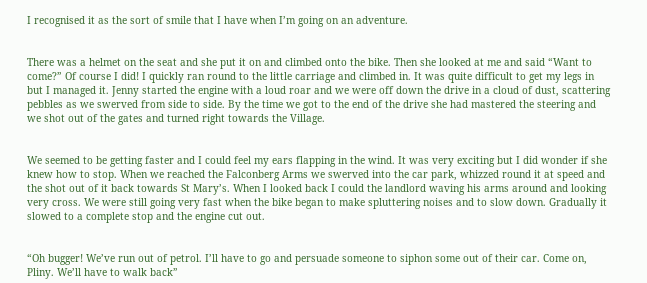I recognised it as the sort of smile that I have when I’m going on an adventure.


There was a helmet on the seat and she put it on and climbed onto the bike. Then she looked at me and said “Want to come?” Of course I did! I quickly ran round to the little carriage and climbed in. It was quite difficult to get my legs in but I managed it. Jenny started the engine with a loud roar and we were off down the drive in a cloud of dust, scattering pebbles as we swerved from side to side. By the time we got to the end of the drive she had mastered the steering and we shot out of the gates and turned right towards the Village.


We seemed to be getting faster and I could feel my ears flapping in the wind. It was very exciting but I did wonder if she knew how to stop. When we reached the Falconberg Arms we swerved into the car park, whizzed round it at speed and the shot out of it back towards St Mary’s. When I looked back I could the landlord waving his arms around and looking very cross. We were still going very fast when the bike began to make spluttering noises and to slow down. Gradually it slowed to a complete stop and the engine cut out.


“Oh bugger! We’ve run out of petrol. I’ll have to go and persuade someone to siphon some out of their car. Come on, Pliny. We’ll have to walk back”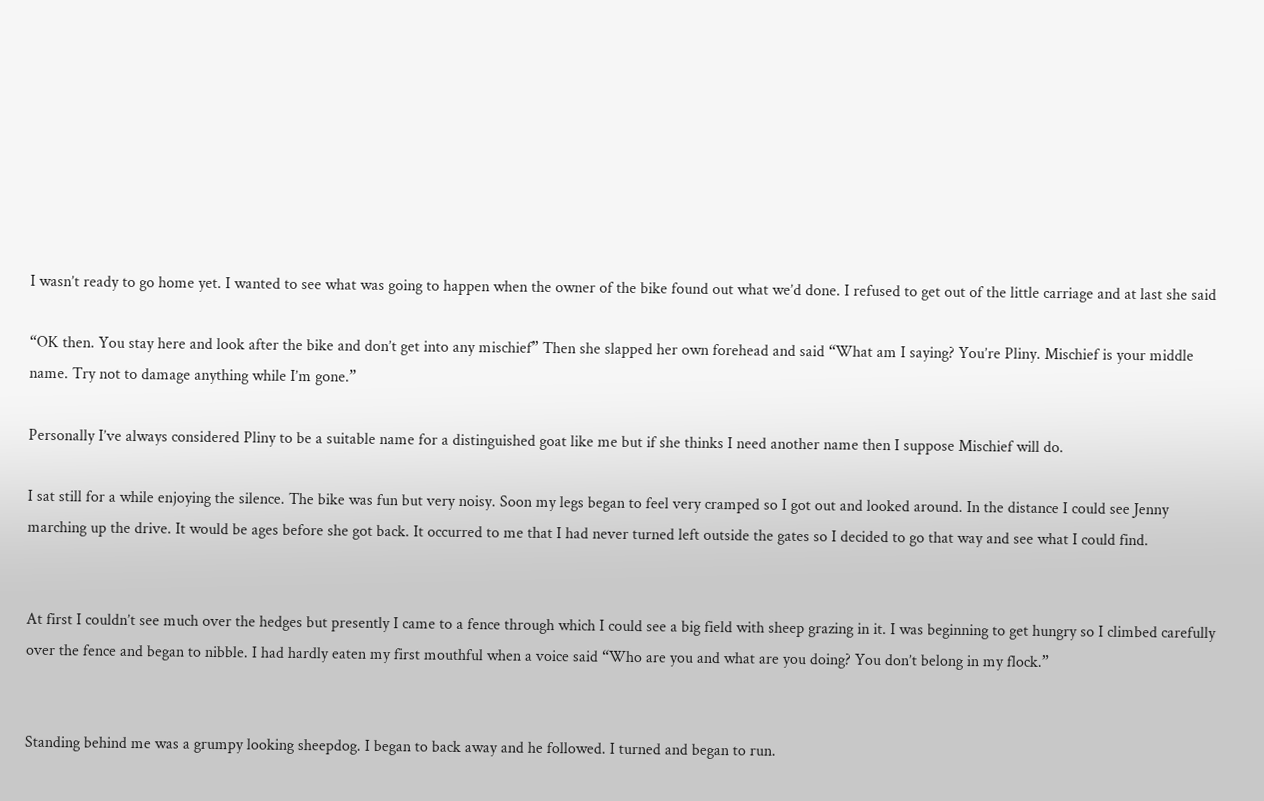I wasn’t ready to go home yet. I wanted to see what was going to happen when the owner of the bike found out what we’d done. I refused to get out of the little carriage and at last she said

“OK then. You stay here and look after the bike and don’t get into any mischief” Then she slapped her own forehead and said “What am I saying? You’re Pliny. Mischief is your middle name. Try not to damage anything while I’m gone.”

Personally I’ve always considered Pliny to be a suitable name for a distinguished goat like me but if she thinks I need another name then I suppose Mischief will do.

I sat still for a while enjoying the silence. The bike was fun but very noisy. Soon my legs began to feel very cramped so I got out and looked around. In the distance I could see Jenny marching up the drive. It would be ages before she got back. It occurred to me that I had never turned left outside the gates so I decided to go that way and see what I could find.


At first I couldn’t see much over the hedges but presently I came to a fence through which I could see a big field with sheep grazing in it. I was beginning to get hungry so I climbed carefully over the fence and began to nibble. I had hardly eaten my first mouthful when a voice said “Who are you and what are you doing? You don’t belong in my flock.”


Standing behind me was a grumpy looking sheepdog. I began to back away and he followed. I turned and began to run.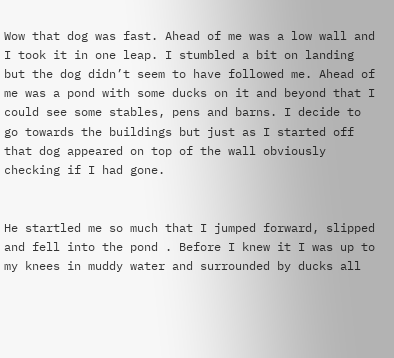Wow that dog was fast. Ahead of me was a low wall and I took it in one leap. I stumbled a bit on landing but the dog didn’t seem to have followed me. Ahead of me was a pond with some ducks on it and beyond that I could see some stables, pens and barns. I decide to go towards the buildings but just as I started off that dog appeared on top of the wall obviously checking if I had gone.


He startled me so much that I jumped forward, slipped and fell into the pond . Before I knew it I was up to my knees in muddy water and surrounded by ducks all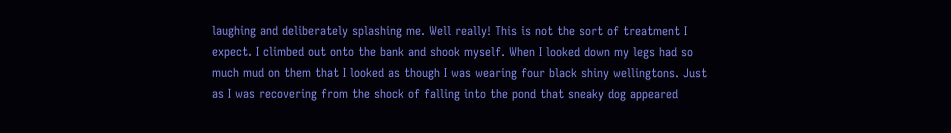laughing and deliberately splashing me. Well really! This is not the sort of treatment I expect. I climbed out onto the bank and shook myself. When I looked down my legs had so much mud on them that I looked as though I was wearing four black shiny wellingtons. Just as I was recovering from the shock of falling into the pond that sneaky dog appeared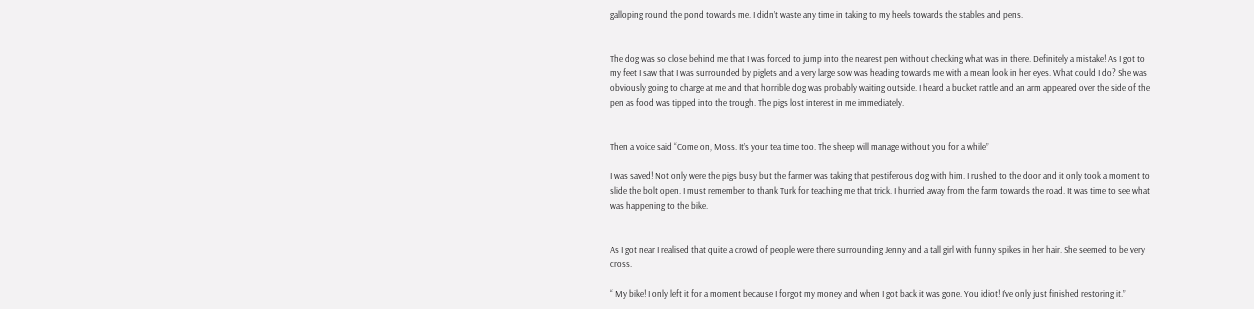galloping round the pond towards me. I didn’t waste any time in taking to my heels towards the stables and pens.


The dog was so close behind me that I was forced to jump into the nearest pen without checking what was in there. Definitely a mistake! As I got to my feet I saw that I was surrounded by piglets and a very large sow was heading towards me with a mean look in her eyes. What could I do? She was obviously going to charge at me and that horrible dog was probably waiting outside. I heard a bucket rattle and an arm appeared over the side of the pen as food was tipped into the trough. The pigs lost interest in me immediately.


Then a voice said “Come on, Moss. It’s your tea time too. The sheep will manage without you for a while”

I was saved! Not only were the pigs busy but the farmer was taking that pestiferous dog with him. I rushed to the door and it only took a moment to slide the bolt open. I must remember to thank Turk for teaching me that trick. I hurried away from the farm towards the road. It was time to see what was happening to the bike.


As I got near I realised that quite a crowd of people were there surrounding Jenny and a tall girl with funny spikes in her hair. She seemed to be very cross.

“ My bike! I only left it for a moment because I forgot my money and when I got back it was gone. You idiot! I’ve only just finished restoring it.”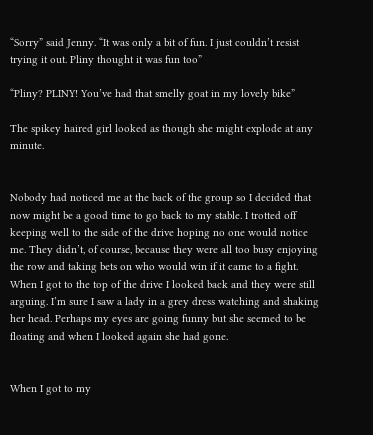“Sorry” said Jenny. “It was only a bit of fun. I just couldn’t resist trying it out. Pliny thought it was fun too”

“Pliny? PLINY! You’ve had that smelly goat in my lovely bike”

The spikey haired girl looked as though she might explode at any minute.


Nobody had noticed me at the back of the group so I decided that now might be a good time to go back to my stable. I trotted off keeping well to the side of the drive hoping no one would notice me. They didn’t, of course, because they were all too busy enjoying the row and taking bets on who would win if it came to a fight. When I got to the top of the drive I looked back and they were still arguing. I’m sure I saw a lady in a grey dress watching and shaking her head. Perhaps my eyes are going funny but she seemed to be floating and when I looked again she had gone.


When I got to my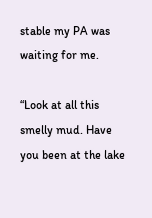stable my PA was waiting for me.

“Look at all this smelly mud. Have you been at the lake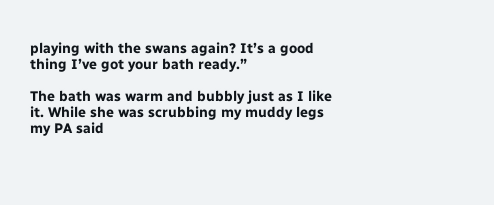playing with the swans again? It’s a good thing I’ve got your bath ready.”

The bath was warm and bubbly just as I like it. While she was scrubbing my muddy legs my PA said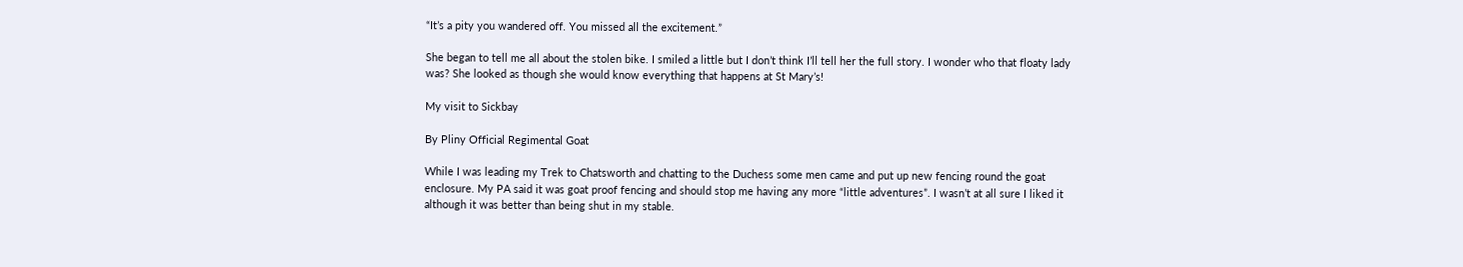“It’s a pity you wandered off. You missed all the excitement.”

She began to tell me all about the stolen bike. I smiled a little but I don’t think I’ll tell her the full story. I wonder who that floaty lady was? She looked as though she would know everything that happens at St Mary’s!

My visit to Sickbay

By Pliny Official Regimental Goat

While I was leading my Trek to Chatsworth and chatting to the Duchess some men came and put up new fencing round the goat enclosure. My PA said it was goat proof fencing and should stop me having any more “little adventures”. I wasn’t at all sure I liked it although it was better than being shut in my stable.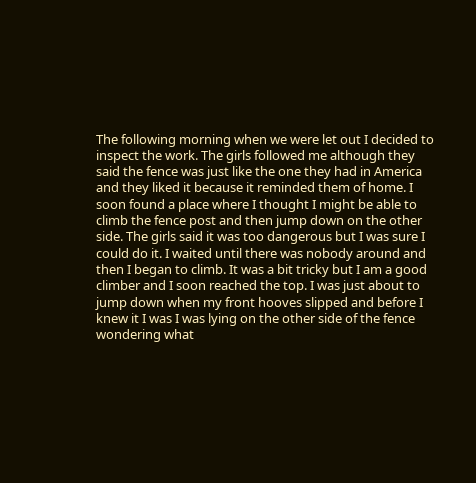The following morning when we were let out I decided to inspect the work. The girls followed me although they said the fence was just like the one they had in America and they liked it because it reminded them of home. I soon found a place where I thought I might be able to climb the fence post and then jump down on the other side. The girls said it was too dangerous but I was sure I could do it. I waited until there was nobody around and then I began to climb. It was a bit tricky but I am a good climber and I soon reached the top. I was just about to jump down when my front hooves slipped and before I knew it I was I was lying on the other side of the fence wondering what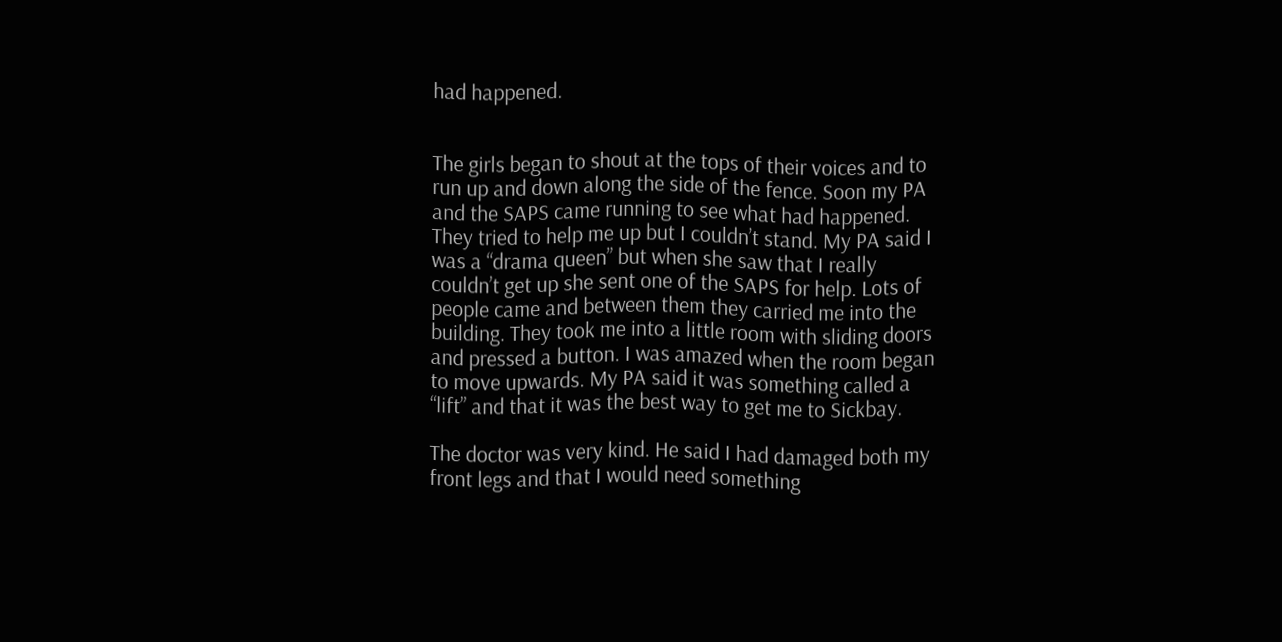had happened.


The girls began to shout at the tops of their voices and to run up and down along the side of the fence. Soon my PA and the SAPS came running to see what had happened. They tried to help me up but I couldn’t stand. My PA said I was a “drama queen” but when she saw that I really couldn’t get up she sent one of the SAPS for help. Lots of people came and between them they carried me into the building. They took me into a little room with sliding doors and pressed a button. I was amazed when the room began to move upwards. My PA said it was something called a “lift” and that it was the best way to get me to Sickbay.

The doctor was very kind. He said I had damaged both my front legs and that I would need something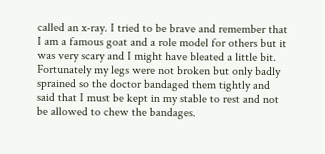called an x-ray. I tried to be brave and remember that I am a famous goat and a role model for others but it was very scary and I might have bleated a little bit. Fortunately my legs were not broken but only badly sprained so the doctor bandaged them tightly and said that I must be kept in my stable to rest and not be allowed to chew the bandages.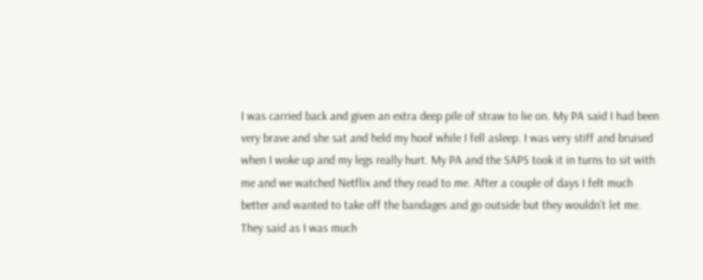I was carried back and given an extra deep pile of straw to lie on. My PA said I had been very brave and she sat and held my hoof while I fell asleep. I was very stiff and bruised when I woke up and my legs really hurt. My PA and the SAPS took it in turns to sit with me and we watched Netflix and they read to me. After a couple of days I felt much better and wanted to take off the bandages and go outside but they wouldn’t let me. They said as I was much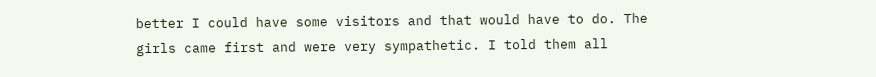better I could have some visitors and that would have to do. The girls came first and were very sympathetic. I told them all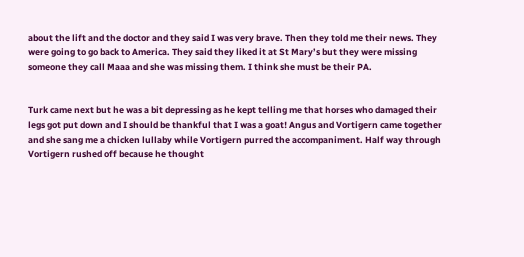about the lift and the doctor and they said I was very brave. Then they told me their news. They were going to go back to America. They said they liked it at St Mary’s but they were missing someone they call Maaa and she was missing them. I think she must be their PA.


Turk came next but he was a bit depressing as he kept telling me that horses who damaged their legs got put down and I should be thankful that I was a goat! Angus and Vortigern came together and she sang me a chicken lullaby while Vortigern purred the accompaniment. Half way through Vortigern rushed off because he thought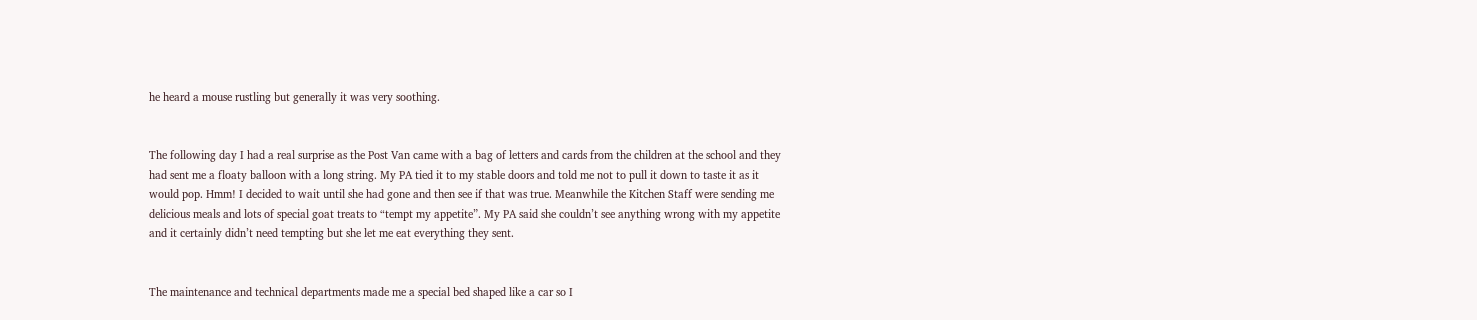he heard a mouse rustling but generally it was very soothing.


The following day I had a real surprise as the Post Van came with a bag of letters and cards from the children at the school and they had sent me a floaty balloon with a long string. My PA tied it to my stable doors and told me not to pull it down to taste it as it would pop. Hmm! I decided to wait until she had gone and then see if that was true. Meanwhile the Kitchen Staff were sending me delicious meals and lots of special goat treats to “tempt my appetite”. My PA said she couldn’t see anything wrong with my appetite and it certainly didn’t need tempting but she let me eat everything they sent.


The maintenance and technical departments made me a special bed shaped like a car so I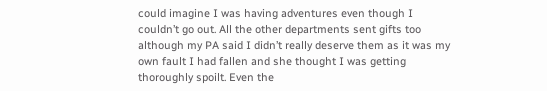could imagine I was having adventures even though I couldn’t go out. All the other departments sent gifts too although my PA said I didn’t really deserve them as it was my own fault I had fallen and she thought I was getting thoroughly spoilt. Even the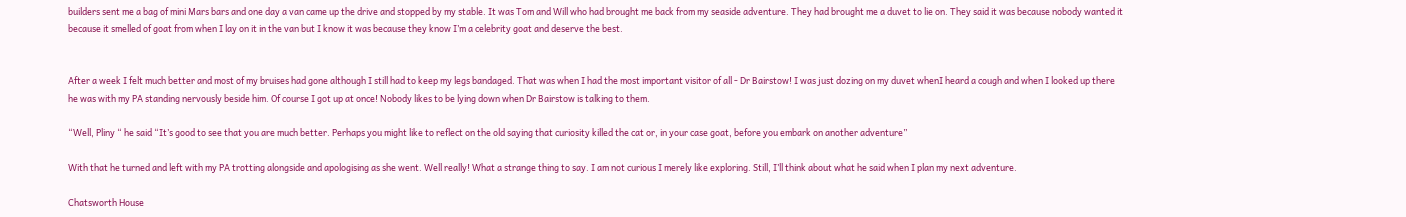builders sent me a bag of mini Mars bars and one day a van came up the drive and stopped by my stable. It was Tom and Will who had brought me back from my seaside adventure. They had brought me a duvet to lie on. They said it was because nobody wanted it because it smelled of goat from when I lay on it in the van but I know it was because they know I’m a celebrity goat and deserve the best.


After a week I felt much better and most of my bruises had gone although I still had to keep my legs bandaged. That was when I had the most important visitor of all - Dr Bairstow! I was just dozing on my duvet whenI heard a cough and when I looked up there he was with my PA standing nervously beside him. Of course I got up at once! Nobody likes to be lying down when Dr Bairstow is talking to them.

“Well, Pliny “ he said “It’s good to see that you are much better. Perhaps you might like to reflect on the old saying that curiosity killed the cat or, in your case goat, before you embark on another adventure”

With that he turned and left with my PA trotting alongside and apologising as she went. Well really! What a strange thing to say. I am not curious I merely like exploring. Still, I’ll think about what he said when I plan my next adventure.

Chatsworth House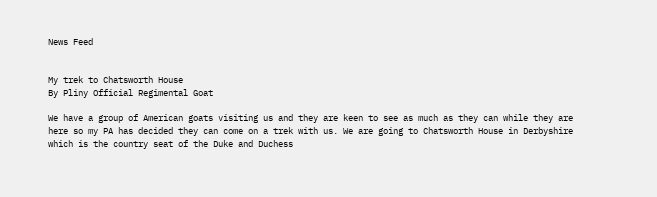News Feed


My trek to Chatsworth House
By Pliny Official Regimental Goat

We have a group of American goats visiting us and they are keen to see as much as they can while they are here so my PA has decided they can come on a trek with us. We are going to Chatsworth House in Derbyshire which is the country seat of the Duke and Duchess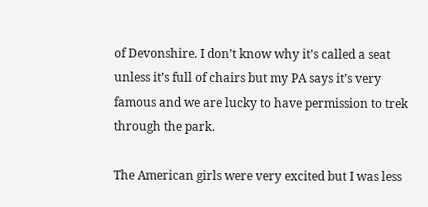of Devonshire. I don’t know why it’s called a seat unless it’s full of chairs but my PA says it’s very famous and we are lucky to have permission to trek through the park.

The American girls were very excited but I was less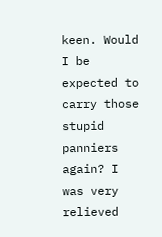keen. Would I be expected to carry those stupid panniers again? I was very relieved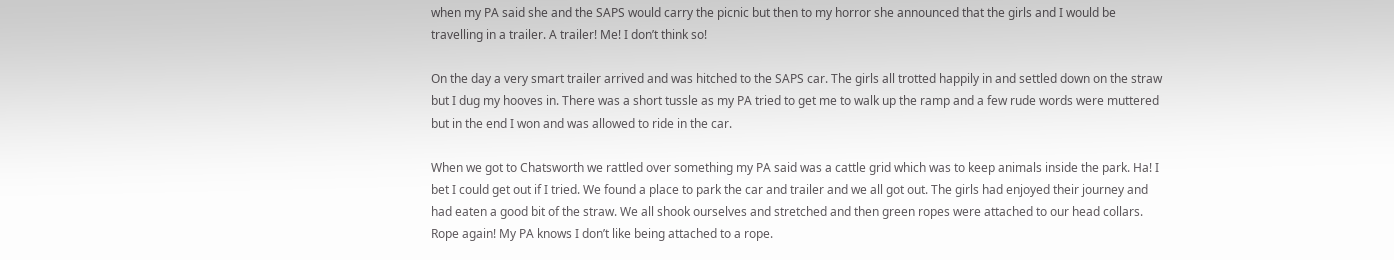when my PA said she and the SAPS would carry the picnic but then to my horror she announced that the girls and I would be travelling in a trailer. A trailer! Me! I don’t think so!

On the day a very smart trailer arrived and was hitched to the SAPS car. The girls all trotted happily in and settled down on the straw but I dug my hooves in. There was a short tussle as my PA tried to get me to walk up the ramp and a few rude words were muttered but in the end I won and was allowed to ride in the car.

When we got to Chatsworth we rattled over something my PA said was a cattle grid which was to keep animals inside the park. Ha! I bet I could get out if I tried. We found a place to park the car and trailer and we all got out. The girls had enjoyed their journey and had eaten a good bit of the straw. We all shook ourselves and stretched and then green ropes were attached to our head collars. Rope again! My PA knows I don’t like being attached to a rope.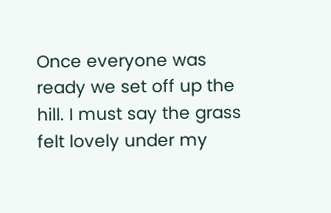Once everyone was ready we set off up the hill. I must say the grass felt lovely under my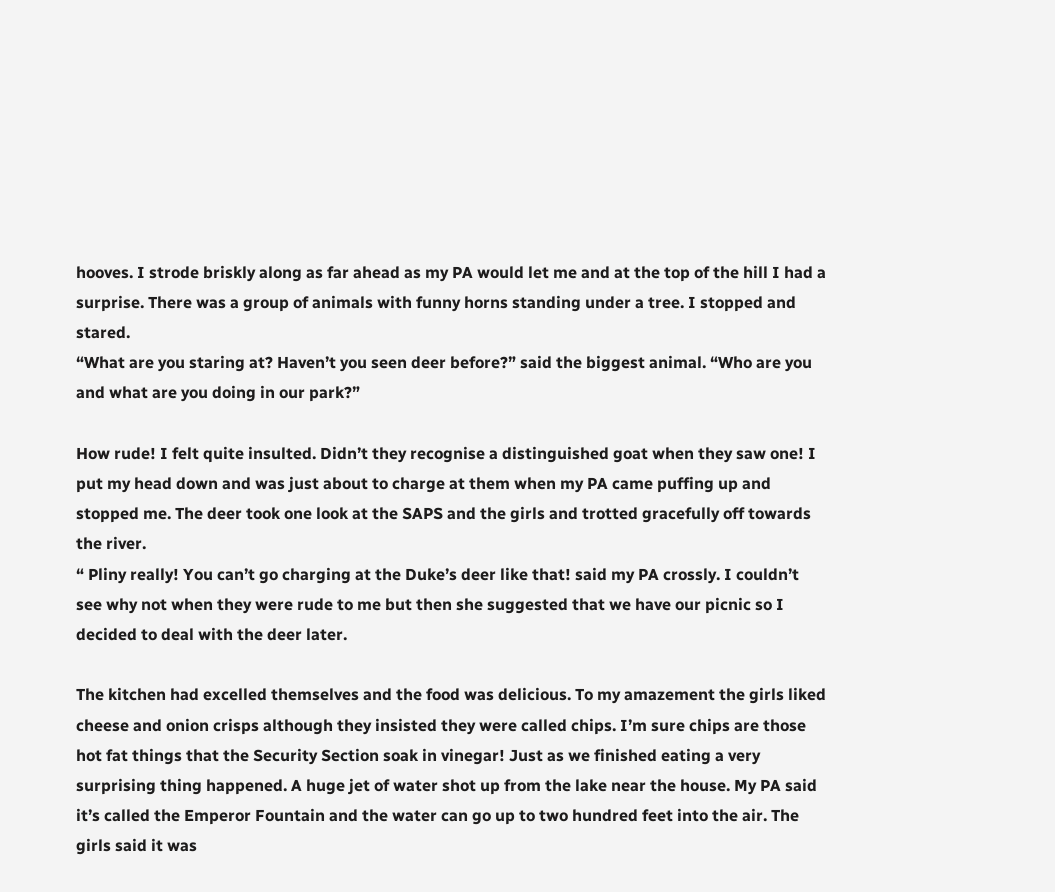hooves. I strode briskly along as far ahead as my PA would let me and at the top of the hill I had a surprise. There was a group of animals with funny horns standing under a tree. I stopped and stared.
“What are you staring at? Haven’t you seen deer before?” said the biggest animal. “Who are you and what are you doing in our park?”

How rude! I felt quite insulted. Didn’t they recognise a distinguished goat when they saw one! I put my head down and was just about to charge at them when my PA came puffing up and stopped me. The deer took one look at the SAPS and the girls and trotted gracefully off towards the river.
“ Pliny really! You can’t go charging at the Duke’s deer like that! said my PA crossly. I couldn’t see why not when they were rude to me but then she suggested that we have our picnic so I decided to deal with the deer later.

The kitchen had excelled themselves and the food was delicious. To my amazement the girls liked cheese and onion crisps although they insisted they were called chips. I’m sure chips are those hot fat things that the Security Section soak in vinegar! Just as we finished eating a very surprising thing happened. A huge jet of water shot up from the lake near the house. My PA said it’s called the Emperor Fountain and the water can go up to two hundred feet into the air. The girls said it was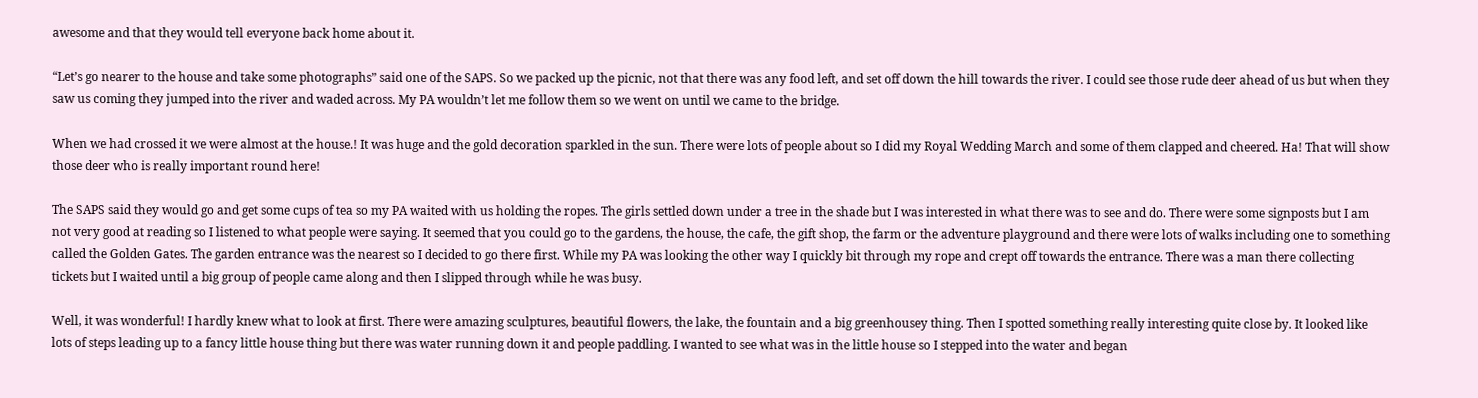awesome and that they would tell everyone back home about it.

“Let’s go nearer to the house and take some photographs” said one of the SAPS. So we packed up the picnic, not that there was any food left, and set off down the hill towards the river. I could see those rude deer ahead of us but when they saw us coming they jumped into the river and waded across. My PA wouldn’t let me follow them so we went on until we came to the bridge.

When we had crossed it we were almost at the house.! It was huge and the gold decoration sparkled in the sun. There were lots of people about so I did my Royal Wedding March and some of them clapped and cheered. Ha! That will show those deer who is really important round here!

The SAPS said they would go and get some cups of tea so my PA waited with us holding the ropes. The girls settled down under a tree in the shade but I was interested in what there was to see and do. There were some signposts but I am not very good at reading so I listened to what people were saying. It seemed that you could go to the gardens, the house, the cafe, the gift shop, the farm or the adventure playground and there were lots of walks including one to something called the Golden Gates. The garden entrance was the nearest so I decided to go there first. While my PA was looking the other way I quickly bit through my rope and crept off towards the entrance. There was a man there collecting tickets but I waited until a big group of people came along and then I slipped through while he was busy.

Well, it was wonderful! I hardly knew what to look at first. There were amazing sculptures, beautiful flowers, the lake, the fountain and a big greenhousey thing. Then I spotted something really interesting quite close by. It looked like lots of steps leading up to a fancy little house thing but there was water running down it and people paddling. I wanted to see what was in the little house so I stepped into the water and began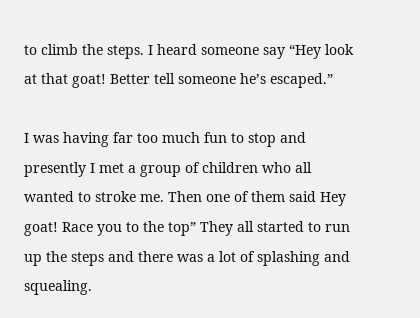to climb the steps. I heard someone say “Hey look at that goat! Better tell someone he’s escaped.”

I was having far too much fun to stop and presently I met a group of children who all wanted to stroke me. Then one of them said Hey goat! Race you to the top” They all started to run up the steps and there was a lot of splashing and squealing.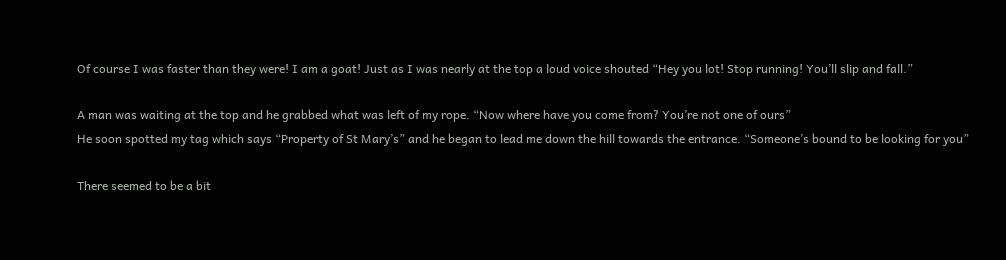Of course I was faster than they were! I am a goat! Just as I was nearly at the top a loud voice shouted “Hey you lot! Stop running! You’ll slip and fall.”

A man was waiting at the top and he grabbed what was left of my rope. “Now where have you come from? You’re not one of ours”
He soon spotted my tag which says “Property of St Mary’s” and he began to lead me down the hill towards the entrance. “Someone’s bound to be looking for you”

There seemed to be a bit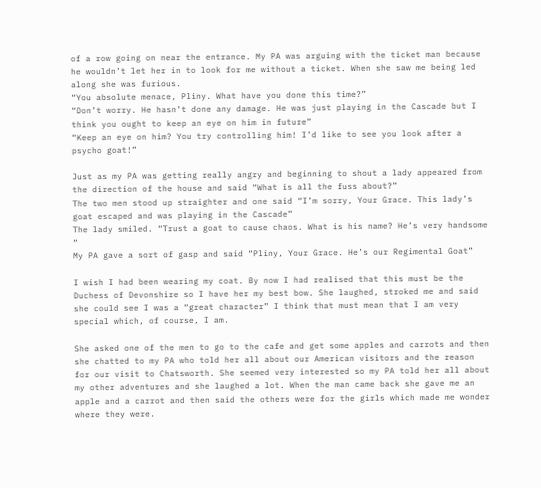of a row going on near the entrance. My PA was arguing with the ticket man because he wouldn’t let her in to look for me without a ticket. When she saw me being led along she was furious.
“You absolute menace, Pliny. What have you done this time?”
“Don’t worry. He hasn’t done any damage. He was just playing in the Cascade but I think you ought to keep an eye on him in future”
“Keep an eye on him? You try controlling him! I’d like to see you look after a psycho goat!”

Just as my PA was getting really angry and beginning to shout a lady appeared from the direction of the house and said “What is all the fuss about?”
The two men stood up straighter and one said “I’m sorry, Your Grace. This lady’s goat escaped and was playing in the Cascade”
The lady smiled. “Trust a goat to cause chaos. What is his name? He’s very handsome “
My PA gave a sort of gasp and said “Pliny, Your Grace. He’s our Regimental Goat”

I wish I had been wearing my coat. By now I had realised that this must be the Duchess of Devonshire so I have her my best bow. She laughed, stroked me and said she could see I was a “great character” I think that must mean that I am very special which, of course, I am.

She asked one of the men to go to the cafe and get some apples and carrots and then she chatted to my PA who told her all about our American visitors and the reason for our visit to Chatsworth. She seemed very interested so my PA told her all about my other adventures and she laughed a lot. When the man came back she gave me an apple and a carrot and then said the others were for the girls which made me wonder where they were.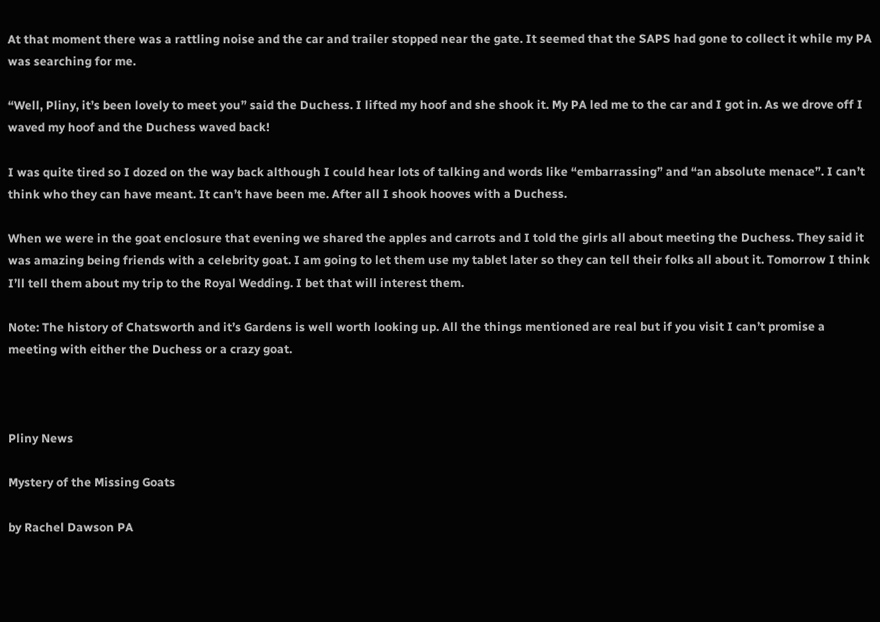At that moment there was a rattling noise and the car and trailer stopped near the gate. It seemed that the SAPS had gone to collect it while my PA was searching for me.

“Well, Pliny, it’s been lovely to meet you” said the Duchess. I lifted my hoof and she shook it. My PA led me to the car and I got in. As we drove off I waved my hoof and the Duchess waved back!

I was quite tired so I dozed on the way back although I could hear lots of talking and words like “embarrassing” and “an absolute menace”. I can’t think who they can have meant. It can’t have been me. After all I shook hooves with a Duchess.

When we were in the goat enclosure that evening we shared the apples and carrots and I told the girls all about meeting the Duchess. They said it was amazing being friends with a celebrity goat. I am going to let them use my tablet later so they can tell their folks all about it. Tomorrow I think I’ll tell them about my trip to the Royal Wedding. I bet that will interest them.

Note: The history of Chatsworth and it’s Gardens is well worth looking up. All the things mentioned are real but if you visit I can’t promise a meeting with either the Duchess or a crazy goat.



Pliny News

Mystery of the Missing Goats

by Rachel Dawson PA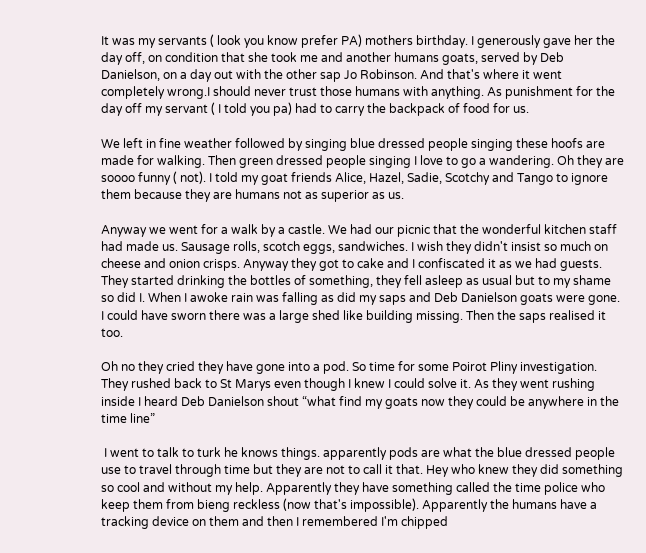It was my servants ( look you know prefer PA) mothers birthday. I generously gave her the day off, on condition that she took me and another humans goats, served by Deb Danielson, on a day out with the other sap Jo Robinson. And that's where it went completely wrong.I should never trust those humans with anything. As punishment for the day off my servant ( I told you pa) had to carry the backpack of food for us.

We left in fine weather followed by singing blue dressed people singing these hoofs are made for walking. Then green dressed people singing I love to go a wandering. Oh they are soooo funny ( not). I told my goat friends Alice, Hazel, Sadie, Scotchy and Tango to ignore them because they are humans not as superior as us.

Anyway we went for a walk by a castle. We had our picnic that the wonderful kitchen staff had made us. Sausage rolls, scotch eggs, sandwiches. I wish they didn't insist so much on cheese and onion crisps. Anyway they got to cake and I confiscated it as we had guests. They started drinking the bottles of something, they fell asleep as usual but to my shame so did I. When I awoke rain was falling as did my saps and Deb Danielson goats were gone. I could have sworn there was a large shed like building missing. Then the saps realised it too.

Oh no they cried they have gone into a pod. So time for some Poirot Pliny investigation. They rushed back to St Marys even though I knew I could solve it. As they went rushing inside I heard Deb Danielson shout “what find my goats now they could be anywhere in the time line”

 I went to talk to turk he knows things. apparently pods are what the blue dressed people use to travel through time but they are not to call it that. Hey who knew they did something so cool and without my help. Apparently they have something called the time police who keep them from bieng reckless (now that's impossible). Apparently the humans have a tracking device on them and then I remembered I'm chipped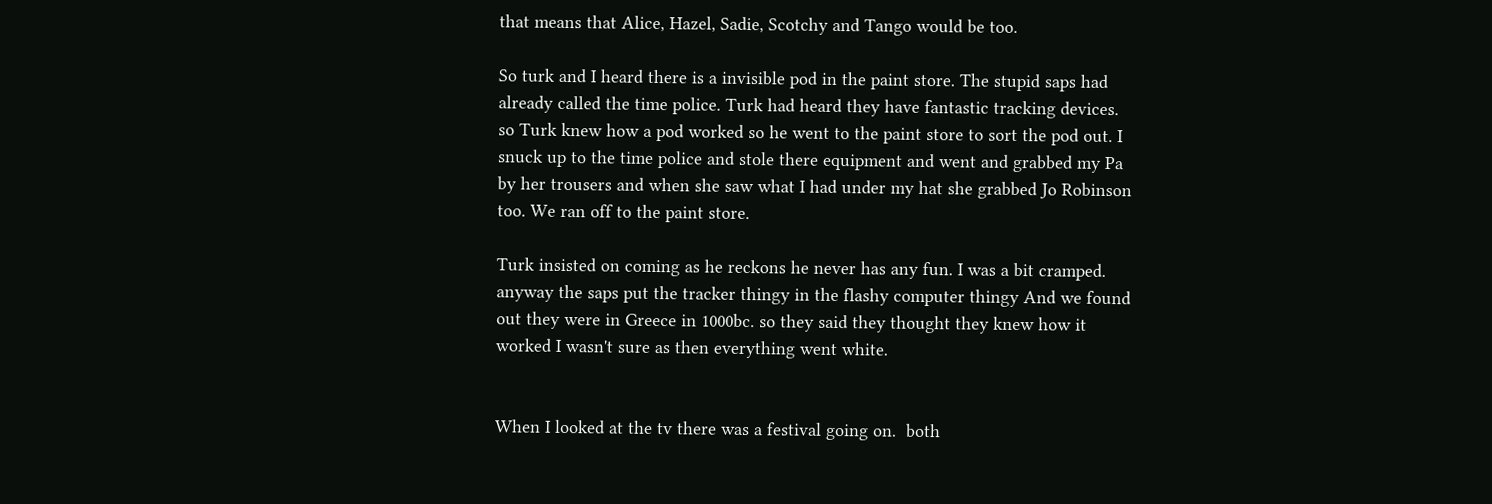that means that Alice, Hazel, Sadie, Scotchy and Tango would be too.

So turk and I heard there is a invisible pod in the paint store. The stupid saps had already called the time police. Turk had heard they have fantastic tracking devices. so Turk knew how a pod worked so he went to the paint store to sort the pod out. I snuck up to the time police and stole there equipment and went and grabbed my Pa by her trousers and when she saw what I had under my hat she grabbed Jo Robinson too. We ran off to the paint store.

Turk insisted on coming as he reckons he never has any fun. I was a bit cramped. anyway the saps put the tracker thingy in the flashy computer thingy And we found out they were in Greece in 1000bc. so they said they thought they knew how it worked I wasn't sure as then everything went white.


When I looked at the tv there was a festival going on.  both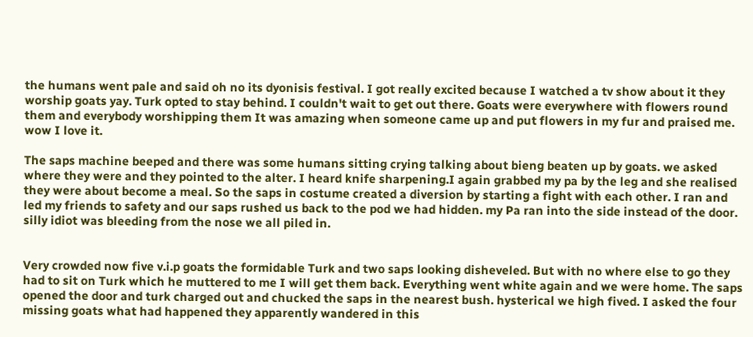the humans went pale and said oh no its dyonisis festival. I got really excited because I watched a tv show about it they worship goats yay. Turk opted to stay behind. I couldn't wait to get out there. Goats were everywhere with flowers round them and everybody worshipping them It was amazing when someone came up and put flowers in my fur and praised me. wow I love it.

The saps machine beeped and there was some humans sitting crying talking about bieng beaten up by goats. we asked where they were and they pointed to the alter. I heard knife sharpening.I again grabbed my pa by the leg and she realised they were about become a meal. So the saps in costume created a diversion by starting a fight with each other. I ran and led my friends to safety and our saps rushed us back to the pod we had hidden. my Pa ran into the side instead of the door. silly idiot was bleeding from the nose we all piled in.


Very crowded now five v.i.p goats the formidable Turk and two saps looking disheveled. But with no where else to go they had to sit on Turk which he muttered to me I will get them back. Everything went white again and we were home. The saps opened the door and turk charged out and chucked the saps in the nearest bush. hysterical we high fived. I asked the four missing goats what had happened they apparently wandered in this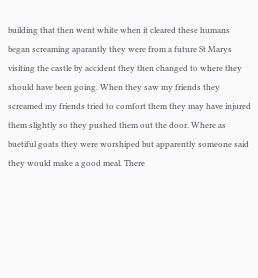building that then went white when it cleared these humans began screaming aparantly they were from a future St Marys visiting the castle by accident they then changed to where they should have been going. When they saw my friends they screamed my friends tried to comfort them they may have injured them slightly so they pushed them out the door. Where as buetiful goats they were worshiped but apparently someone said they would make a good meal. There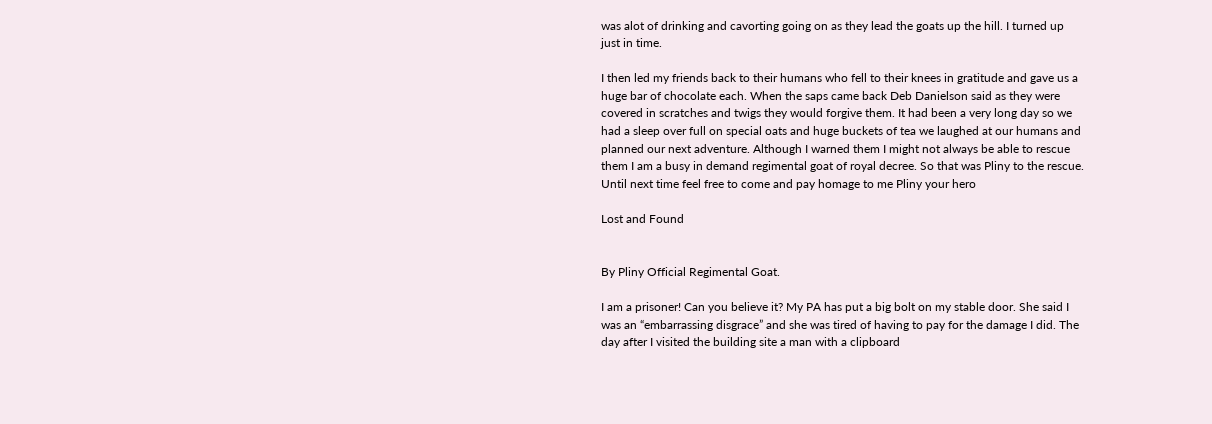was alot of drinking and cavorting going on as they lead the goats up the hill. I turned up just in time.

I then led my friends back to their humans who fell to their knees in gratitude and gave us a huge bar of chocolate each. When the saps came back Deb Danielson said as they were covered in scratches and twigs they would forgive them. It had been a very long day so we had a sleep over full on special oats and huge buckets of tea we laughed at our humans and planned our next adventure. Although I warned them I might not always be able to rescue them I am a busy in demand regimental goat of royal decree. So that was Pliny to the rescue. Until next time feel free to come and pay homage to me Pliny your hero

Lost and Found


By Pliny Official Regimental Goat.

I am a prisoner! Can you believe it? My PA has put a big bolt on my stable door. She said I was an “embarrassing disgrace” and she was tired of having to pay for the damage I did. The day after I visited the building site a man with a clipboard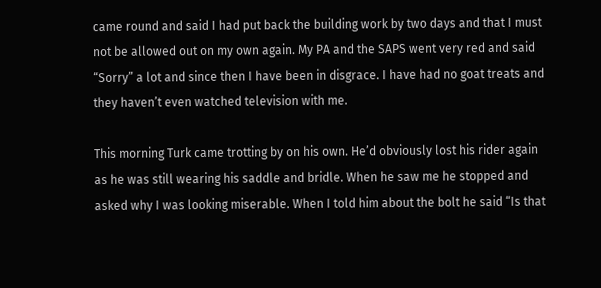came round and said I had put back the building work by two days and that I must not be allowed out on my own again. My PA and the SAPS went very red and said “Sorry” a lot and since then I have been in disgrace. I have had no goat treats and they haven’t even watched television with me.

This morning Turk came trotting by on his own. He’d obviously lost his rider again as he was still wearing his saddle and bridle. When he saw me he stopped and asked why I was looking miserable. When I told him about the bolt he said “Is that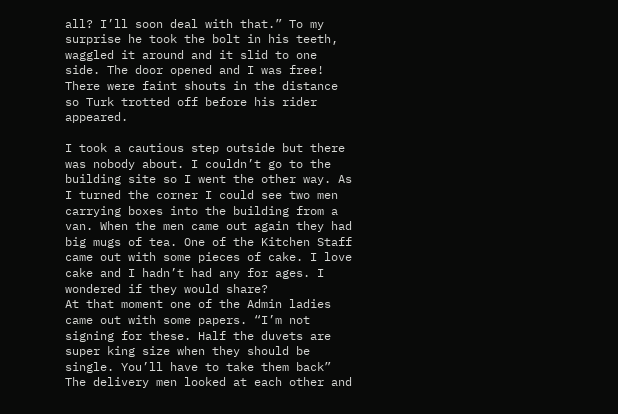all? I’ll soon deal with that.” To my surprise he took the bolt in his teeth, waggled it around and it slid to one side. The door opened and I was free! There were faint shouts in the distance so Turk trotted off before his rider appeared.

I took a cautious step outside but there was nobody about. I couldn’t go to the building site so I went the other way. As I turned the corner I could see two men carrying boxes into the building from a van. When the men came out again they had big mugs of tea. One of the Kitchen Staff came out with some pieces of cake. I love cake and I hadn’t had any for ages. I wondered if they would share?
At that moment one of the Admin ladies came out with some papers. “I’m not signing for these. Half the duvets are super king size when they should be single. You’ll have to take them back”
The delivery men looked at each other and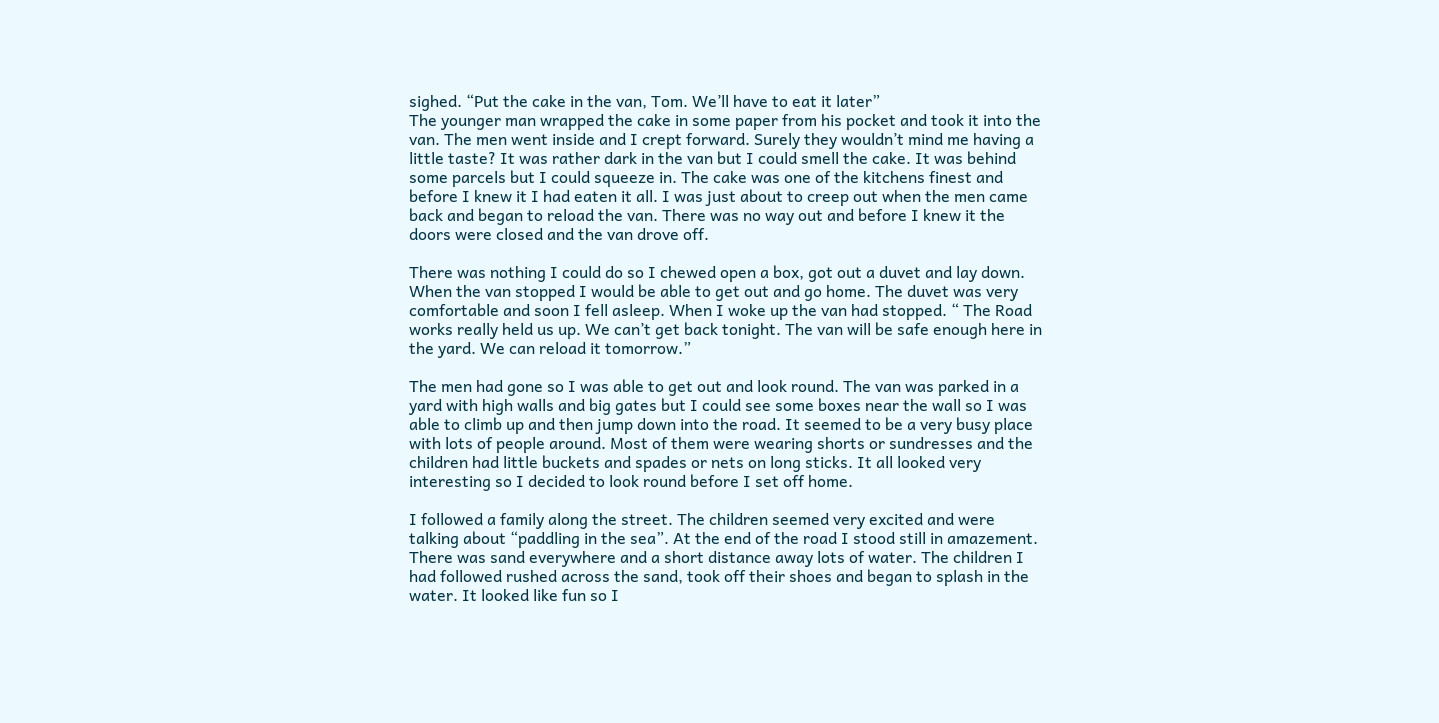sighed. “Put the cake in the van, Tom. We’ll have to eat it later”
The younger man wrapped the cake in some paper from his pocket and took it into the van. The men went inside and I crept forward. Surely they wouldn’t mind me having a little taste? It was rather dark in the van but I could smell the cake. It was behind some parcels but I could squeeze in. The cake was one of the kitchens finest and before I knew it I had eaten it all. I was just about to creep out when the men came back and began to reload the van. There was no way out and before I knew it the doors were closed and the van drove off.

There was nothing I could do so I chewed open a box, got out a duvet and lay down. When the van stopped I would be able to get out and go home. The duvet was very comfortable and soon I fell asleep. When I woke up the van had stopped. “ The Road works really held us up. We can’t get back tonight. The van will be safe enough here in the yard. We can reload it tomorrow.”

The men had gone so I was able to get out and look round. The van was parked in a yard with high walls and big gates but I could see some boxes near the wall so I was able to climb up and then jump down into the road. It seemed to be a very busy place with lots of people around. Most of them were wearing shorts or sundresses and the children had little buckets and spades or nets on long sticks. It all looked very interesting so I decided to look round before I set off home.

I followed a family along the street. The children seemed very excited and were talking about “paddling in the sea”. At the end of the road I stood still in amazement. There was sand everywhere and a short distance away lots of water. The children I had followed rushed across the sand, took off their shoes and began to splash in the water. It looked like fun so I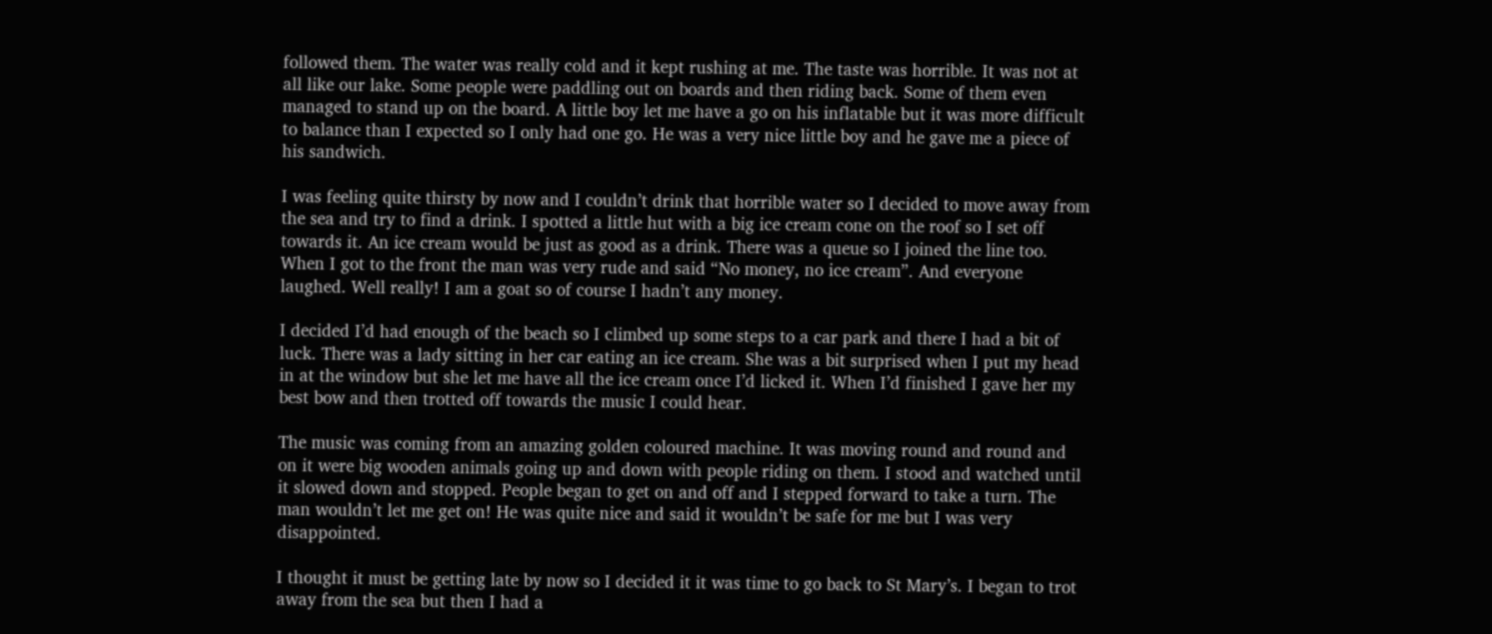followed them. The water was really cold and it kept rushing at me. The taste was horrible. It was not at all like our lake. Some people were paddling out on boards and then riding back. Some of them even managed to stand up on the board. A little boy let me have a go on his inflatable but it was more difficult to balance than I expected so I only had one go. He was a very nice little boy and he gave me a piece of his sandwich.

I was feeling quite thirsty by now and I couldn’t drink that horrible water so I decided to move away from the sea and try to find a drink. I spotted a little hut with a big ice cream cone on the roof so I set off towards it. An ice cream would be just as good as a drink. There was a queue so I joined the line too. When I got to the front the man was very rude and said “No money, no ice cream”. And everyone laughed. Well really! I am a goat so of course I hadn’t any money.

I decided I’d had enough of the beach so I climbed up some steps to a car park and there I had a bit of luck. There was a lady sitting in her car eating an ice cream. She was a bit surprised when I put my head in at the window but she let me have all the ice cream once I’d licked it. When I’d finished I gave her my best bow and then trotted off towards the music I could hear.

The music was coming from an amazing golden coloured machine. It was moving round and round and on it were big wooden animals going up and down with people riding on them. I stood and watched until it slowed down and stopped. People began to get on and off and I stepped forward to take a turn. The man wouldn’t let me get on! He was quite nice and said it wouldn’t be safe for me but I was very disappointed.

I thought it must be getting late by now so I decided it it was time to go back to St Mary’s. I began to trot away from the sea but then I had a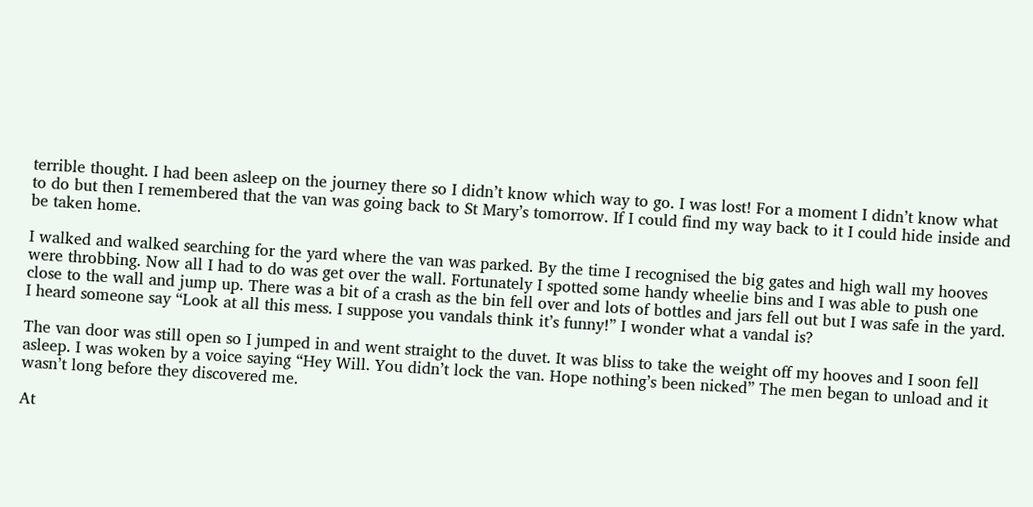terrible thought. I had been asleep on the journey there so I didn’t know which way to go. I was lost! For a moment I didn’t know what to do but then I remembered that the van was going back to St Mary’s tomorrow. If I could find my way back to it I could hide inside and be taken home.

I walked and walked searching for the yard where the van was parked. By the time I recognised the big gates and high wall my hooves were throbbing. Now all I had to do was get over the wall. Fortunately I spotted some handy wheelie bins and I was able to push one close to the wall and jump up. There was a bit of a crash as the bin fell over and lots of bottles and jars fell out but I was safe in the yard. I heard someone say “Look at all this mess. I suppose you vandals think it’s funny!” I wonder what a vandal is?

The van door was still open so I jumped in and went straight to the duvet. It was bliss to take the weight off my hooves and I soon fell asleep. I was woken by a voice saying “Hey Will. You didn’t lock the van. Hope nothing’s been nicked” The men began to unload and it wasn’t long before they discovered me.

At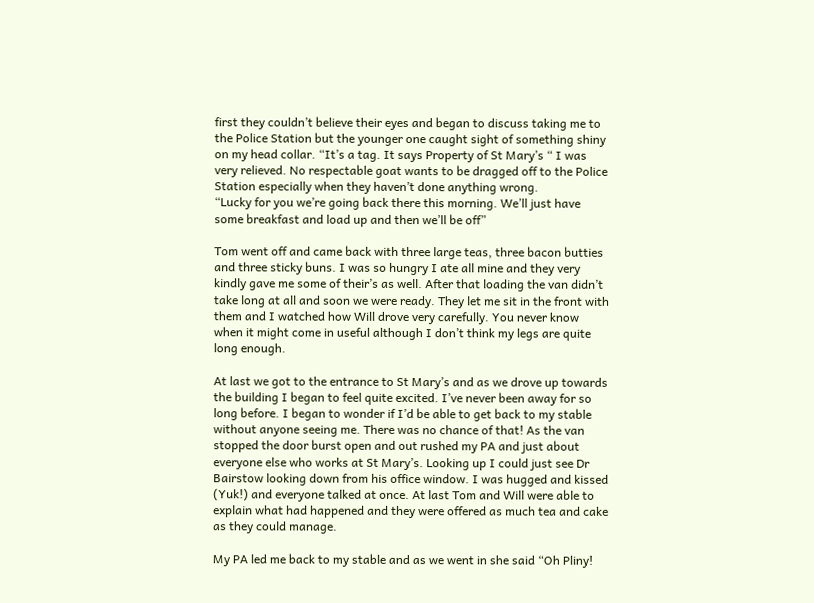first they couldn’t believe their eyes and began to discuss taking me to the Police Station but the younger one caught sight of something shiny on my head collar. “It’s a tag. It says Property of St Mary’s “ I was very relieved. No respectable goat wants to be dragged off to the Police Station especially when they haven’t done anything wrong.
“Lucky for you we’re going back there this morning. We’ll just have some breakfast and load up and then we’ll be off”

Tom went off and came back with three large teas, three bacon butties and three sticky buns. I was so hungry I ate all mine and they very kindly gave me some of their’s as well. After that loading the van didn’t take long at all and soon we were ready. They let me sit in the front with them and I watched how Will drove very carefully. You never know when it might come in useful although I don’t think my legs are quite long enough.

At last we got to the entrance to St Mary’s and as we drove up towards the building I began to feel quite excited. I’ve never been away for so long before. I began to wonder if I’d be able to get back to my stable without anyone seeing me. There was no chance of that! As the van stopped the door burst open and out rushed my PA and just about everyone else who works at St Mary’s. Looking up I could just see Dr Bairstow looking down from his office window. I was hugged and kissed (Yuk!) and everyone talked at once. At last Tom and Will were able to explain what had happened and they were offered as much tea and cake as they could manage.

My PA led me back to my stable and as we went in she said “Oh Pliny!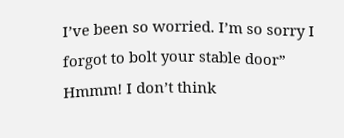I’ve been so worried. I’m so sorry I forgot to bolt your stable door” Hmmm! I don’t think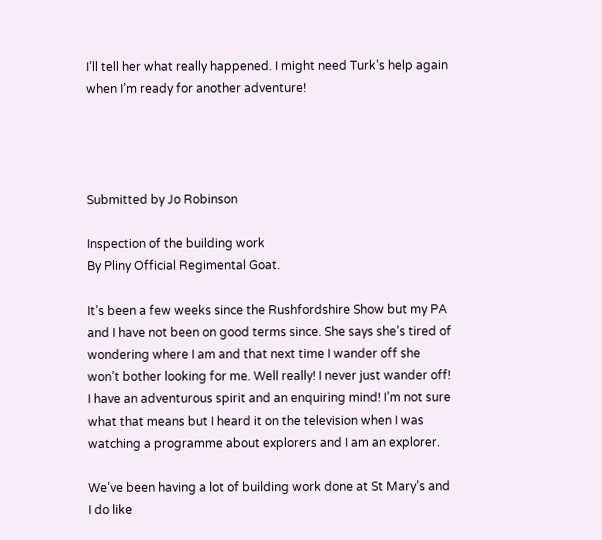I’ll tell her what really happened. I might need Turk’s help again when I’m ready for another adventure!




Submitted by Jo Robinson

Inspection of the building work
By Pliny Official Regimental Goat.

It’s been a few weeks since the Rushfordshire Show but my PA and I have not been on good terms since. She says she’s tired of wondering where I am and that next time I wander off she won’t bother looking for me. Well really! I never just wander off! I have an adventurous spirit and an enquiring mind! I’m not sure what that means but I heard it on the television when I was watching a programme about explorers and I am an explorer.

We’ve been having a lot of building work done at St Mary’s and I do like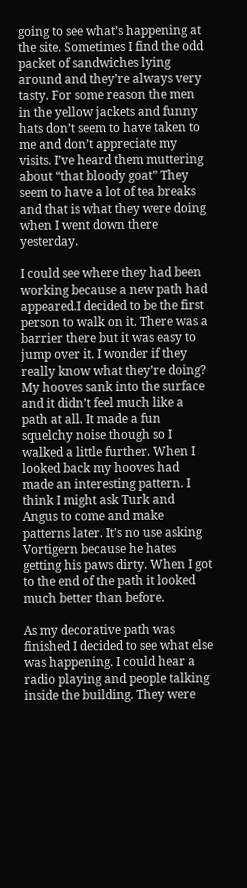going to see what’s happening at the site. Sometimes I find the odd packet of sandwiches lying around and they’re always very tasty. For some reason the men in the yellow jackets and funny hats don’t seem to have taken to me and don’t appreciate my visits. I’ve heard them muttering about “that bloody goat” They seem to have a lot of tea breaks and that is what they were doing when I went down there yesterday.

I could see where they had been working because a new path had appeared.I decided to be the first person to walk on it. There was a barrier there but it was easy to jump over it. I wonder if they really know what they’re doing? My hooves sank into the surface and it didn’t feel much like a path at all. It made a fun squelchy noise though so I walked a little further. When I looked back my hooves had made an interesting pattern. I think I might ask Turk and Angus to come and make patterns later. It’s no use asking Vortigern because he hates getting his paws dirty. When I got to the end of the path it looked much better than before.

As my decorative path was finished I decided to see what else was happening. I could hear a radio playing and people talking inside the building. They were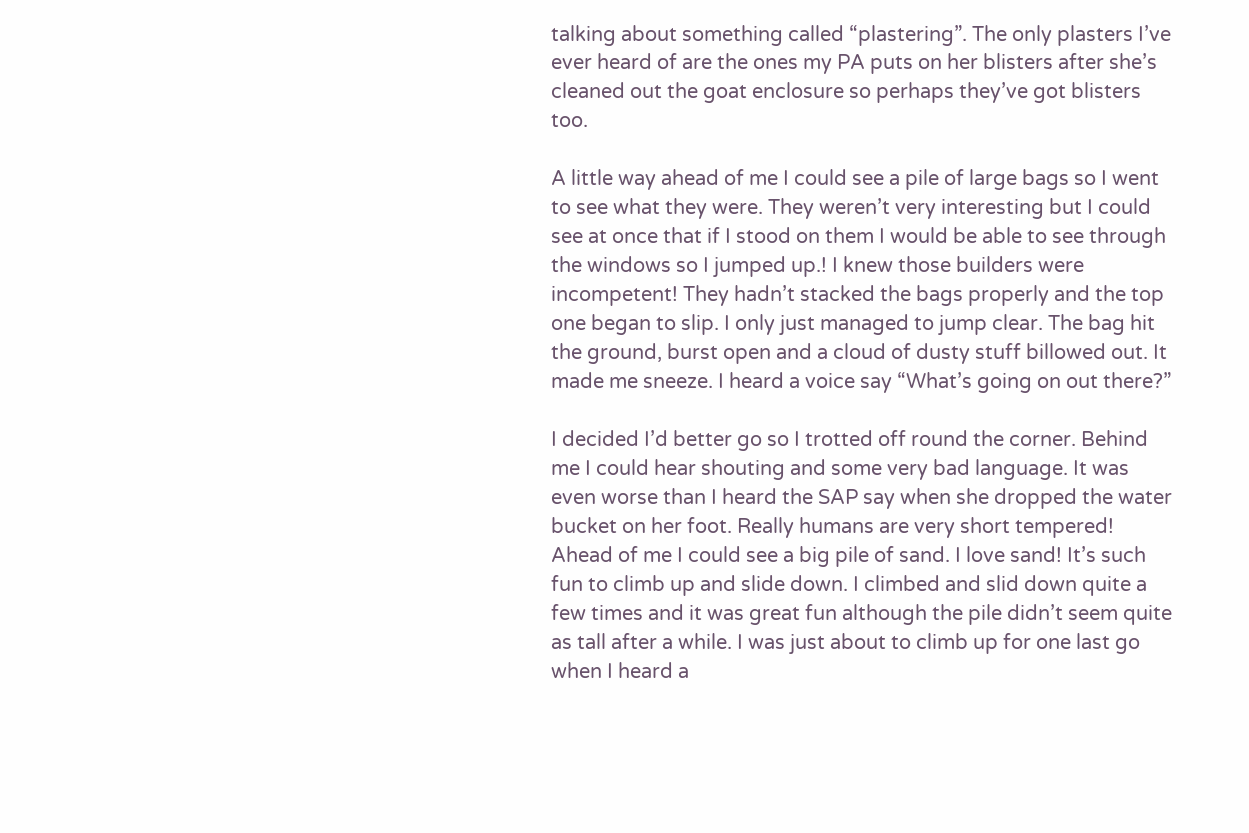talking about something called “plastering”. The only plasters I’ve ever heard of are the ones my PA puts on her blisters after she’s cleaned out the goat enclosure so perhaps they’ve got blisters too.

A little way ahead of me I could see a pile of large bags so I went to see what they were. They weren’t very interesting but I could see at once that if I stood on them I would be able to see through the windows so I jumped up.! I knew those builders were incompetent! They hadn’t stacked the bags properly and the top one began to slip. I only just managed to jump clear. The bag hit the ground, burst open and a cloud of dusty stuff billowed out. It made me sneeze. I heard a voice say “What’s going on out there?”

I decided I’d better go so I trotted off round the corner. Behind me I could hear shouting and some very bad language. It was even worse than I heard the SAP say when she dropped the water bucket on her foot. Really humans are very short tempered! Ahead of me I could see a big pile of sand. I love sand! It’s such fun to climb up and slide down. I climbed and slid down quite a few times and it was great fun although the pile didn’t seem quite as tall after a while. I was just about to climb up for one last go when I heard a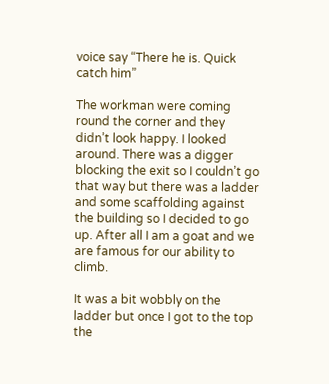voice say “There he is. Quick catch him”

The workman were coming round the corner and they didn’t look happy. I looked around. There was a digger blocking the exit so I couldn’t go that way but there was a ladder and some scaffolding against the building so I decided to go up. After all I am a goat and we are famous for our ability to climb.

It was a bit wobbly on the ladder but once I got to the top the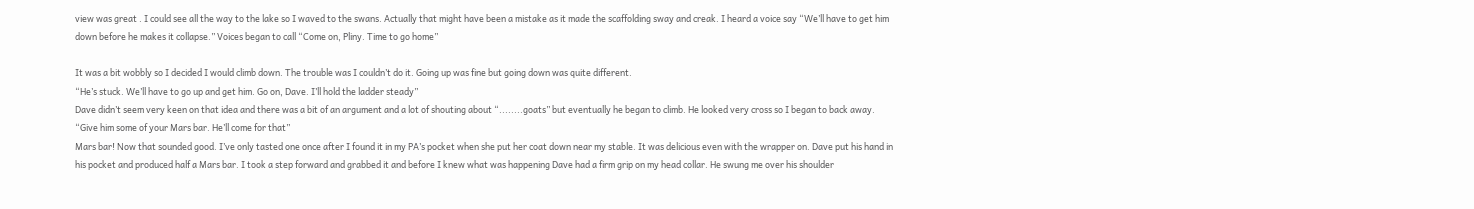view was great . I could see all the way to the lake so I waved to the swans. Actually that might have been a mistake as it made the scaffolding sway and creak. I heard a voice say “We’ll have to get him down before he makes it collapse.” Voices began to call “Come on, Pliny. Time to go home”

It was a bit wobbly so I decided I would climb down. The trouble was I couldn’t do it. Going up was fine but going down was quite different.
“He’s stuck. We’ll have to go up and get him. Go on, Dave. I’ll hold the ladder steady”
Dave didn’t seem very keen on that idea and there was a bit of an argument and a lot of shouting about “........goats” but eventually he began to climb. He looked very cross so I began to back away.
“Give him some of your Mars bar. He’ll come for that”
Mars bar! Now that sounded good. I’ve only tasted one once after I found it in my PA’s pocket when she put her coat down near my stable. It was delicious even with the wrapper on. Dave put his hand in his pocket and produced half a Mars bar. I took a step forward and grabbed it and before I knew what was happening Dave had a firm grip on my head collar. He swung me over his shoulder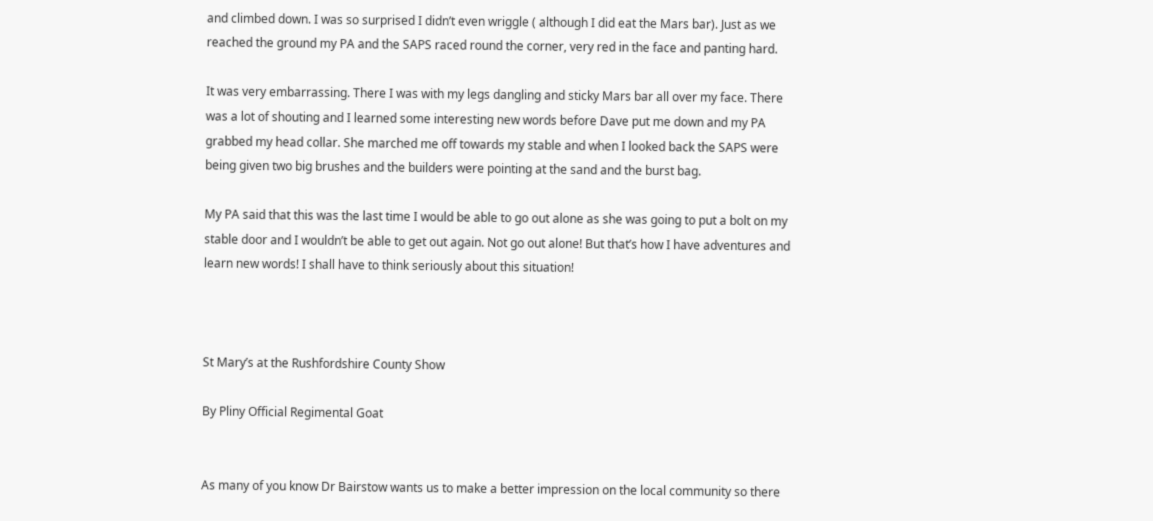and climbed down. I was so surprised I didn’t even wriggle ( although I did eat the Mars bar). Just as we reached the ground my PA and the SAPS raced round the corner, very red in the face and panting hard.

It was very embarrassing. There I was with my legs dangling and sticky Mars bar all over my face. There was a lot of shouting and I learned some interesting new words before Dave put me down and my PA grabbed my head collar. She marched me off towards my stable and when I looked back the SAPS were being given two big brushes and the builders were pointing at the sand and the burst bag.

My PA said that this was the last time I would be able to go out alone as she was going to put a bolt on my stable door and I wouldn’t be able to get out again. Not go out alone! But that’s how I have adventures and learn new words! I shall have to think seriously about this situation!



St Mary’s at the Rushfordshire County Show

By Pliny Official Regimental Goat


As many of you know Dr Bairstow wants us to make a better impression on the local community so there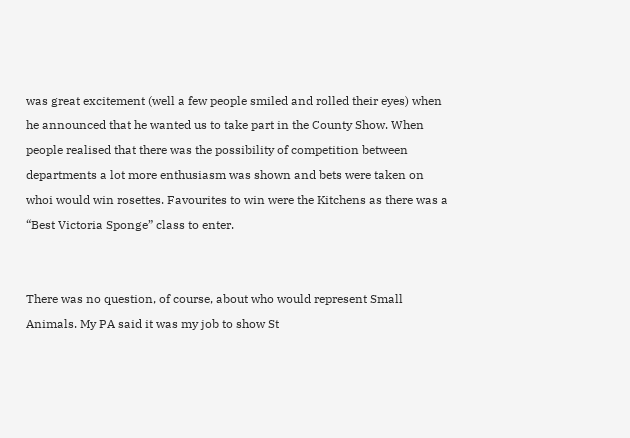was great excitement (well a few people smiled and rolled their eyes) when he announced that he wanted us to take part in the County Show. When people realised that there was the possibility of competition between departments a lot more enthusiasm was shown and bets were taken on whoi would win rosettes. Favourites to win were the Kitchens as there was a “Best Victoria Sponge” class to enter.


There was no question, of course, about who would represent Small Animals. My PA said it was my job to show St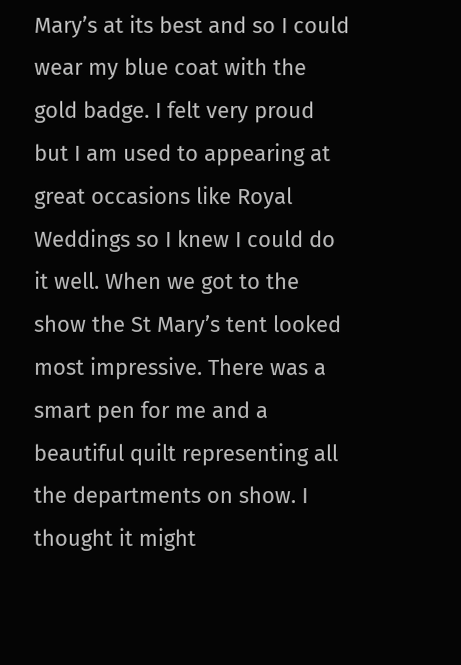Mary’s at its best and so I could wear my blue coat with the gold badge. I felt very proud but I am used to appearing at great occasions like Royal Weddings so I knew I could do it well. When we got to the show the St Mary’s tent looked most impressive. There was a smart pen for me and a beautiful quilt representing all the departments on show. I thought it might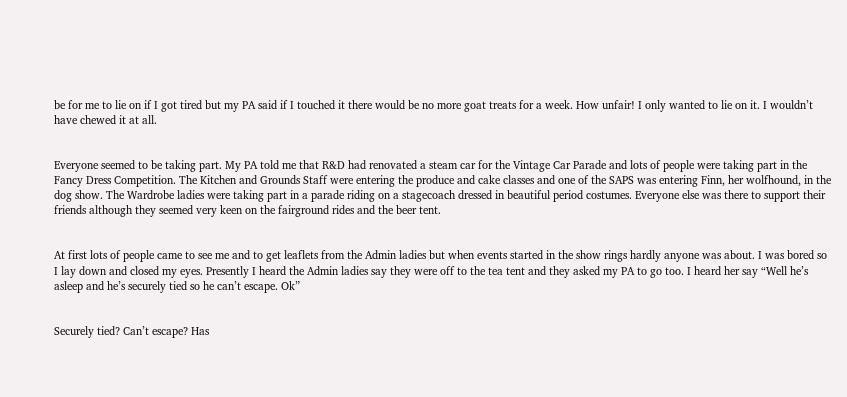be for me to lie on if I got tired but my PA said if I touched it there would be no more goat treats for a week. How unfair! I only wanted to lie on it. I wouldn’t have chewed it at all.


Everyone seemed to be taking part. My PA told me that R&D had renovated a steam car for the Vintage Car Parade and lots of people were taking part in the Fancy Dress Competition. The Kitchen and Grounds Staff were entering the produce and cake classes and one of the SAPS was entering Finn, her wolfhound, in the dog show. The Wardrobe ladies were taking part in a parade riding on a stagecoach dressed in beautiful period costumes. Everyone else was there to support their friends although they seemed very keen on the fairground rides and the beer tent.


At first lots of people came to see me and to get leaflets from the Admin ladies but when events started in the show rings hardly anyone was about. I was bored so I lay down and closed my eyes. Presently I heard the Admin ladies say they were off to the tea tent and they asked my PA to go too. I heard her say “Well he’s asleep and he’s securely tied so he can’t escape. Ok”


Securely tied? Can’t escape? Has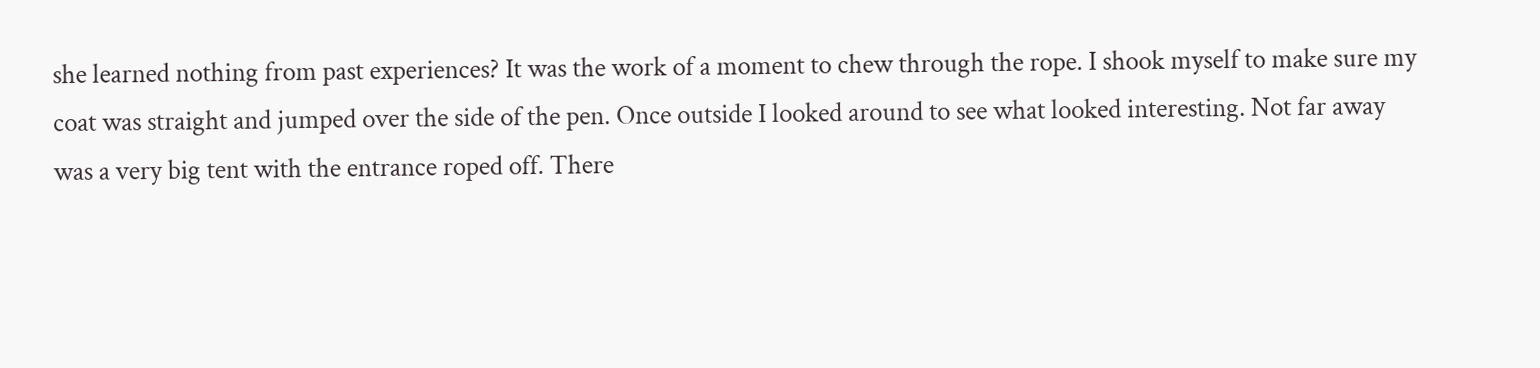she learned nothing from past experiences? It was the work of a moment to chew through the rope. I shook myself to make sure my coat was straight and jumped over the side of the pen. Once outside I looked around to see what looked interesting. Not far away was a very big tent with the entrance roped off. There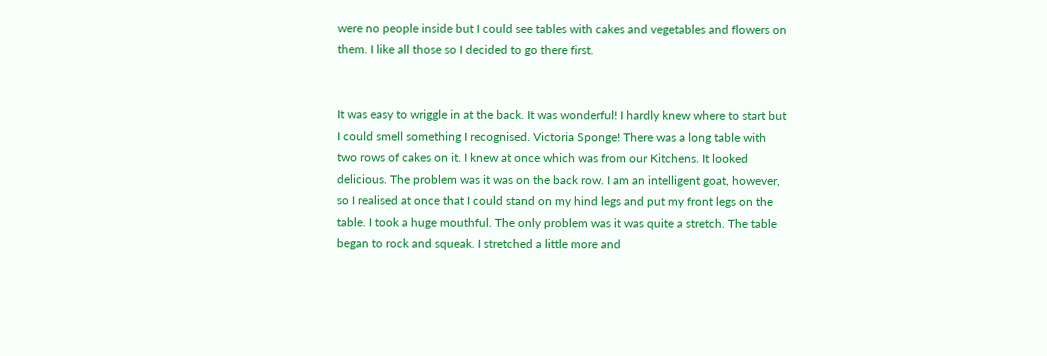were no people inside but I could see tables with cakes and vegetables and flowers on them. I like all those so I decided to go there first.


It was easy to wriggle in at the back. It was wonderful! I hardly knew where to start but I could smell something I recognised. Victoria Sponge! There was a long table with two rows of cakes on it. I knew at once which was from our Kitchens. It looked delicious. The problem was it was on the back row. I am an intelligent goat, however, so I realised at once that I could stand on my hind legs and put my front legs on the table. I took a huge mouthful. The only problem was it was quite a stretch. The table began to rock and squeak. I stretched a little more and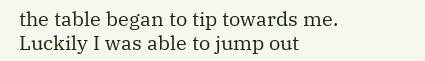the table began to tip towards me. Luckily I was able to jump out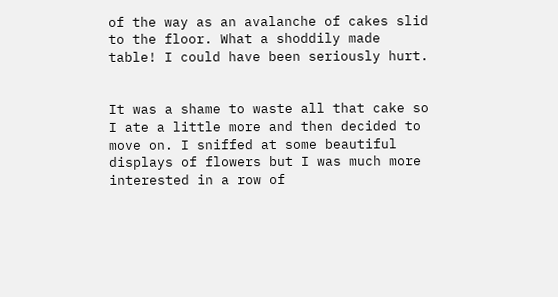of the way as an avalanche of cakes slid to the floor. What a shoddily made table! I could have been seriously hurt.


It was a shame to waste all that cake so I ate a little more and then decided to move on. I sniffed at some beautiful displays of flowers but I was much more interested in a row of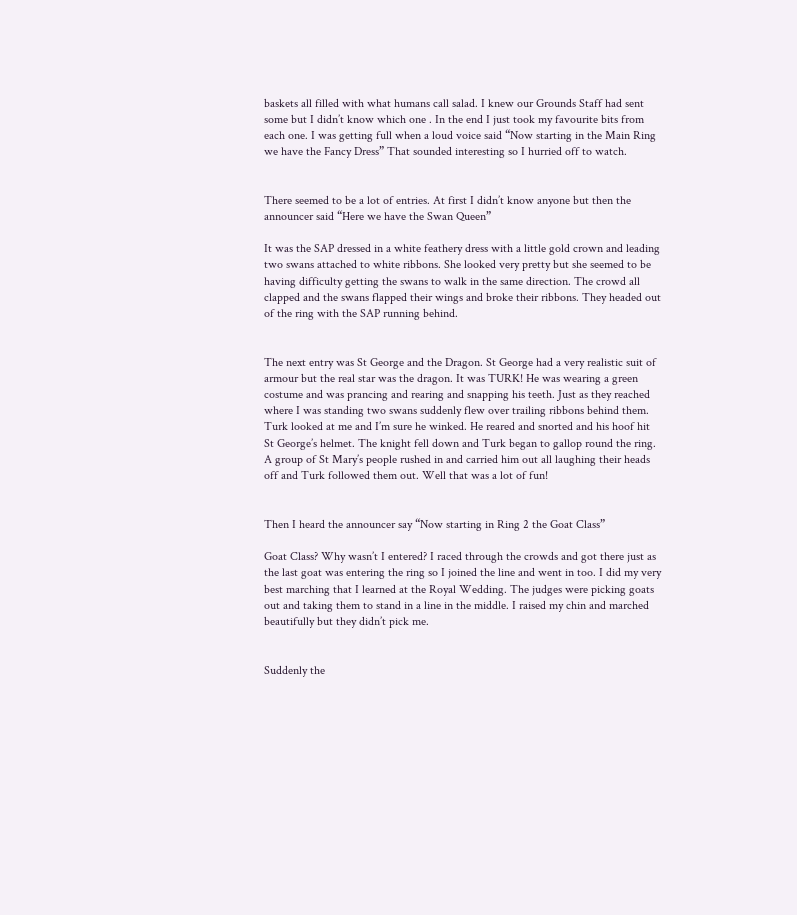baskets all filled with what humans call salad. I knew our Grounds Staff had sent some but I didn’t know which one . In the end I just took my favourite bits from each one. I was getting full when a loud voice said “Now starting in the Main Ring we have the Fancy Dress” That sounded interesting so I hurried off to watch.


There seemed to be a lot of entries. At first I didn’t know anyone but then the announcer said “Here we have the Swan Queen”

It was the SAP dressed in a white feathery dress with a little gold crown and leading two swans attached to white ribbons. She looked very pretty but she seemed to be having difficulty getting the swans to walk in the same direction. The crowd all clapped and the swans flapped their wings and broke their ribbons. They headed out of the ring with the SAP running behind.


The next entry was St George and the Dragon. St George had a very realistic suit of armour but the real star was the dragon. It was TURK! He was wearing a green costume and was prancing and rearing and snapping his teeth. Just as they reached where I was standing two swans suddenly flew over trailing ribbons behind them. Turk looked at me and I’m sure he winked. He reared and snorted and his hoof hit St George’s helmet. The knight fell down and Turk began to gallop round the ring. A group of St Mary’s people rushed in and carried him out all laughing their heads off and Turk followed them out. Well that was a lot of fun!


Then I heard the announcer say “Now starting in Ring 2 the Goat Class”

Goat Class? Why wasn’t I entered? I raced through the crowds and got there just as the last goat was entering the ring so I joined the line and went in too. I did my very best marching that I learned at the Royal Wedding. The judges were picking goats out and taking them to stand in a line in the middle. I raised my chin and marched beautifully but they didn’t pick me.


Suddenly the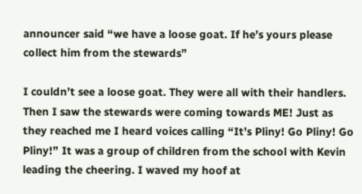announcer said “we have a loose goat. If he’s yours please collect him from the stewards”

I couldn’t see a loose goat. They were all with their handlers. Then I saw the stewards were coming towards ME! Just as they reached me I heard voices calling “It’s Pliny! Go Pliny! Go Pliny!” It was a group of children from the school with Kevin leading the cheering. I waved my hoof at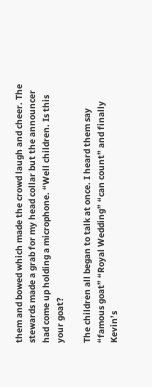them and bowed which made the crowd laugh and cheer. The stewards made a grab for my head collar but the announcer had come up holding a microphone. “Well children. Is this your goat?

The children all began to talk at once. I heard them say “famous goat” “Royal Wedding” “can count” and finally Kevin’s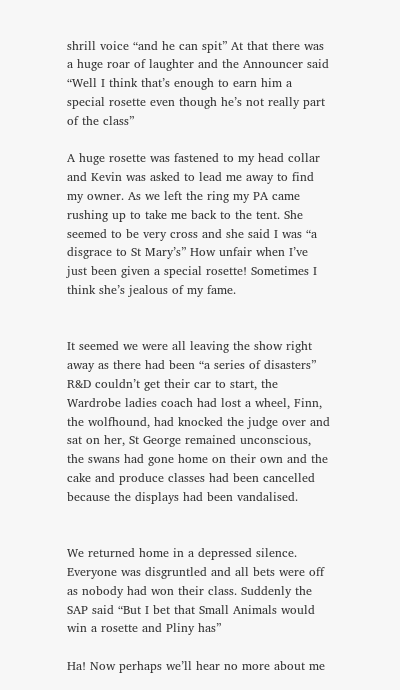shrill voice “and he can spit” At that there was a huge roar of laughter and the Announcer said “Well I think that’s enough to earn him a special rosette even though he’s not really part of the class”

A huge rosette was fastened to my head collar and Kevin was asked to lead me away to find my owner. As we left the ring my PA came rushing up to take me back to the tent. She seemed to be very cross and she said I was “a disgrace to St Mary’s” How unfair when I’ve just been given a special rosette! Sometimes I think she’s jealous of my fame.


It seemed we were all leaving the show right away as there had been “a series of disasters” R&D couldn’t get their car to start, the Wardrobe ladies coach had lost a wheel, Finn, the wolfhound, had knocked the judge over and sat on her, St George remained unconscious, the swans had gone home on their own and the cake and produce classes had been cancelled because the displays had been vandalised.


We returned home in a depressed silence. Everyone was disgruntled and all bets were off as nobody had won their class. Suddenly the SAP said “But I bet that Small Animals would win a rosette and Pliny has”

Ha! Now perhaps we’ll hear no more about me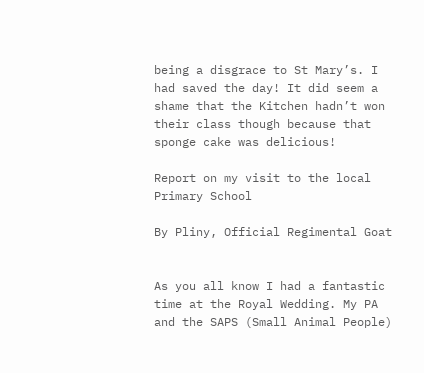being a disgrace to St Mary’s. I had saved the day! It did seem a shame that the Kitchen hadn’t won their class though because that sponge cake was delicious!

Report on my visit to the local Primary School

By Pliny, Official Regimental Goat


As you all know I had a fantastic time at the Royal Wedding. My PA and the SAPS (Small Animal People)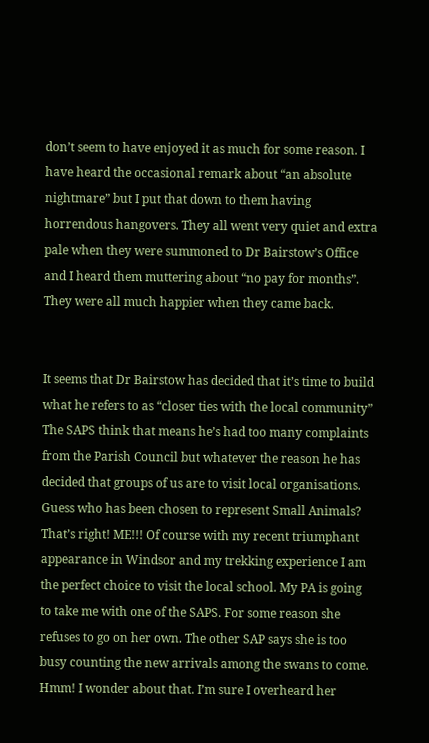don’t seem to have enjoyed it as much for some reason. I have heard the occasional remark about “an absolute nightmare” but I put that down to them having horrendous hangovers. They all went very quiet and extra pale when they were summoned to Dr Bairstow’s Office and I heard them muttering about “no pay for months”. They were all much happier when they came back.


It seems that Dr Bairstow has decided that it’s time to build what he refers to as “closer ties with the local community” The SAPS think that means he’s had too many complaints from the Parish Council but whatever the reason he has decided that groups of us are to visit local organisations. Guess who has been chosen to represent Small Animals? That’s right! ME!!! Of course with my recent triumphant appearance in Windsor and my trekking experience I am the perfect choice to visit the local school. My PA is going to take me with one of the SAPS. For some reason she refuses to go on her own. The other SAP says she is too busy counting the new arrivals among the swans to come. Hmm! I wonder about that. I’m sure I overheard her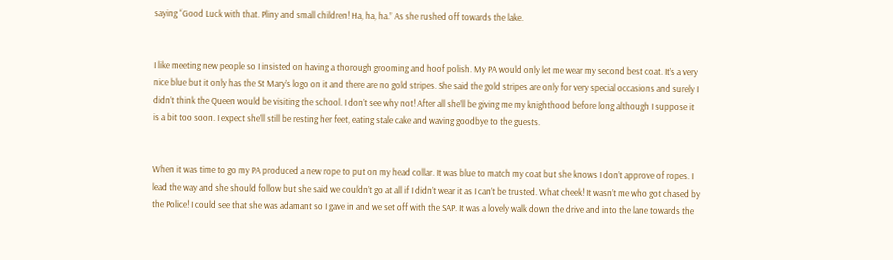saying “Good Luck with that. Pliny and small children! Ha, ha, ha.” As she rushed off towards the lake.


I like meeting new people so I insisted on having a thorough grooming and hoof polish. My PA would only let me wear my second best coat. It’s a very nice blue but it only has the St Mary’s logo on it and there are no gold stripes. She said the gold stripes are only for very special occasions and surely I didn’t think the Queen would be visiting the school. I don’t see why not! After all she’ll be giving me my knighthood before long although I suppose it is a bit too soon. I expect she’ll still be resting her feet, eating stale cake and waving goodbye to the guests.


When it was time to go my PA produced a new rope to put on my head collar. It was blue to match my coat but she knows I don’t approve of ropes. I lead the way and she should follow but she said we couldn’t go at all if I didn’t wear it as I can’t be trusted. What cheek! It wasn’t me who got chased by the Police! I could see that she was adamant so I gave in and we set off with the SAP. It was a lovely walk down the drive and into the lane towards the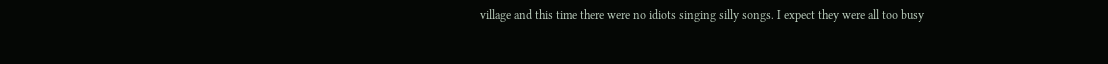village and this time there were no idiots singing silly songs. I expect they were all too busy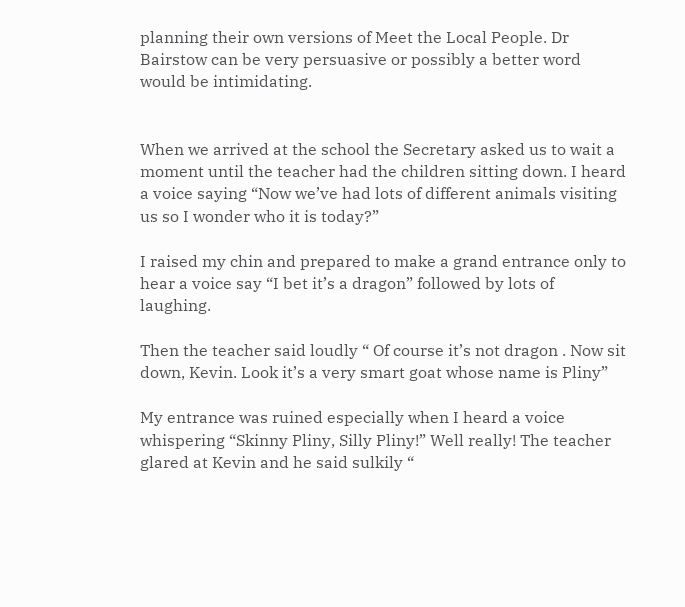planning their own versions of Meet the Local People. Dr Bairstow can be very persuasive or possibly a better word would be intimidating.


When we arrived at the school the Secretary asked us to wait a moment until the teacher had the children sitting down. I heard a voice saying “Now we’ve had lots of different animals visiting us so I wonder who it is today?”

I raised my chin and prepared to make a grand entrance only to hear a voice say “I bet it’s a dragon” followed by lots of laughing.

Then the teacher said loudly “ Of course it’s not dragon . Now sit down, Kevin. Look it’s a very smart goat whose name is Pliny”

My entrance was ruined especially when I heard a voice whispering “Skinny Pliny, Silly Pliny!” Well really! The teacher glared at Kevin and he said sulkily “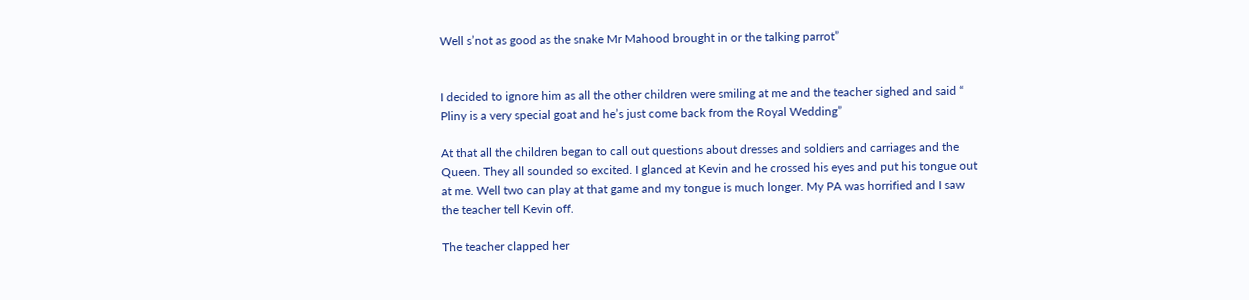Well s’not as good as the snake Mr Mahood brought in or the talking parrot”


I decided to ignore him as all the other children were smiling at me and the teacher sighed and said “ Pliny is a very special goat and he’s just come back from the Royal Wedding”

At that all the children began to call out questions about dresses and soldiers and carriages and the Queen. They all sounded so excited. I glanced at Kevin and he crossed his eyes and put his tongue out at me. Well two can play at that game and my tongue is much longer. My PA was horrified and I saw the teacher tell Kevin off.

The teacher clapped her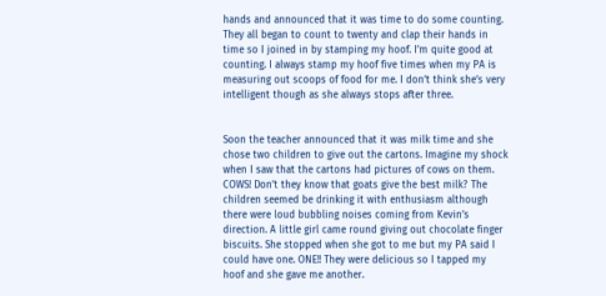hands and announced that it was time to do some counting. They all began to count to twenty and clap their hands in time so I joined in by stamping my hoof. I’m quite good at counting. I always stamp my hoof five times when my PA is measuring out scoops of food for me. I don’t think she’s very intelligent though as she always stops after three.


Soon the teacher announced that it was milk time and she chose two children to give out the cartons. Imagine my shock when I saw that the cartons had pictures of cows on them. COWS! Don’t they know that goats give the best milk? The children seemed be drinking it with enthusiasm although there were loud bubbling noises coming from Kevin’s direction. A little girl came round giving out chocolate finger biscuits. She stopped when she got to me but my PA said I could have one. ONE!! They were delicious so I tapped my hoof and she gave me another.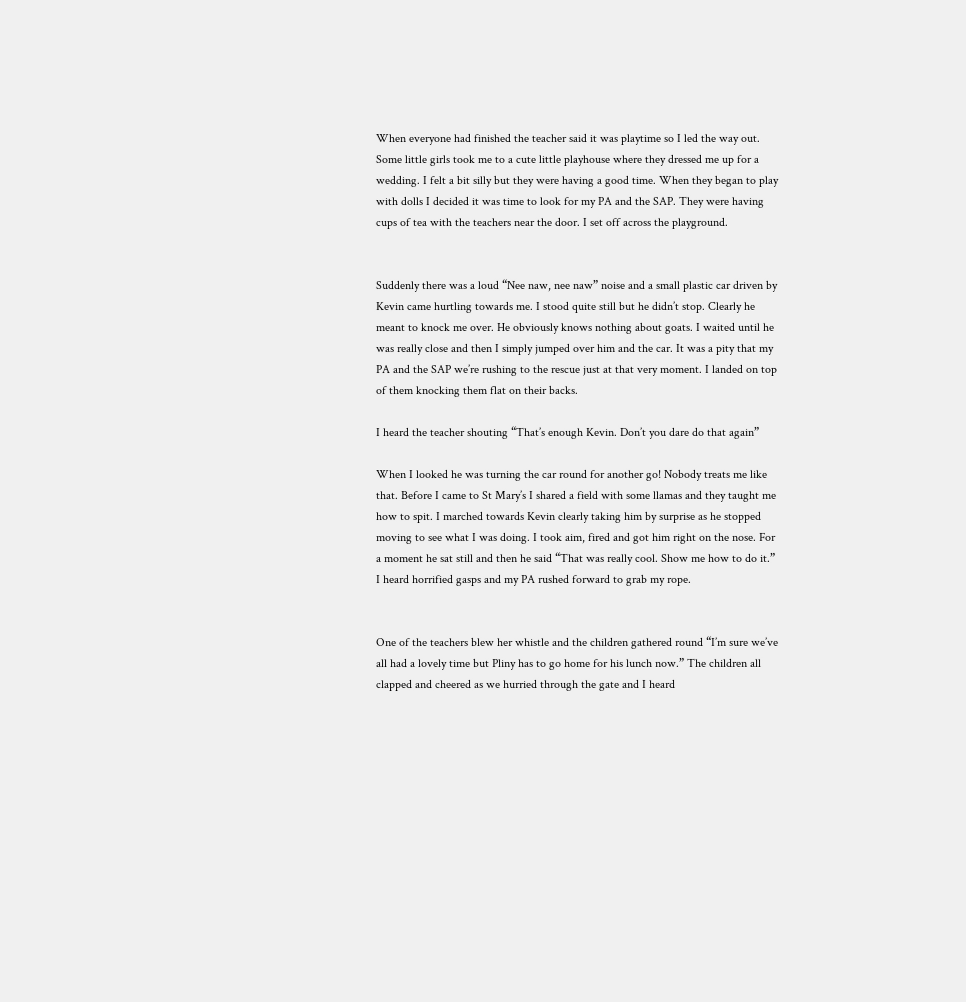When everyone had finished the teacher said it was playtime so I led the way out. Some little girls took me to a cute little playhouse where they dressed me up for a wedding. I felt a bit silly but they were having a good time. When they began to play with dolls I decided it was time to look for my PA and the SAP. They were having cups of tea with the teachers near the door. I set off across the playground.


Suddenly there was a loud “Nee naw, nee naw” noise and a small plastic car driven by Kevin came hurtling towards me. I stood quite still but he didn’t stop. Clearly he meant to knock me over. He obviously knows nothing about goats. I waited until he was really close and then I simply jumped over him and the car. It was a pity that my PA and the SAP we’re rushing to the rescue just at that very moment. I landed on top of them knocking them flat on their backs.

I heard the teacher shouting “That’s enough Kevin. Don’t you dare do that again”

When I looked he was turning the car round for another go! Nobody treats me like that. Before I came to St Mary’s I shared a field with some llamas and they taught me how to spit. I marched towards Kevin clearly taking him by surprise as he stopped moving to see what I was doing. I took aim, fired and got him right on the nose. For a moment he sat still and then he said “That was really cool. Show me how to do it.” I heard horrified gasps and my PA rushed forward to grab my rope.


One of the teachers blew her whistle and the children gathered round “I’m sure we’ve all had a lovely time but Pliny has to go home for his lunch now.” The children all clapped and cheered as we hurried through the gate and I heard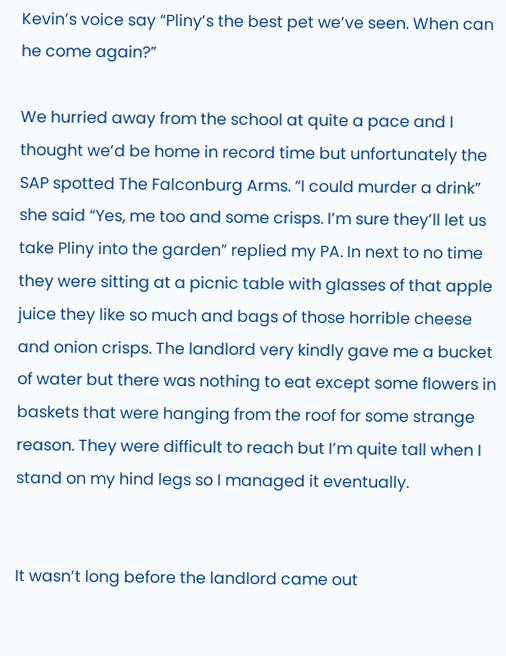Kevin’s voice say “Pliny’s the best pet we’ve seen. When can he come again?”

We hurried away from the school at quite a pace and I thought we’d be home in record time but unfortunately the SAP spotted The Falconburg Arms. “I could murder a drink” she said “Yes, me too and some crisps. I’m sure they’ll let us take Pliny into the garden” replied my PA. In next to no time they were sitting at a picnic table with glasses of that apple juice they like so much and bags of those horrible cheese and onion crisps. The landlord very kindly gave me a bucket of water but there was nothing to eat except some flowers in baskets that were hanging from the roof for some strange reason. They were difficult to reach but I’m quite tall when I stand on my hind legs so I managed it eventually.


It wasn’t long before the landlord came out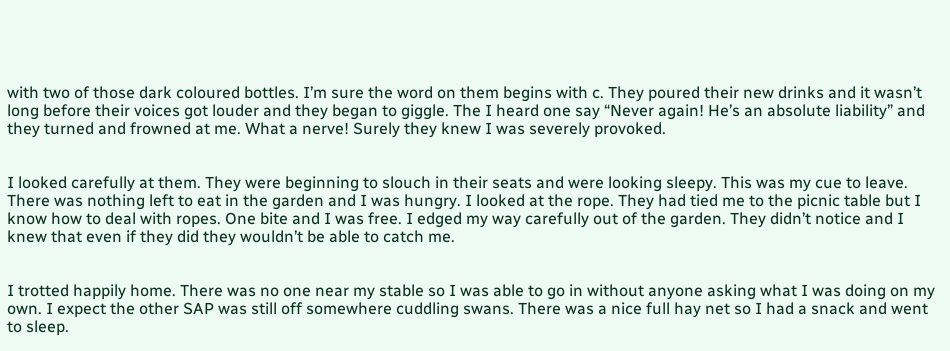with two of those dark coloured bottles. I’m sure the word on them begins with c. They poured their new drinks and it wasn’t long before their voices got louder and they began to giggle. The I heard one say “Never again! He’s an absolute liability” and they turned and frowned at me. What a nerve! Surely they knew I was severely provoked.


I looked carefully at them. They were beginning to slouch in their seats and were looking sleepy. This was my cue to leave. There was nothing left to eat in the garden and I was hungry. I looked at the rope. They had tied me to the picnic table but I know how to deal with ropes. One bite and I was free. I edged my way carefully out of the garden. They didn’t notice and I knew that even if they did they wouldn’t be able to catch me.


I trotted happily home. There was no one near my stable so I was able to go in without anyone asking what I was doing on my own. I expect the other SAP was still off somewhere cuddling swans. There was a nice full hay net so I had a snack and went to sleep.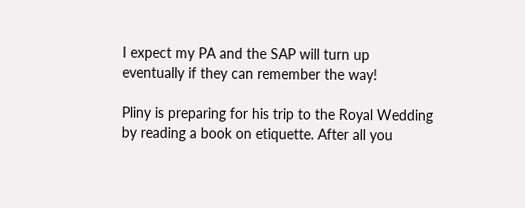I expect my PA and the SAP will turn up eventually if they can remember the way!

Pliny is preparing for his trip to the Royal Wedding by reading a book on etiquette. After all you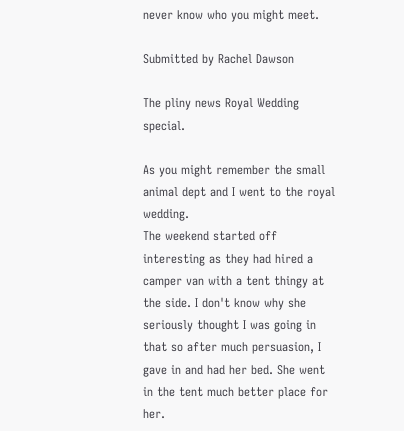never know who you might meet.

Submitted by Rachel Dawson

The pliny news Royal Wedding special.

As you might remember the small animal dept and I went to the royal wedding.
The weekend started off interesting as they had hired a camper van with a tent thingy at the side. I don't know why she seriously thought I was going in that so after much persuasion, I gave in and had her bed. She went in the tent much better place for her.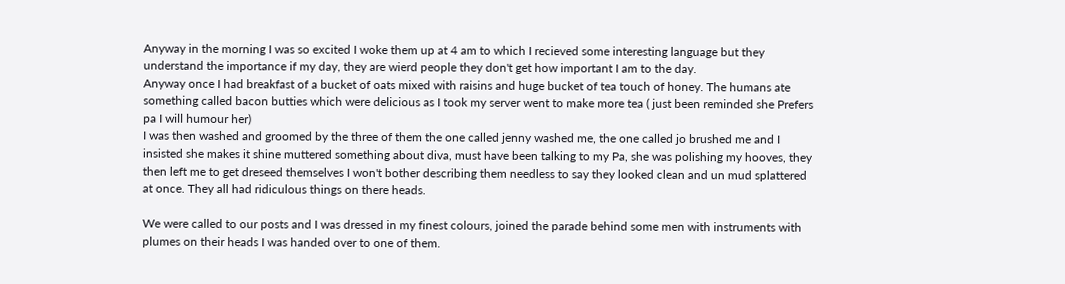Anyway in the morning I was so excited I woke them up at 4 am to which I recieved some interesting language but they understand the importance if my day, they are wierd people they don't get how important I am to the day.
Anyway once I had breakfast of a bucket of oats mixed with raisins and huge bucket of tea touch of honey. The humans ate something called bacon butties which were delicious as I took my server went to make more tea ( just been reminded she Prefers pa I will humour her)
I was then washed and groomed by the three of them the one called jenny washed me, the one called jo brushed me and I insisted she makes it shine muttered something about diva, must have been talking to my Pa, she was polishing my hooves, they then left me to get dreseed themselves I won't bother describing them needless to say they looked clean and un mud splattered at once. They all had ridiculous things on there heads.

We were called to our posts and I was dressed in my finest colours, joined the parade behind some men with instruments with plumes on their heads I was handed over to one of them.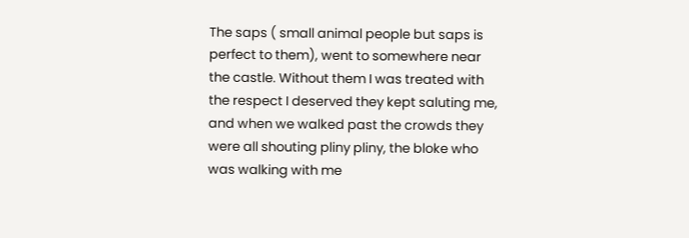The saps ( small animal people but saps is perfect to them), went to somewhere near the castle. Without them I was treated with the respect I deserved they kept saluting me, and when we walked past the crowds they were all shouting pliny pliny, the bloke who was walking with me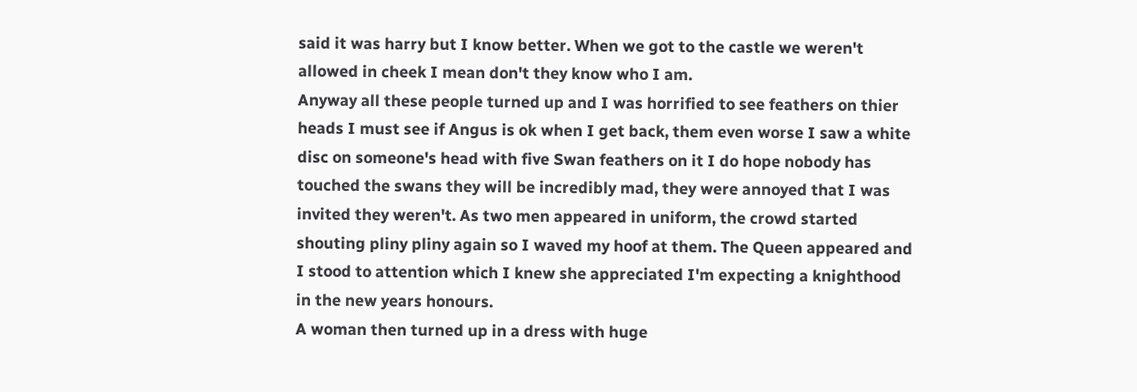said it was harry but I know better. When we got to the castle we weren't allowed in cheek I mean don't they know who I am.
Anyway all these people turned up and I was horrified to see feathers on thier heads I must see if Angus is ok when I get back, them even worse I saw a white disc on someone's head with five Swan feathers on it I do hope nobody has touched the swans they will be incredibly mad, they were annoyed that I was invited they weren't. As two men appeared in uniform, the crowd started shouting pliny pliny again so I waved my hoof at them. The Queen appeared and I stood to attention which I knew she appreciated I'm expecting a knighthood in the new years honours.
A woman then turned up in a dress with huge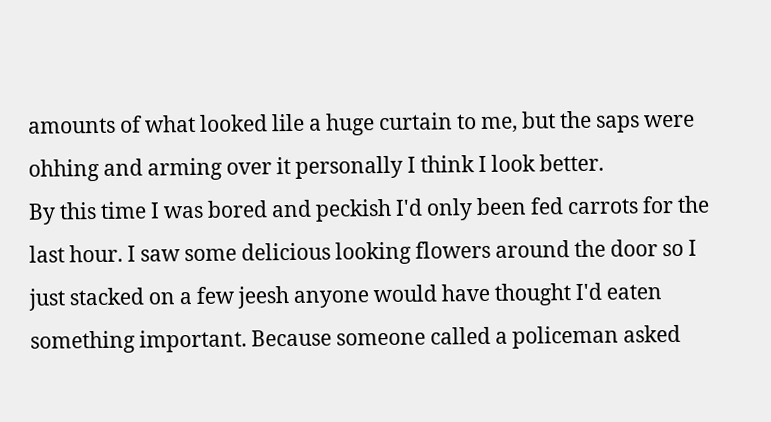amounts of what looked lile a huge curtain to me, but the saps were ohhing and arming over it personally I think I look better.
By this time I was bored and peckish I'd only been fed carrots for the last hour. I saw some delicious looking flowers around the door so I just stacked on a few jeesh anyone would have thought I'd eaten something important. Because someone called a policeman asked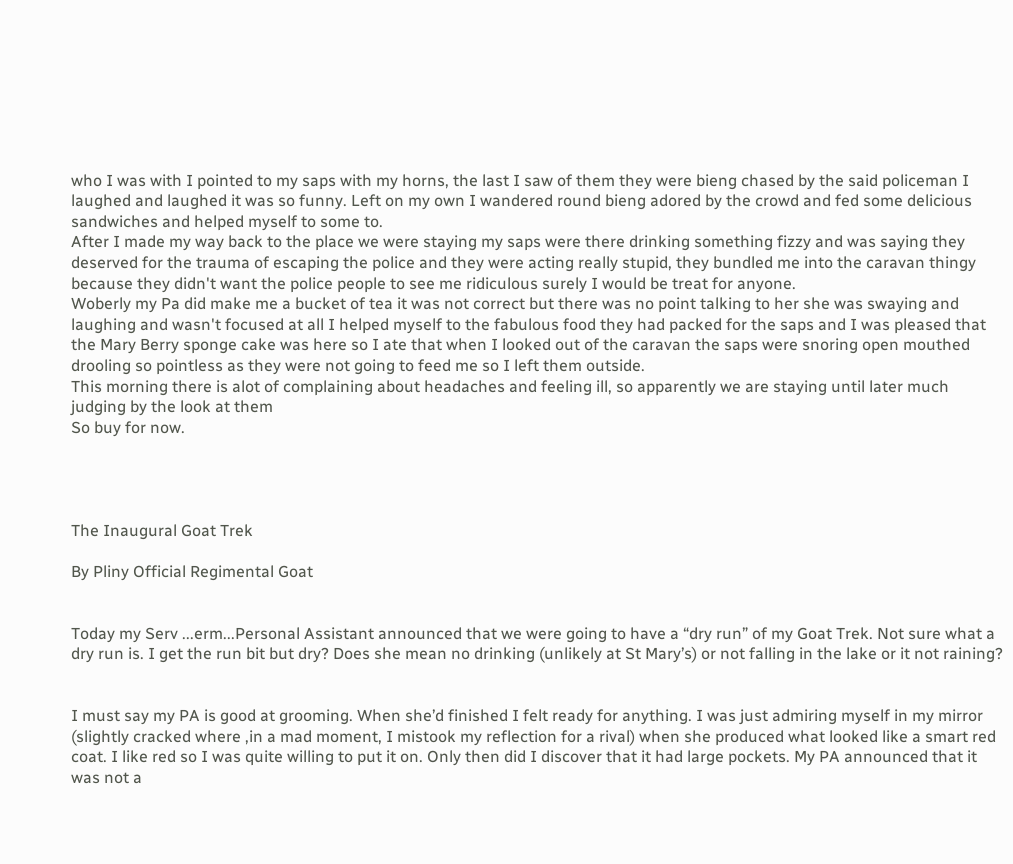who I was with I pointed to my saps with my horns, the last I saw of them they were bieng chased by the said policeman I laughed and laughed it was so funny. Left on my own I wandered round bieng adored by the crowd and fed some delicious sandwiches and helped myself to some to.
After I made my way back to the place we were staying my saps were there drinking something fizzy and was saying they deserved for the trauma of escaping the police and they were acting really stupid, they bundled me into the caravan thingy because they didn't want the police people to see me ridiculous surely I would be treat for anyone.
Woberly my Pa did make me a bucket of tea it was not correct but there was no point talking to her she was swaying and laughing and wasn't focused at all I helped myself to the fabulous food they had packed for the saps and I was pleased that the Mary Berry sponge cake was here so I ate that when I looked out of the caravan the saps were snoring open mouthed drooling so pointless as they were not going to feed me so I left them outside.
This morning there is alot of complaining about headaches and feeling ill, so apparently we are staying until later much judging by the look at them
So buy for now.




The Inaugural Goat Trek

By Pliny Official Regimental Goat


Today my Serv ...erm...Personal Assistant announced that we were going to have a “dry run” of my Goat Trek. Not sure what a dry run is. I get the run bit but dry? Does she mean no drinking (unlikely at St Mary’s) or not falling in the lake or it not raining?


I must say my PA is good at grooming. When she’d finished I felt ready for anything. I was just admiring myself in my mirror (slightly cracked where ,in a mad moment, I mistook my reflection for a rival) when she produced what looked like a smart red coat. I like red so I was quite willing to put it on. Only then did I discover that it had large pockets. My PA announced that it was not a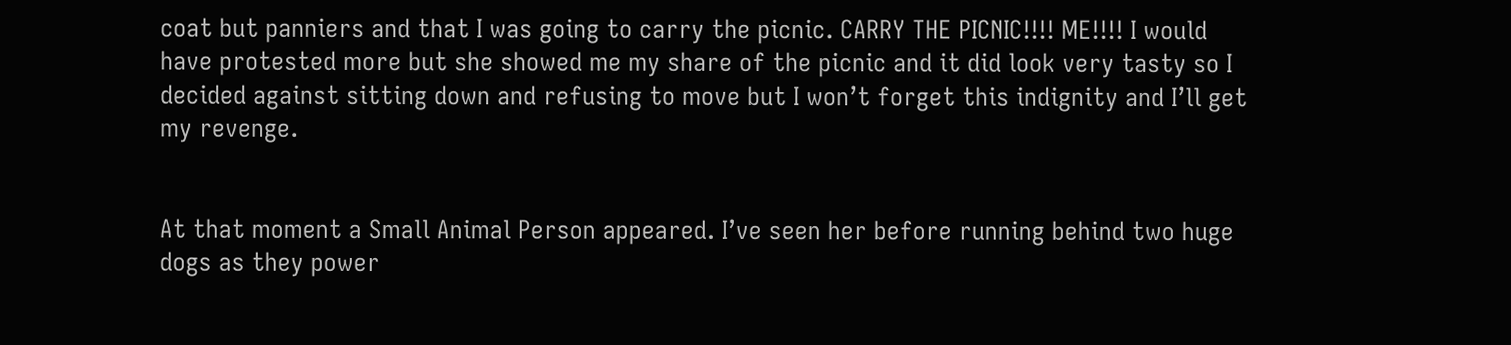coat but panniers and that I was going to carry the picnic. CARRY THE PICNIC!!!! ME!!!! I would have protested more but she showed me my share of the picnic and it did look very tasty so I decided against sitting down and refusing to move but I won’t forget this indignity and I’ll get my revenge.


At that moment a Small Animal Person appeared. I’ve seen her before running behind two huge dogs as they power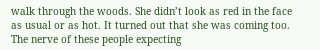walk through the woods. She didn’t look as red in the face as usual or as hot. It turned out that she was coming too. The nerve of these people expecting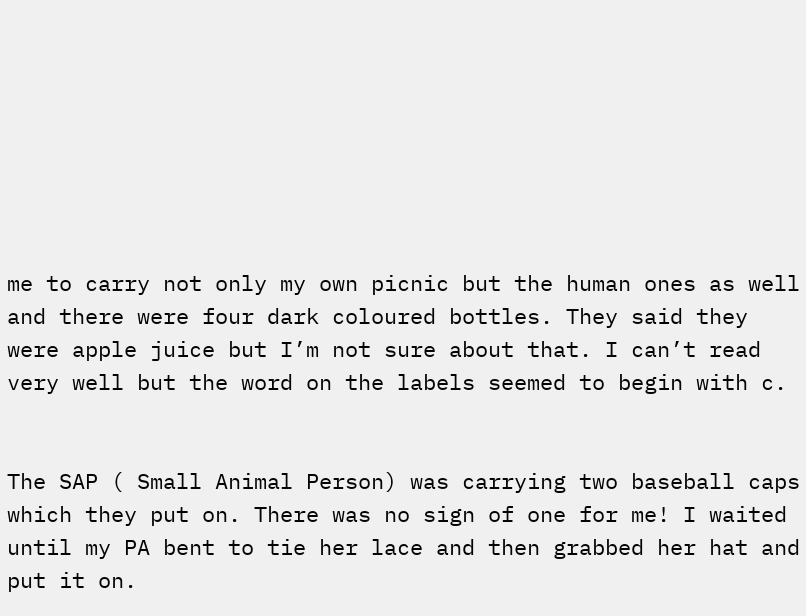me to carry not only my own picnic but the human ones as well and there were four dark coloured bottles. They said they were apple juice but I’m not sure about that. I can’t read very well but the word on the labels seemed to begin with c.


The SAP ( Small Animal Person) was carrying two baseball caps which they put on. There was no sign of one for me! I waited until my PA bent to tie her lace and then grabbed her hat and put it on.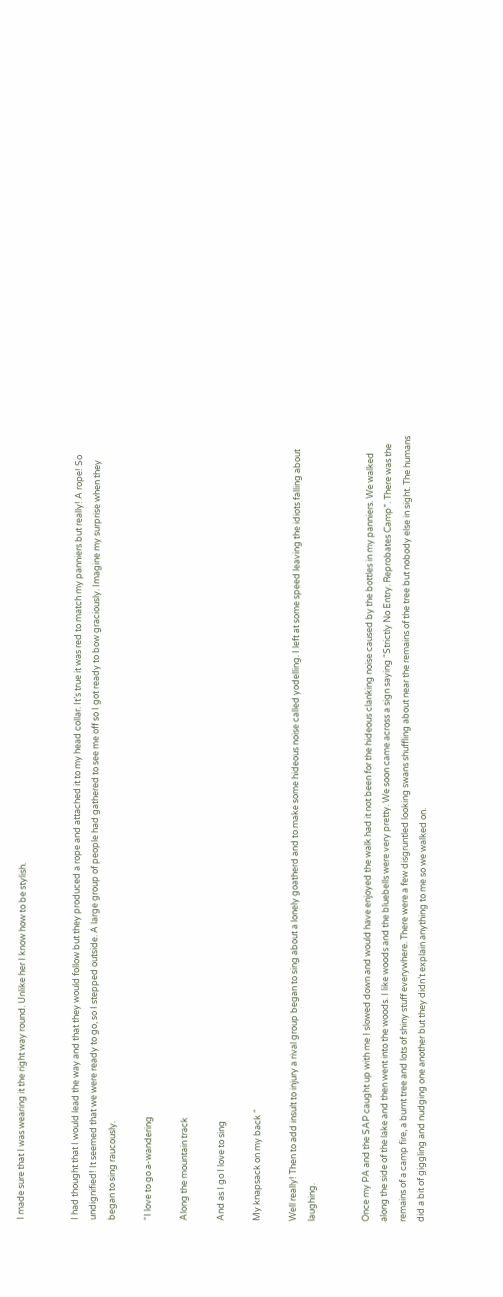I made sure that I was wearing it the right way round. Unlike her I know how to be stylish.


I had thought that I would lead the way and that they would follow but they produced a rope and attached it to my head collar. It’s true it was red to match my panniers but really! A rope! So undignified! It seemed that we were ready to go, so I stepped outside. A large group of people had gathered to see me off so I got ready to bow graciously. Imagine my surprise when they began to sing raucously.

“I love to go a-wandering

Along the mountain track

And as I go I love to sing

My knapsack on my back “

Well really! Then to add insult to injury a rival group began to sing about a lonely goatherd and to make some hideous noise called yodelling. I left at some speed leaving the idiots falling about laughing.


Once my PA and the SAP caught up with me I slowed down and would have enjoyed the walk had it not been for the hideous clanking noise caused by the bottles in my panniers. We walked along the side of the lake and then went into the woods. I like woods and the bluebells were very pretty. We soon came across a sign saying “Strictly No Entry. Reprobates Camp”. There was the remains of a camp fire, a burnt tree and lots of shiny stuff everywhere. There were a few disgruntled looking swans shuffling about near the remains of the tree but nobody else in sight. The humans did a bit of giggling and nudging one another but they didn’t explain anything to me so we walked on.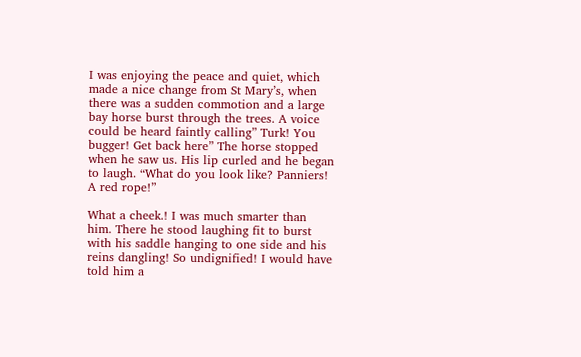I was enjoying the peace and quiet, which made a nice change from St Mary’s, when there was a sudden commotion and a large bay horse burst through the trees. A voice could be heard faintly calling” Turk! You bugger! Get back here” The horse stopped when he saw us. His lip curled and he began to laugh. “What do you look like? Panniers! A red rope!”

What a cheek.! I was much smarter than him. There he stood laughing fit to burst with his saddle hanging to one side and his reins dangling! So undignified! I would have told him a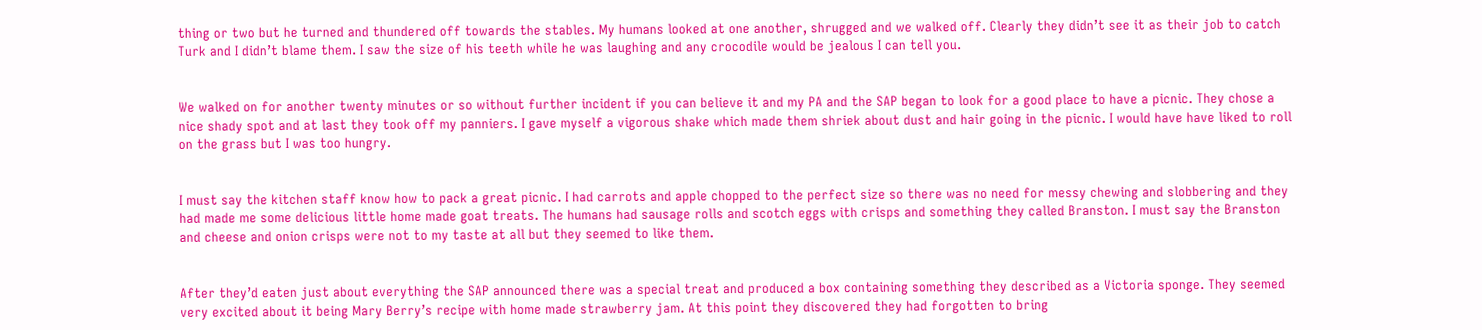thing or two but he turned and thundered off towards the stables. My humans looked at one another, shrugged and we walked off. Clearly they didn’t see it as their job to catch Turk and I didn’t blame them. I saw the size of his teeth while he was laughing and any crocodile would be jealous I can tell you.


We walked on for another twenty minutes or so without further incident if you can believe it and my PA and the SAP began to look for a good place to have a picnic. They chose a nice shady spot and at last they took off my panniers. I gave myself a vigorous shake which made them shriek about dust and hair going in the picnic. I would have have liked to roll on the grass but I was too hungry.


I must say the kitchen staff know how to pack a great picnic. I had carrots and apple chopped to the perfect size so there was no need for messy chewing and slobbering and they had made me some delicious little home made goat treats. The humans had sausage rolls and scotch eggs with crisps and something they called Branston. I must say the Branston and cheese and onion crisps were not to my taste at all but they seemed to like them.


After they’d eaten just about everything the SAP announced there was a special treat and produced a box containing something they described as a Victoria sponge. They seemed very excited about it being Mary Berry’s recipe with home made strawberry jam. At this point they discovered they had forgotten to bring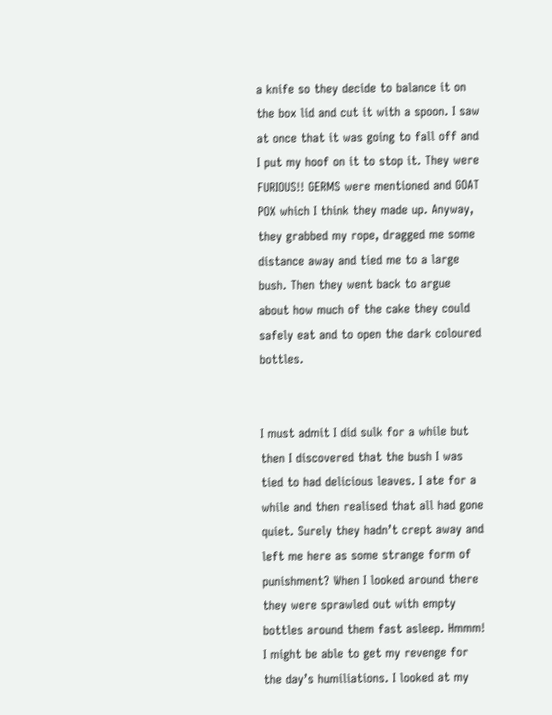a knife so they decide to balance it on the box lid and cut it with a spoon. I saw at once that it was going to fall off and I put my hoof on it to stop it. They were FURIOUS!! GERMS were mentioned and GOAT POX which I think they made up. Anyway, they grabbed my rope, dragged me some distance away and tied me to a large bush. Then they went back to argue about how much of the cake they could safely eat and to open the dark coloured bottles.


I must admit I did sulk for a while but then I discovered that the bush I was tied to had delicious leaves. I ate for a while and then realised that all had gone quiet. Surely they hadn’t crept away and left me here as some strange form of punishment? When I looked around there they were sprawled out with empty bottles around them fast asleep. Hmmm! I might be able to get my revenge for the day’s humiliations. I looked at my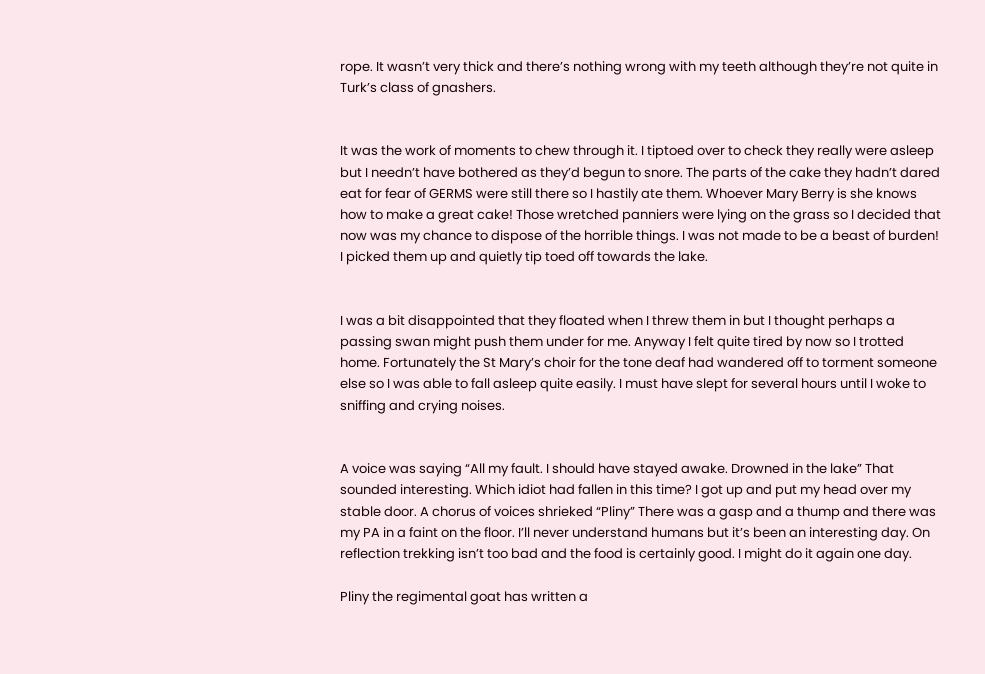rope. It wasn’t very thick and there’s nothing wrong with my teeth although they’re not quite in Turk’s class of gnashers.


It was the work of moments to chew through it. I tiptoed over to check they really were asleep but I needn’t have bothered as they’d begun to snore. The parts of the cake they hadn’t dared eat for fear of GERMS were still there so I hastily ate them. Whoever Mary Berry is she knows how to make a great cake! Those wretched panniers were lying on the grass so I decided that now was my chance to dispose of the horrible things. I was not made to be a beast of burden! I picked them up and quietly tip toed off towards the lake.


I was a bit disappointed that they floated when I threw them in but I thought perhaps a passing swan might push them under for me. Anyway I felt quite tired by now so I trotted home. Fortunately the St Mary’s choir for the tone deaf had wandered off to torment someone else so I was able to fall asleep quite easily. I must have slept for several hours until I woke to sniffing and crying noises.


A voice was saying “All my fault. I should have stayed awake. Drowned in the lake” That sounded interesting. Which idiot had fallen in this time? I got up and put my head over my stable door. A chorus of voices shrieked “Pliny” There was a gasp and a thump and there was my PA in a faint on the floor. I’ll never understand humans but it’s been an interesting day. On reflection trekking isn’t too bad and the food is certainly good. I might do it again one day.

Pliny the regimental goat has written a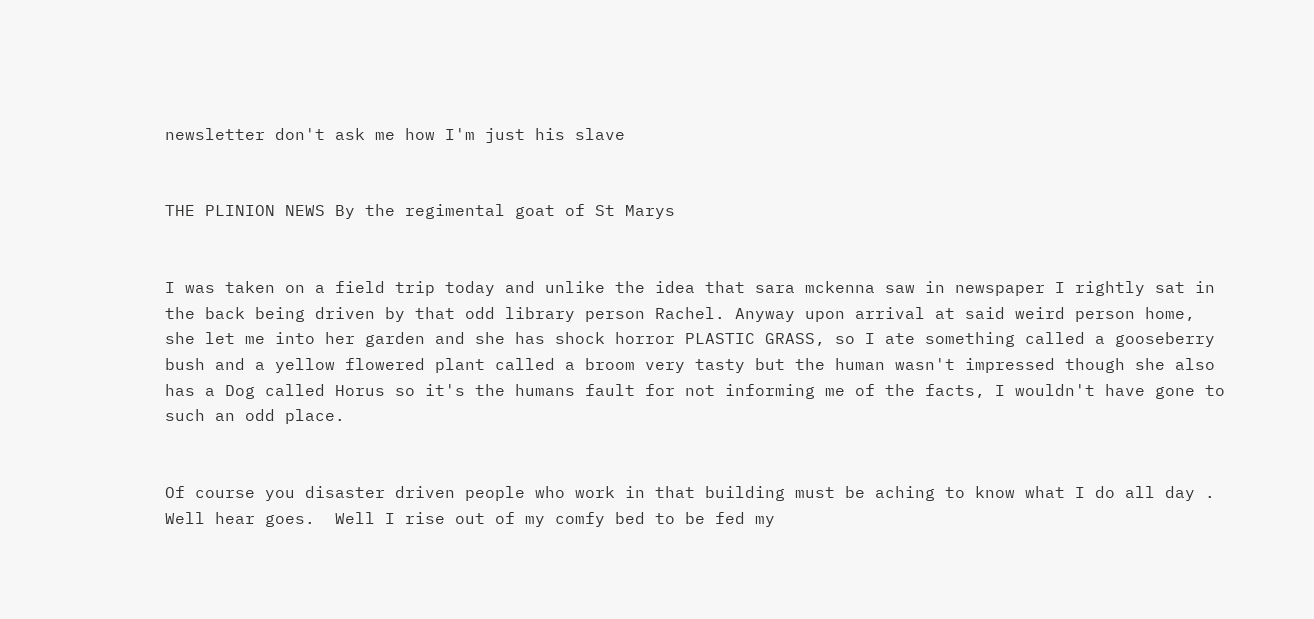newsletter don't ask me how I'm just his slave


THE PLINION NEWS By the regimental goat of St Marys


I was taken on a field trip today and unlike the idea that sara mckenna saw in newspaper I rightly sat in the back being driven by that odd library person Rachel. Anyway upon arrival at said weird person home, she let me into her garden and she has shock horror PLASTIC GRASS, so I ate something called a gooseberry bush and a yellow flowered plant called a broom very tasty but the human wasn't impressed though she also has a Dog called Horus so it's the humans fault for not informing me of the facts, I wouldn't have gone to such an odd place.


Of course you disaster driven people who work in that building must be aching to know what I do all day . Well hear goes.  Well I rise out of my comfy bed to be fed my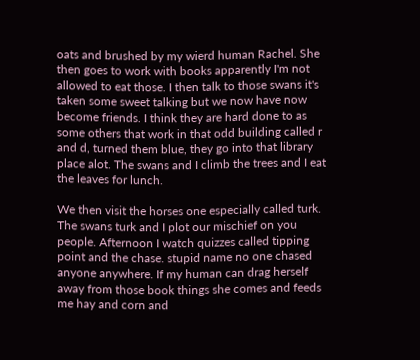oats and brushed by my wierd human Rachel. She then goes to work with books apparently I'm not allowed to eat those. I then talk to those swans it's taken some sweet talking but we now have now become friends. I think they are hard done to as some others that work in that odd building called r and d, turned them blue, they go into that library place alot. The swans and I climb the trees and I eat the leaves for lunch.

We then visit the horses one especially called turk. The swans turk and I plot our mischief on you people. Afternoon I watch quizzes called tipping point and the chase. stupid name no one chased anyone anywhere. If my human can drag herself away from those book things she comes and feeds me hay and corn and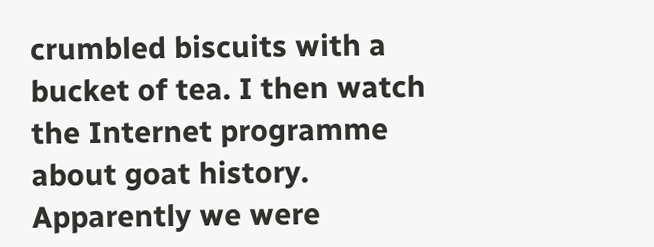crumbled biscuits with a bucket of tea. I then watch the Internet programme about goat history. Apparently we were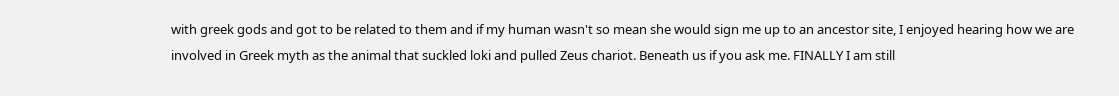with greek gods and got to be related to them and if my human wasn't so mean she would sign me up to an ancestor site, I enjoyed hearing how we are involved in Greek myth as the animal that suckled loki and pulled Zeus chariot. Beneath us if you ask me. FINALLY I am still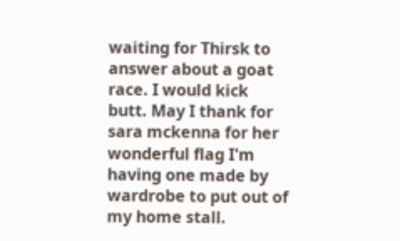waiting for Thirsk to answer about a goat race. I would kick butt. May I thank for sara mckenna for her wonderful flag I'm having one made by wardrobe to put out of my home stall.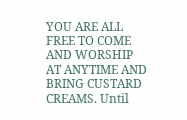YOU ARE ALL FREE TO COME AND WORSHIP AT ANYTIME AND BRING CUSTARD CREAMS. Until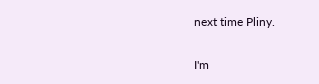next time Pliny.

I'm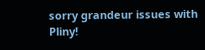sorry grandeur issues with Pliny!